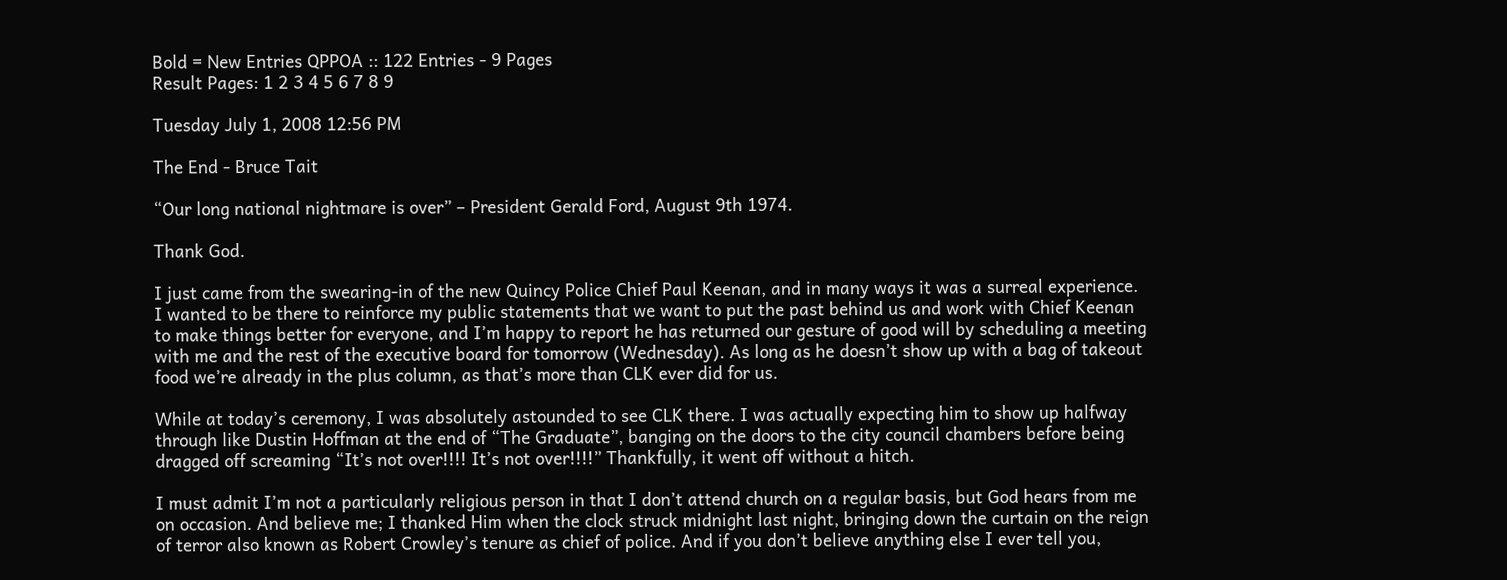Bold = New Entries QPPOA :: 122 Entries - 9 Pages
Result Pages: 1 2 3 4 5 6 7 8 9

Tuesday July 1, 2008 12:56 PM

The End - Bruce Tait

“Our long national nightmare is over” – President Gerald Ford, August 9th 1974.

Thank God.

I just came from the swearing-in of the new Quincy Police Chief Paul Keenan, and in many ways it was a surreal experience. I wanted to be there to reinforce my public statements that we want to put the past behind us and work with Chief Keenan to make things better for everyone, and I’m happy to report he has returned our gesture of good will by scheduling a meeting with me and the rest of the executive board for tomorrow (Wednesday). As long as he doesn’t show up with a bag of takeout food we’re already in the plus column, as that’s more than CLK ever did for us.

While at today’s ceremony, I was absolutely astounded to see CLK there. I was actually expecting him to show up halfway through like Dustin Hoffman at the end of “The Graduate”, banging on the doors to the city council chambers before being dragged off screaming “It’s not over!!!! It’s not over!!!!” Thankfully, it went off without a hitch.

I must admit I’m not a particularly religious person in that I don’t attend church on a regular basis, but God hears from me on occasion. And believe me; I thanked Him when the clock struck midnight last night, bringing down the curtain on the reign of terror also known as Robert Crowley’s tenure as chief of police. And if you don’t believe anything else I ever tell you,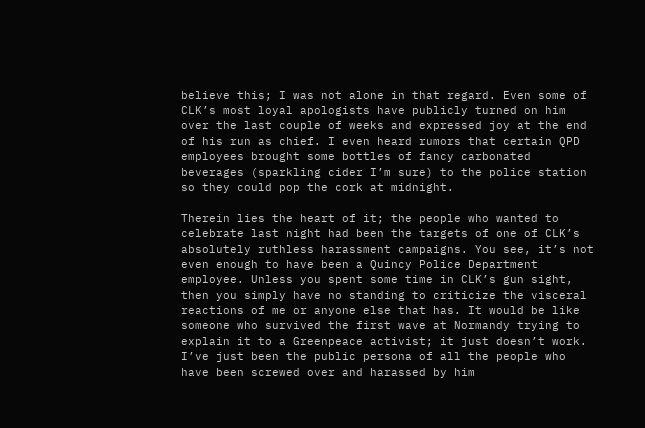believe this; I was not alone in that regard. Even some of CLK’s most loyal apologists have publicly turned on him over the last couple of weeks and expressed joy at the end of his run as chief. I even heard rumors that certain QPD employees brought some bottles of fancy carbonated beverages (sparkling cider I’m sure) to the police station so they could pop the cork at midnight.

Therein lies the heart of it; the people who wanted to celebrate last night had been the targets of one of CLK’s absolutely ruthless harassment campaigns. You see, it’s not even enough to have been a Quincy Police Department employee. Unless you spent some time in CLK’s gun sight, then you simply have no standing to criticize the visceral reactions of me or anyone else that has. It would be like someone who survived the first wave at Normandy trying to explain it to a Greenpeace activist; it just doesn’t work. I’ve just been the public persona of all the people who have been screwed over and harassed by him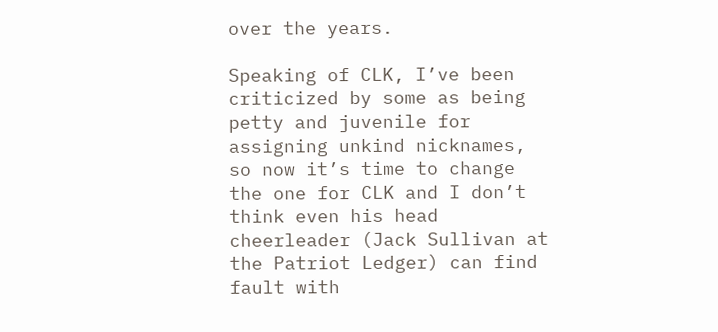over the years.

Speaking of CLK, I’ve been criticized by some as being petty and juvenile for assigning unkind nicknames, so now it’s time to change the one for CLK and I don’t think even his head cheerleader (Jack Sullivan at the Patriot Ledger) can find fault with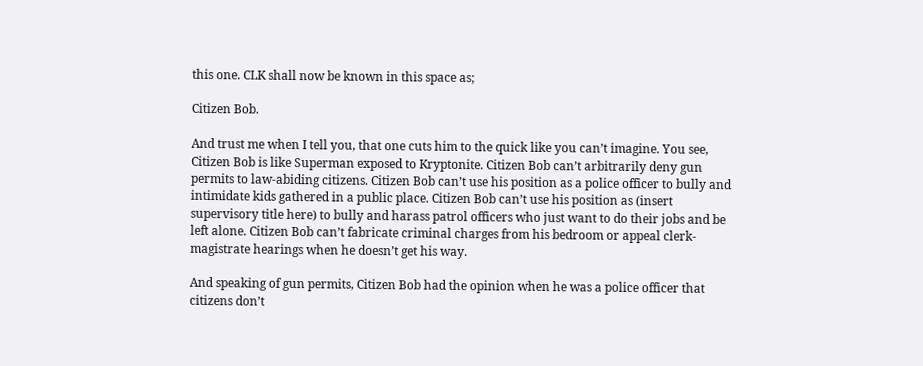this one. CLK shall now be known in this space as;

Citizen Bob.

And trust me when I tell you, that one cuts him to the quick like you can’t imagine. You see, Citizen Bob is like Superman exposed to Kryptonite. Citizen Bob can’t arbitrarily deny gun permits to law-abiding citizens. Citizen Bob can’t use his position as a police officer to bully and intimidate kids gathered in a public place. Citizen Bob can’t use his position as (insert supervisory title here) to bully and harass patrol officers who just want to do their jobs and be left alone. Citizen Bob can’t fabricate criminal charges from his bedroom or appeal clerk-magistrate hearings when he doesn’t get his way.

And speaking of gun permits, Citizen Bob had the opinion when he was a police officer that citizens don’t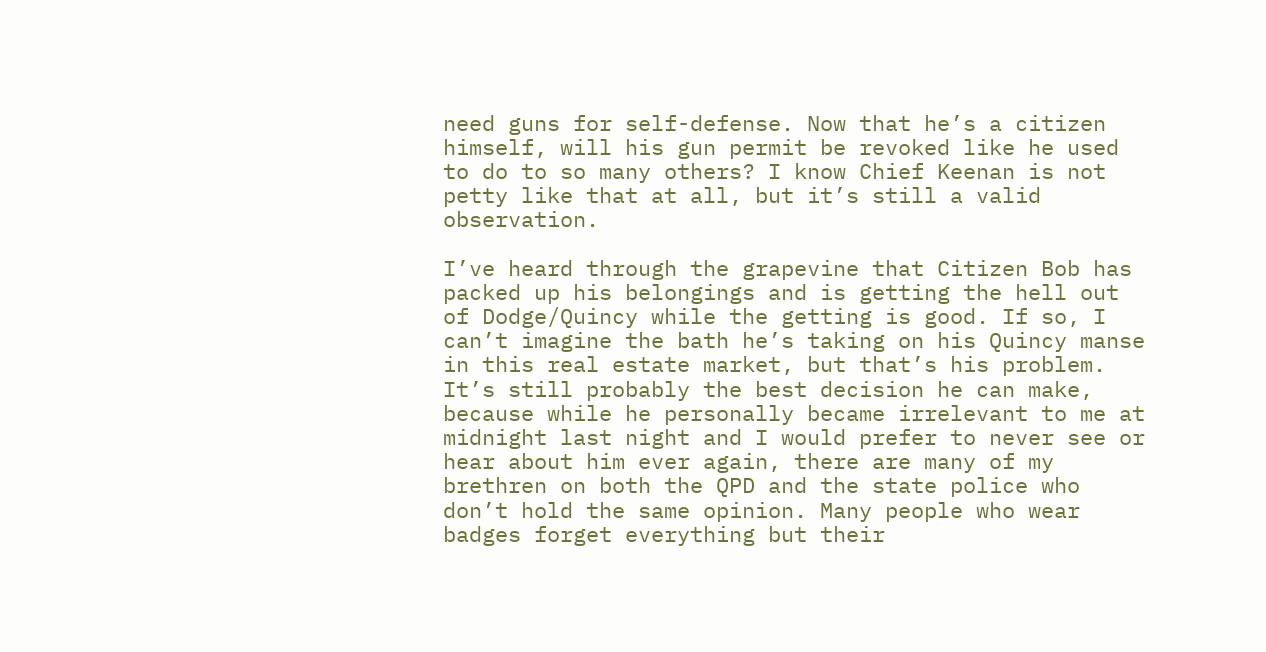need guns for self-defense. Now that he’s a citizen himself, will his gun permit be revoked like he used to do to so many others? I know Chief Keenan is not petty like that at all, but it’s still a valid observation.

I’ve heard through the grapevine that Citizen Bob has packed up his belongings and is getting the hell out of Dodge/Quincy while the getting is good. If so, I can’t imagine the bath he’s taking on his Quincy manse in this real estate market, but that’s his problem. It’s still probably the best decision he can make, because while he personally became irrelevant to me at midnight last night and I would prefer to never see or hear about him ever again, there are many of my brethren on both the QPD and the state police who don’t hold the same opinion. Many people who wear badges forget everything but their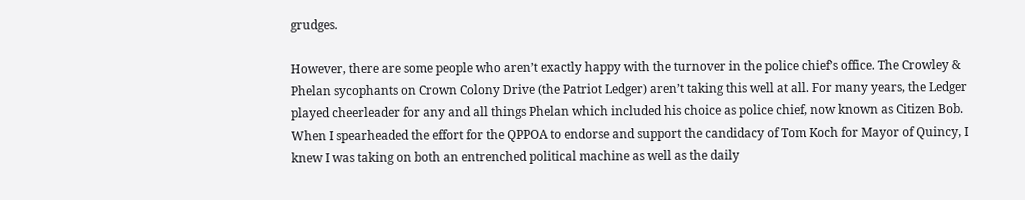grudges.

However, there are some people who aren’t exactly happy with the turnover in the police chief’s office. The Crowley & Phelan sycophants on Crown Colony Drive (the Patriot Ledger) aren’t taking this well at all. For many years, the Ledger played cheerleader for any and all things Phelan which included his choice as police chief, now known as Citizen Bob. When I spearheaded the effort for the QPPOA to endorse and support the candidacy of Tom Koch for Mayor of Quincy, I knew I was taking on both an entrenched political machine as well as the daily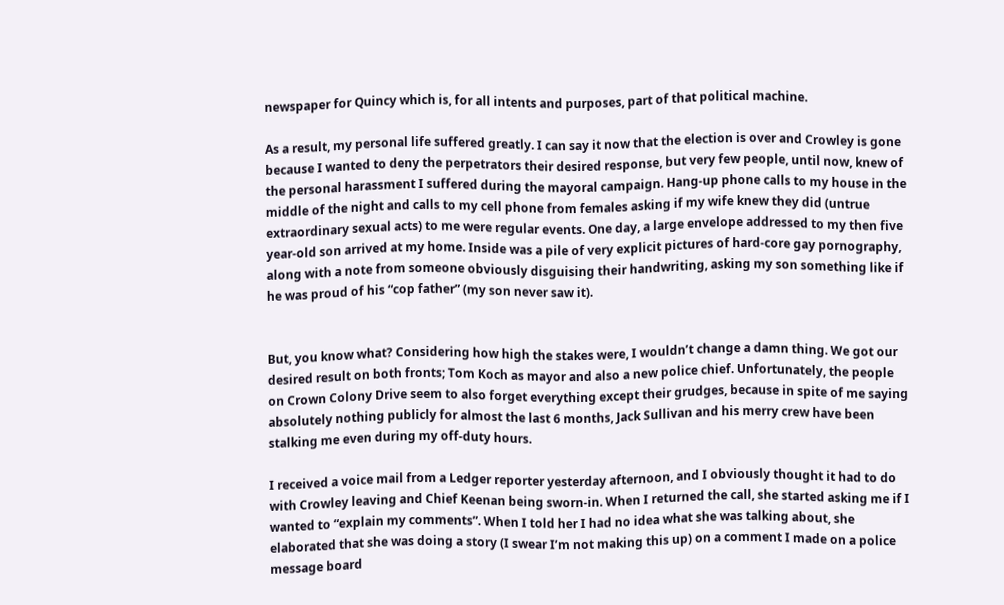newspaper for Quincy which is, for all intents and purposes, part of that political machine.

As a result, my personal life suffered greatly. I can say it now that the election is over and Crowley is gone because I wanted to deny the perpetrators their desired response, but very few people, until now, knew of the personal harassment I suffered during the mayoral campaign. Hang-up phone calls to my house in the middle of the night and calls to my cell phone from females asking if my wife knew they did (untrue extraordinary sexual acts) to me were regular events. One day, a large envelope addressed to my then five year-old son arrived at my home. Inside was a pile of very explicit pictures of hard-core gay pornography, along with a note from someone obviously disguising their handwriting, asking my son something like if he was proud of his “cop father” (my son never saw it).


But, you know what? Considering how high the stakes were, I wouldn’t change a damn thing. We got our desired result on both fronts; Tom Koch as mayor and also a new police chief. Unfortunately, the people on Crown Colony Drive seem to also forget everything except their grudges, because in spite of me saying absolutely nothing publicly for almost the last 6 months, Jack Sullivan and his merry crew have been stalking me even during my off-duty hours.

I received a voice mail from a Ledger reporter yesterday afternoon, and I obviously thought it had to do with Crowley leaving and Chief Keenan being sworn-in. When I returned the call, she started asking me if I wanted to “explain my comments”. When I told her I had no idea what she was talking about, she elaborated that she was doing a story (I swear I’m not making this up) on a comment I made on a police message board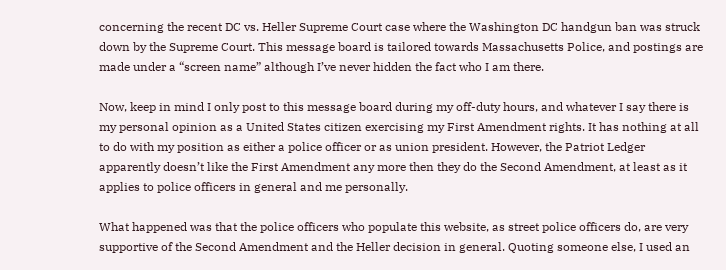concerning the recent DC vs. Heller Supreme Court case where the Washington DC handgun ban was struck down by the Supreme Court. This message board is tailored towards Massachusetts Police, and postings are made under a “screen name” although I’ve never hidden the fact who I am there.

Now, keep in mind I only post to this message board during my off-duty hours, and whatever I say there is my personal opinion as a United States citizen exercising my First Amendment rights. It has nothing at all to do with my position as either a police officer or as union president. However, the Patriot Ledger apparently doesn’t like the First Amendment any more then they do the Second Amendment, at least as it applies to police officers in general and me personally.

What happened was that the police officers who populate this website, as street police officers do, are very supportive of the Second Amendment and the Heller decision in general. Quoting someone else, I used an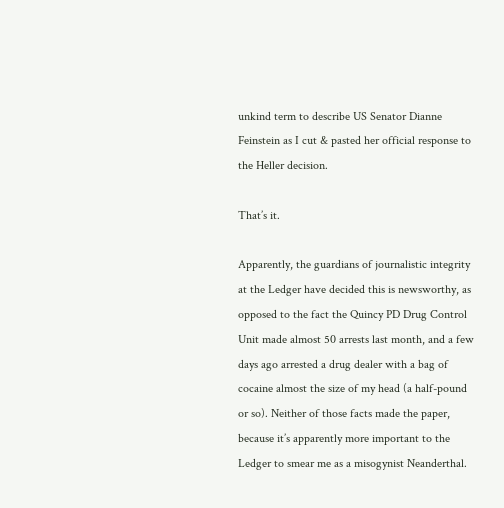unkind term to describe US Senator Dianne Feinstein as I cut & pasted her official response to the Heller decision.

That’s it.

Apparently, the guardians of journalistic integrity at the Ledger have decided this is newsworthy, as opposed to the fact the Quincy PD Drug Control Unit made almost 50 arrests last month, and a few days ago arrested a drug dealer with a bag of cocaine almost the size of my head (a half-pound or so). Neither of those facts made the paper, because it’s apparently more important to the Ledger to smear me as a misogynist Neanderthal.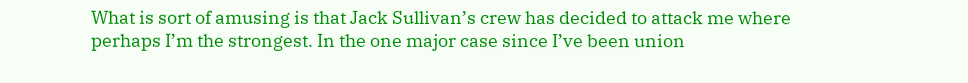What is sort of amusing is that Jack Sullivan’s crew has decided to attack me where perhaps I’m the strongest. In the one major case since I’ve been union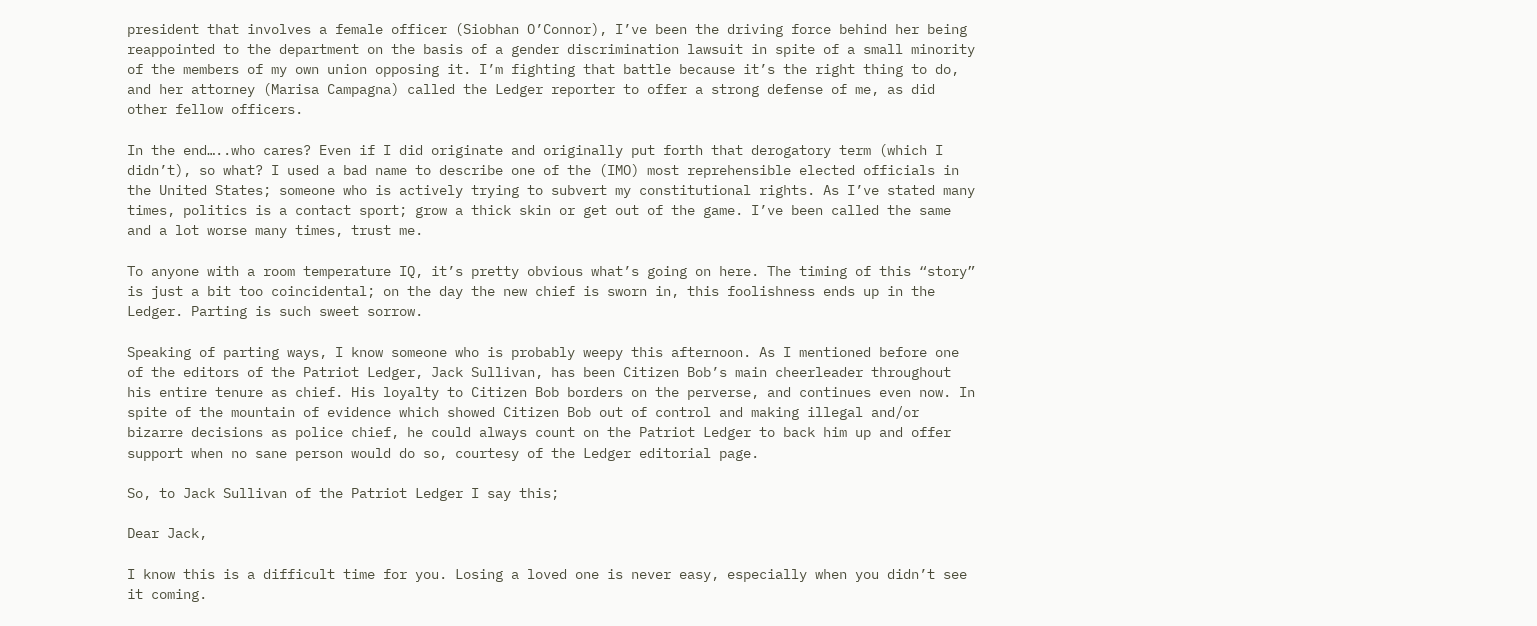president that involves a female officer (Siobhan O’Connor), I’ve been the driving force behind her being reappointed to the department on the basis of a gender discrimination lawsuit in spite of a small minority of the members of my own union opposing it. I’m fighting that battle because it’s the right thing to do, and her attorney (Marisa Campagna) called the Ledger reporter to offer a strong defense of me, as did other fellow officers.

In the end…..who cares? Even if I did originate and originally put forth that derogatory term (which I didn’t), so what? I used a bad name to describe one of the (IMO) most reprehensible elected officials in the United States; someone who is actively trying to subvert my constitutional rights. As I’ve stated many times, politics is a contact sport; grow a thick skin or get out of the game. I’ve been called the same and a lot worse many times, trust me.

To anyone with a room temperature IQ, it’s pretty obvious what’s going on here. The timing of this “story” is just a bit too coincidental; on the day the new chief is sworn in, this foolishness ends up in the Ledger. Parting is such sweet sorrow.

Speaking of parting ways, I know someone who is probably weepy this afternoon. As I mentioned before one of the editors of the Patriot Ledger, Jack Sullivan, has been Citizen Bob’s main cheerleader throughout his entire tenure as chief. His loyalty to Citizen Bob borders on the perverse, and continues even now. In spite of the mountain of evidence which showed Citizen Bob out of control and making illegal and/or bizarre decisions as police chief, he could always count on the Patriot Ledger to back him up and offer support when no sane person would do so, courtesy of the Ledger editorial page.

So, to Jack Sullivan of the Patriot Ledger I say this;

Dear Jack,

I know this is a difficult time for you. Losing a loved one is never easy, especially when you didn’t see it coming.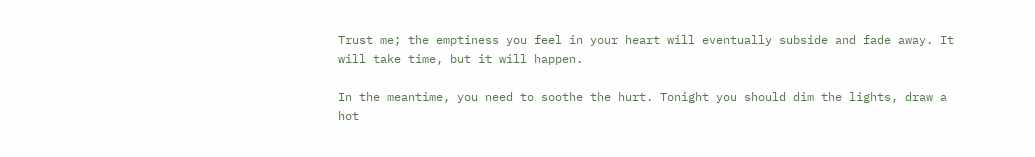Trust me; the emptiness you feel in your heart will eventually subside and fade away. It will take time, but it will happen.

In the meantime, you need to soothe the hurt. Tonight you should dim the lights, draw a hot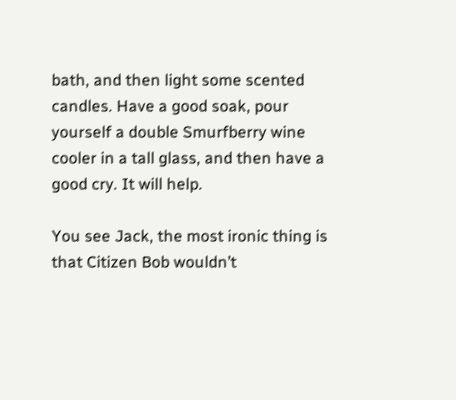bath, and then light some scented candles. Have a good soak, pour yourself a double Smurfberry wine cooler in a tall glass, and then have a good cry. It will help.

You see Jack, the most ironic thing is that Citizen Bob wouldn’t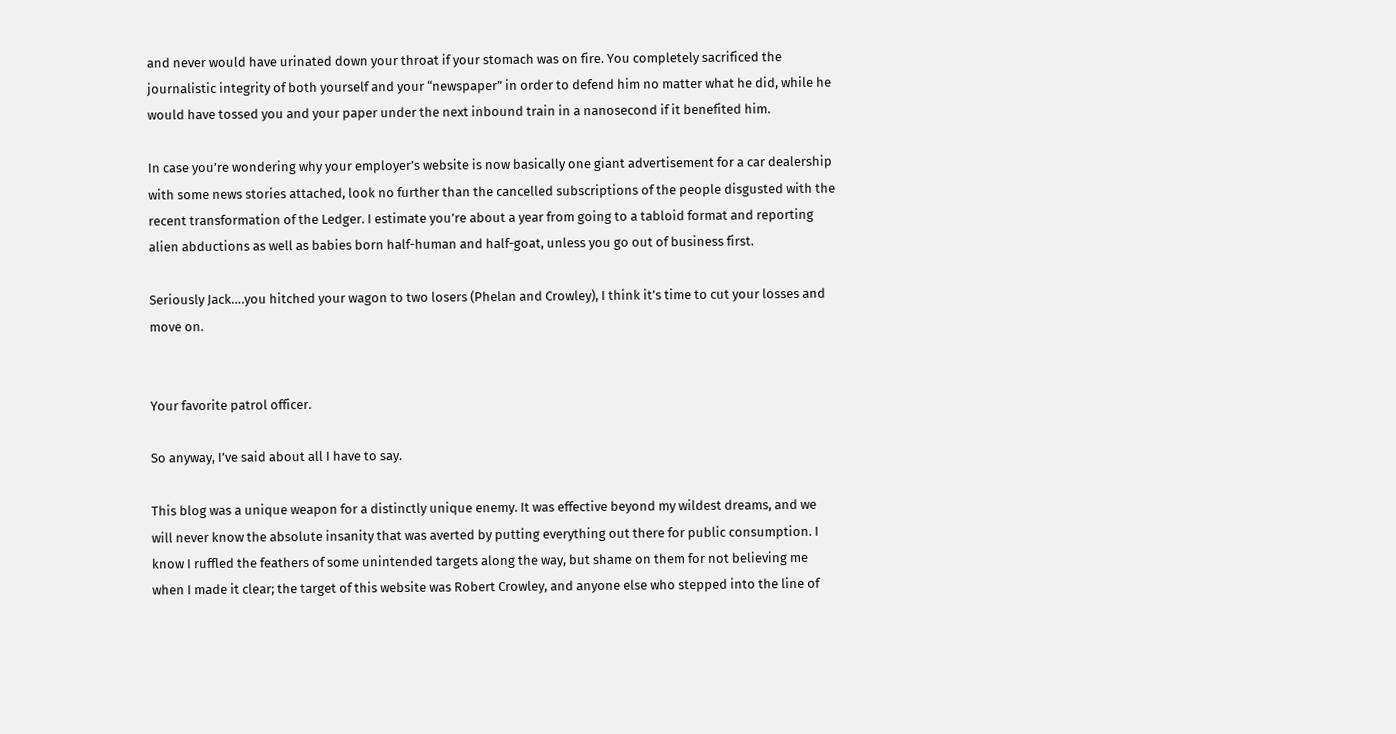and never would have urinated down your throat if your stomach was on fire. You completely sacrificed the journalistic integrity of both yourself and your “newspaper” in order to defend him no matter what he did, while he would have tossed you and your paper under the next inbound train in a nanosecond if it benefited him.

In case you’re wondering why your employer’s website is now basically one giant advertisement for a car dealership with some news stories attached, look no further than the cancelled subscriptions of the people disgusted with the recent transformation of the Ledger. I estimate you’re about a year from going to a tabloid format and reporting alien abductions as well as babies born half-human and half-goat, unless you go out of business first.

Seriously Jack….you hitched your wagon to two losers (Phelan and Crowley), I think it’s time to cut your losses and move on.


Your favorite patrol officer.

So anyway, I’ve said about all I have to say.

This blog was a unique weapon for a distinctly unique enemy. It was effective beyond my wildest dreams, and we will never know the absolute insanity that was averted by putting everything out there for public consumption. I know I ruffled the feathers of some unintended targets along the way, but shame on them for not believing me when I made it clear; the target of this website was Robert Crowley, and anyone else who stepped into the line of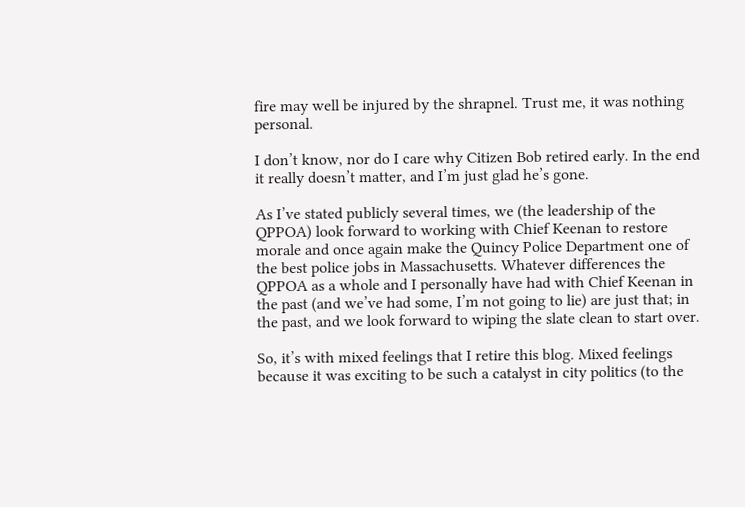fire may well be injured by the shrapnel. Trust me, it was nothing personal.

I don’t know, nor do I care why Citizen Bob retired early. In the end it really doesn’t matter, and I’m just glad he’s gone.

As I’ve stated publicly several times, we (the leadership of the QPPOA) look forward to working with Chief Keenan to restore morale and once again make the Quincy Police Department one of the best police jobs in Massachusetts. Whatever differences the QPPOA as a whole and I personally have had with Chief Keenan in the past (and we’ve had some, I’m not going to lie) are just that; in the past, and we look forward to wiping the slate clean to start over.

So, it’s with mixed feelings that I retire this blog. Mixed feelings because it was exciting to be such a catalyst in city politics (to the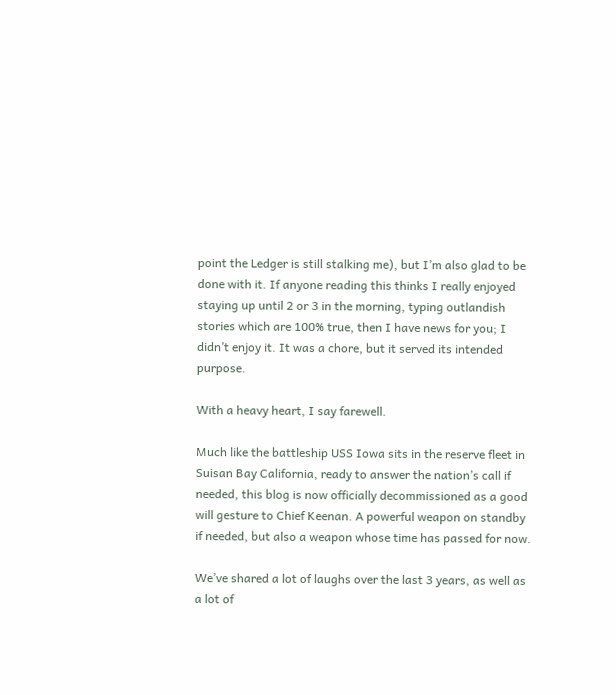point the Ledger is still stalking me), but I’m also glad to be done with it. If anyone reading this thinks I really enjoyed staying up until 2 or 3 in the morning, typing outlandish stories which are 100% true, then I have news for you; I didn’t enjoy it. It was a chore, but it served its intended purpose.

With a heavy heart, I say farewell.

Much like the battleship USS Iowa sits in the reserve fleet in Suisan Bay California, ready to answer the nation’s call if needed, this blog is now officially decommissioned as a good will gesture to Chief Keenan. A powerful weapon on standby if needed, but also a weapon whose time has passed for now.

We’ve shared a lot of laughs over the last 3 years, as well as a lot of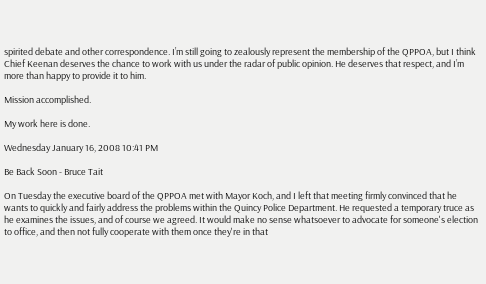spirited debate and other correspondence. I’m still going to zealously represent the membership of the QPPOA, but I think Chief Keenan deserves the chance to work with us under the radar of public opinion. He deserves that respect, and I’m more than happy to provide it to him.

Mission accomplished.

My work here is done.

Wednesday January 16, 2008 10:41 PM

Be Back Soon - Bruce Tait

On Tuesday the executive board of the QPPOA met with Mayor Koch, and I left that meeting firmly convinced that he wants to quickly and fairly address the problems within the Quincy Police Department. He requested a temporary truce as he examines the issues, and of course we agreed. It would make no sense whatsoever to advocate for someone's election to office, and then not fully cooperate with them once they're in that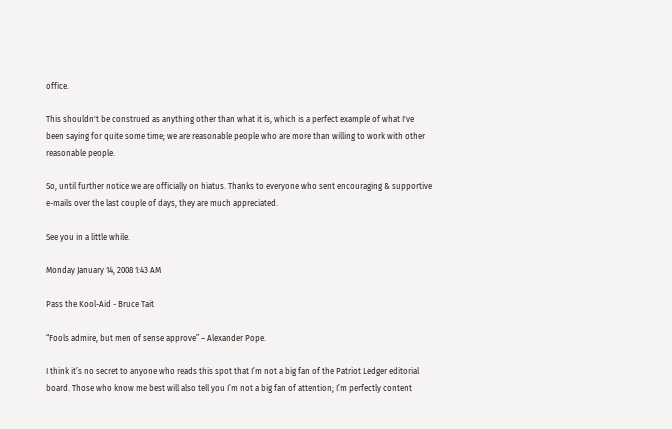office.

This shouldn't be construed as anything other than what it is, which is a perfect example of what I've been saying for quite some time; we are reasonable people who are more than willing to work with other reasonable people.

So, until further notice we are officially on hiatus. Thanks to everyone who sent encouraging & supportive e-mails over the last couple of days, they are much appreciated.

See you in a little while.

Monday January 14, 2008 1:43 AM

Pass the Kool-Aid - Bruce Tait

“Fools admire, but men of sense approve” – Alexander Pope.

I think it’s no secret to anyone who reads this spot that I’m not a big fan of the Patriot Ledger editorial board. Those who know me best will also tell you I’m not a big fan of attention; I’m perfectly content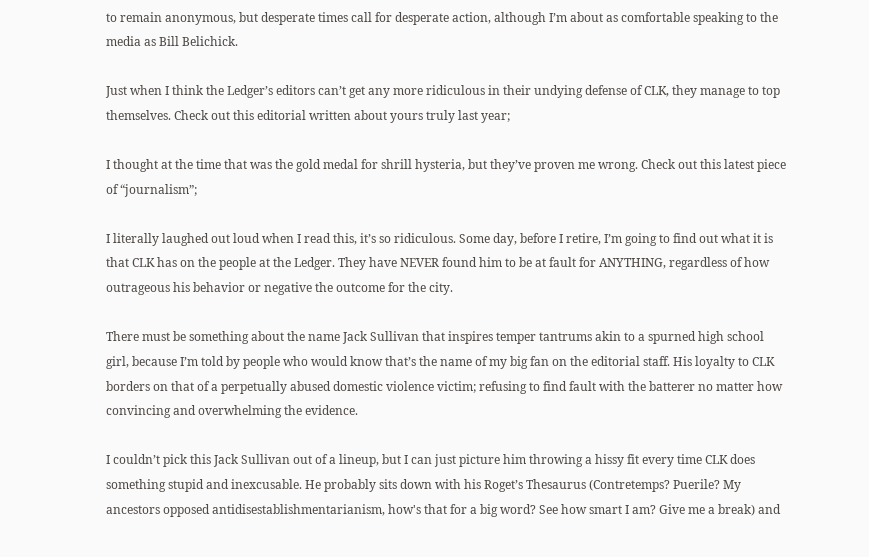to remain anonymous, but desperate times call for desperate action, although I’m about as comfortable speaking to the media as Bill Belichick.

Just when I think the Ledger’s editors can’t get any more ridiculous in their undying defense of CLK, they manage to top themselves. Check out this editorial written about yours truly last year;

I thought at the time that was the gold medal for shrill hysteria, but they’ve proven me wrong. Check out this latest piece of “journalism”;

I literally laughed out loud when I read this, it’s so ridiculous. Some day, before I retire, I’m going to find out what it is that CLK has on the people at the Ledger. They have NEVER found him to be at fault for ANYTHING, regardless of how outrageous his behavior or negative the outcome for the city.

There must be something about the name Jack Sullivan that inspires temper tantrums akin to a spurned high school girl, because I’m told by people who would know that’s the name of my big fan on the editorial staff. His loyalty to CLK borders on that of a perpetually abused domestic violence victim; refusing to find fault with the batterer no matter how convincing and overwhelming the evidence.

I couldn’t pick this Jack Sullivan out of a lineup, but I can just picture him throwing a hissy fit every time CLK does something stupid and inexcusable. He probably sits down with his Roget’s Thesaurus (Contretemps? Puerile? My ancestors opposed antidisestablishmentarianism, how's that for a big word? See how smart I am? Give me a break) and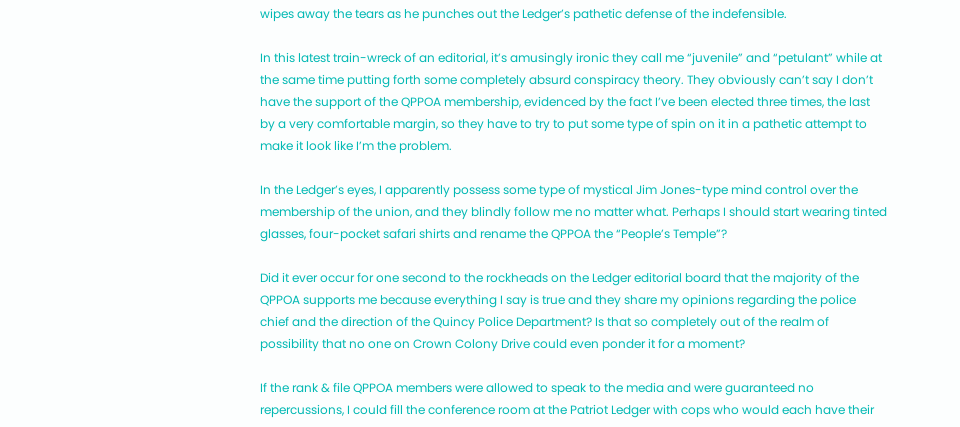wipes away the tears as he punches out the Ledger’s pathetic defense of the indefensible.

In this latest train-wreck of an editorial, it’s amusingly ironic they call me “juvenile” and “petulant” while at the same time putting forth some completely absurd conspiracy theory. They obviously can’t say I don’t have the support of the QPPOA membership, evidenced by the fact I’ve been elected three times, the last by a very comfortable margin, so they have to try to put some type of spin on it in a pathetic attempt to make it look like I’m the problem.

In the Ledger’s eyes, I apparently possess some type of mystical Jim Jones-type mind control over the membership of the union, and they blindly follow me no matter what. Perhaps I should start wearing tinted glasses, four-pocket safari shirts and rename the QPPOA the “People’s Temple”?

Did it ever occur for one second to the rockheads on the Ledger editorial board that the majority of the QPPOA supports me because everything I say is true and they share my opinions regarding the police chief and the direction of the Quincy Police Department? Is that so completely out of the realm of possibility that no one on Crown Colony Drive could even ponder it for a moment?

If the rank & file QPPOA members were allowed to speak to the media and were guaranteed no repercussions, I could fill the conference room at the Patriot Ledger with cops who would each have their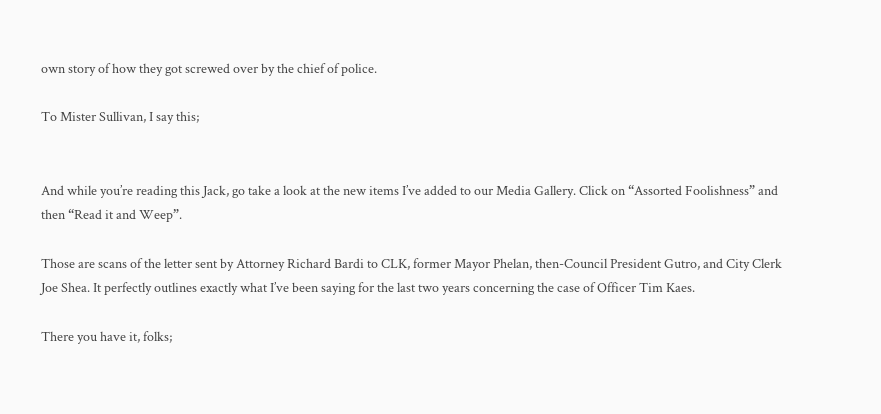own story of how they got screwed over by the chief of police.

To Mister Sullivan, I say this;


And while you’re reading this Jack, go take a look at the new items I’ve added to our Media Gallery. Click on “Assorted Foolishness” and then “Read it and Weep”.

Those are scans of the letter sent by Attorney Richard Bardi to CLK, former Mayor Phelan, then-Council President Gutro, and City Clerk Joe Shea. It perfectly outlines exactly what I’ve been saying for the last two years concerning the case of Officer Tim Kaes.

There you have it, folks;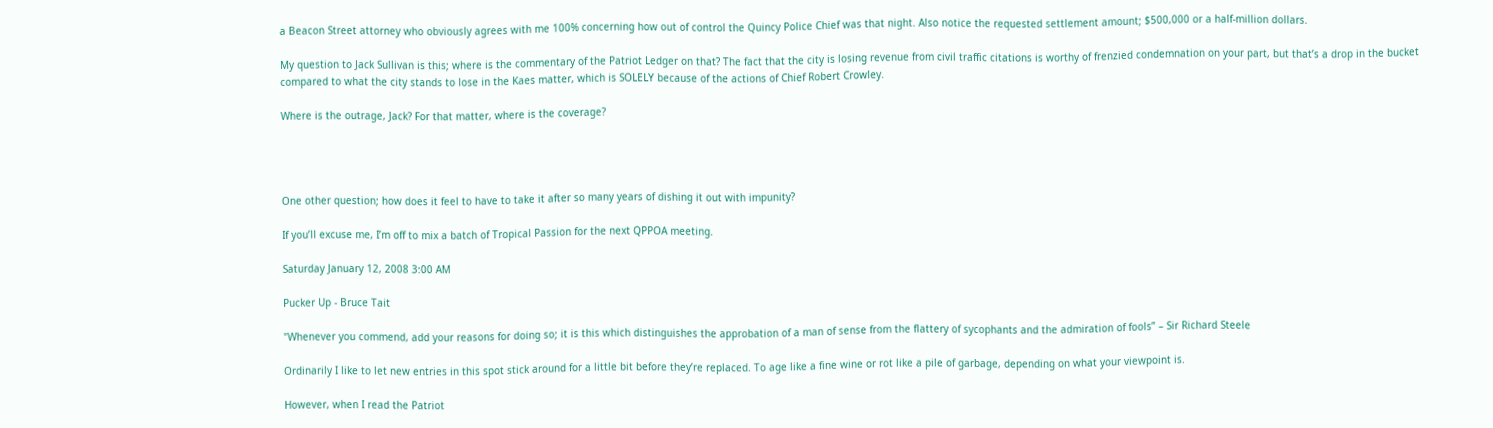a Beacon Street attorney who obviously agrees with me 100% concerning how out of control the Quincy Police Chief was that night. Also notice the requested settlement amount; $500,000 or a half-million dollars.

My question to Jack Sullivan is this; where is the commentary of the Patriot Ledger on that? The fact that the city is losing revenue from civil traffic citations is worthy of frenzied condemnation on your part, but that’s a drop in the bucket compared to what the city stands to lose in the Kaes matter, which is SOLELY because of the actions of Chief Robert Crowley.

Where is the outrage, Jack? For that matter, where is the coverage?




One other question; how does it feel to have to take it after so many years of dishing it out with impunity?

If you’ll excuse me, I’m off to mix a batch of Tropical Passion for the next QPPOA meeting.

Saturday January 12, 2008 3:00 AM

Pucker Up - Bruce Tait

"Whenever you commend, add your reasons for doing so; it is this which distinguishes the approbation of a man of sense from the flattery of sycophants and the admiration of fools” – Sir Richard Steele

Ordinarily I like to let new entries in this spot stick around for a little bit before they’re replaced. To age like a fine wine or rot like a pile of garbage, depending on what your viewpoint is.

However, when I read the Patriot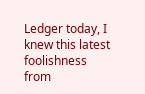Ledger today, I knew this latest foolishness from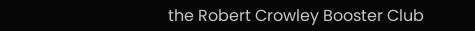the Robert Crowley Booster Club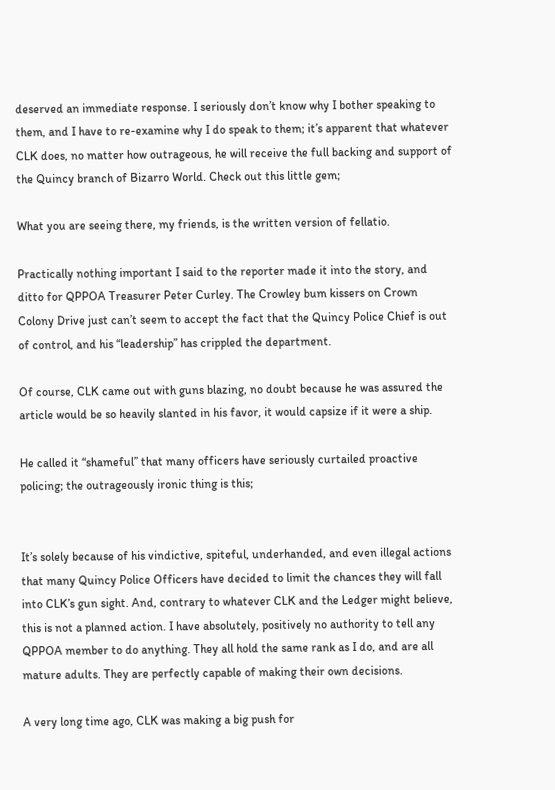deserved an immediate response. I seriously don’t know why I bother speaking to them, and I have to re-examine why I do speak to them; it’s apparent that whatever CLK does, no matter how outrageous, he will receive the full backing and support of the Quincy branch of Bizarro World. Check out this little gem;

What you are seeing there, my friends, is the written version of fellatio.

Practically nothing important I said to the reporter made it into the story, and ditto for QPPOA Treasurer Peter Curley. The Crowley bum kissers on Crown Colony Drive just can’t seem to accept the fact that the Quincy Police Chief is out of control, and his “leadership” has crippled the department.

Of course, CLK came out with guns blazing, no doubt because he was assured the article would be so heavily slanted in his favor, it would capsize if it were a ship.

He called it “shameful” that many officers have seriously curtailed proactive policing; the outrageously ironic thing is this;


It’s solely because of his vindictive, spiteful, underhanded, and even illegal actions that many Quincy Police Officers have decided to limit the chances they will fall into CLK’s gun sight. And, contrary to whatever CLK and the Ledger might believe, this is not a planned action. I have absolutely, positively no authority to tell any QPPOA member to do anything. They all hold the same rank as I do, and are all mature adults. They are perfectly capable of making their own decisions.

A very long time ago, CLK was making a big push for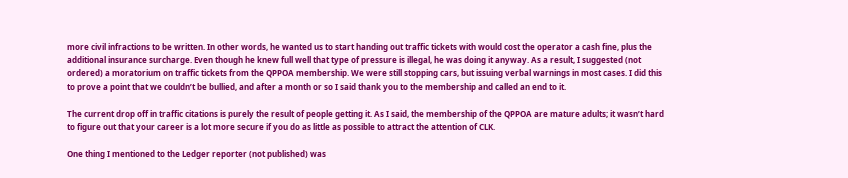more civil infractions to be written. In other words, he wanted us to start handing out traffic tickets with would cost the operator a cash fine, plus the additional insurance surcharge. Even though he knew full well that type of pressure is illegal, he was doing it anyway. As a result, I suggested (not ordered) a moratorium on traffic tickets from the QPPOA membership. We were still stopping cars, but issuing verbal warnings in most cases. I did this to prove a point that we couldn’t be bullied, and after a month or so I said thank you to the membership and called an end to it.

The current drop off in traffic citations is purely the result of people getting it. As I said, the membership of the QPPOA are mature adults; it wasn’t hard to figure out that your career is a lot more secure if you do as little as possible to attract the attention of CLK.

One thing I mentioned to the Ledger reporter (not published) was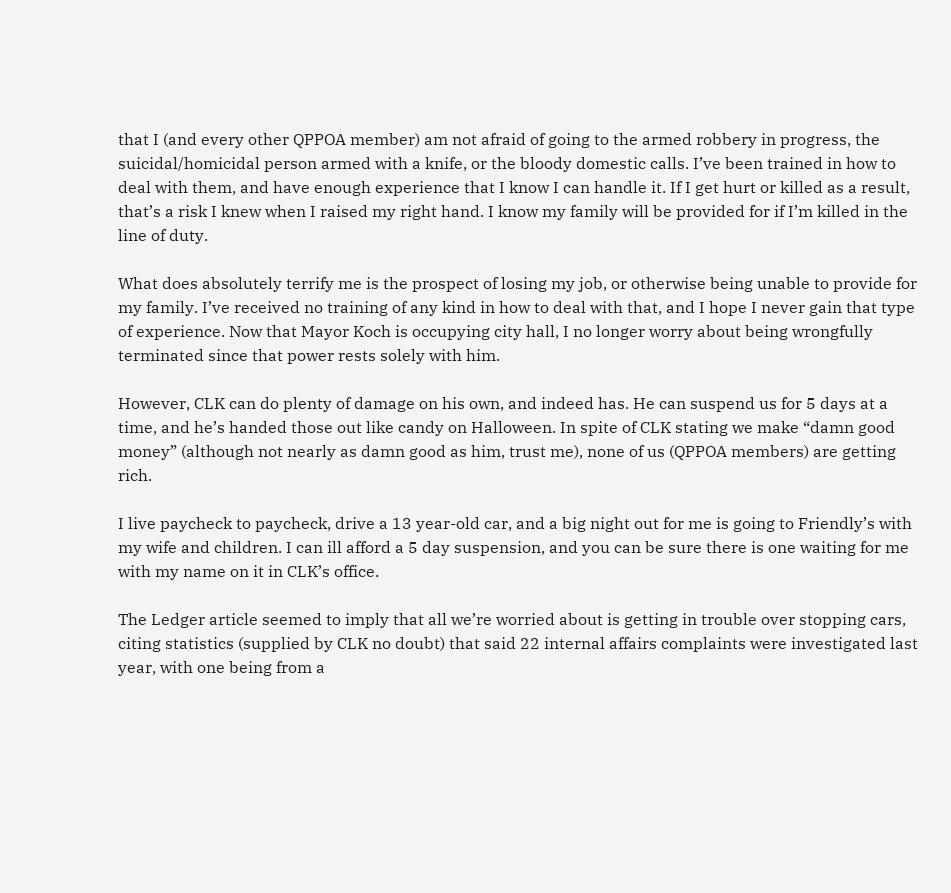that I (and every other QPPOA member) am not afraid of going to the armed robbery in progress, the suicidal/homicidal person armed with a knife, or the bloody domestic calls. I’ve been trained in how to deal with them, and have enough experience that I know I can handle it. If I get hurt or killed as a result, that’s a risk I knew when I raised my right hand. I know my family will be provided for if I’m killed in the line of duty.

What does absolutely terrify me is the prospect of losing my job, or otherwise being unable to provide for my family. I’ve received no training of any kind in how to deal with that, and I hope I never gain that type of experience. Now that Mayor Koch is occupying city hall, I no longer worry about being wrongfully terminated since that power rests solely with him.

However, CLK can do plenty of damage on his own, and indeed has. He can suspend us for 5 days at a time, and he’s handed those out like candy on Halloween. In spite of CLK stating we make “damn good money” (although not nearly as damn good as him, trust me), none of us (QPPOA members) are getting rich.

I live paycheck to paycheck, drive a 13 year-old car, and a big night out for me is going to Friendly’s with my wife and children. I can ill afford a 5 day suspension, and you can be sure there is one waiting for me with my name on it in CLK’s office.

The Ledger article seemed to imply that all we’re worried about is getting in trouble over stopping cars, citing statistics (supplied by CLK no doubt) that said 22 internal affairs complaints were investigated last year, with one being from a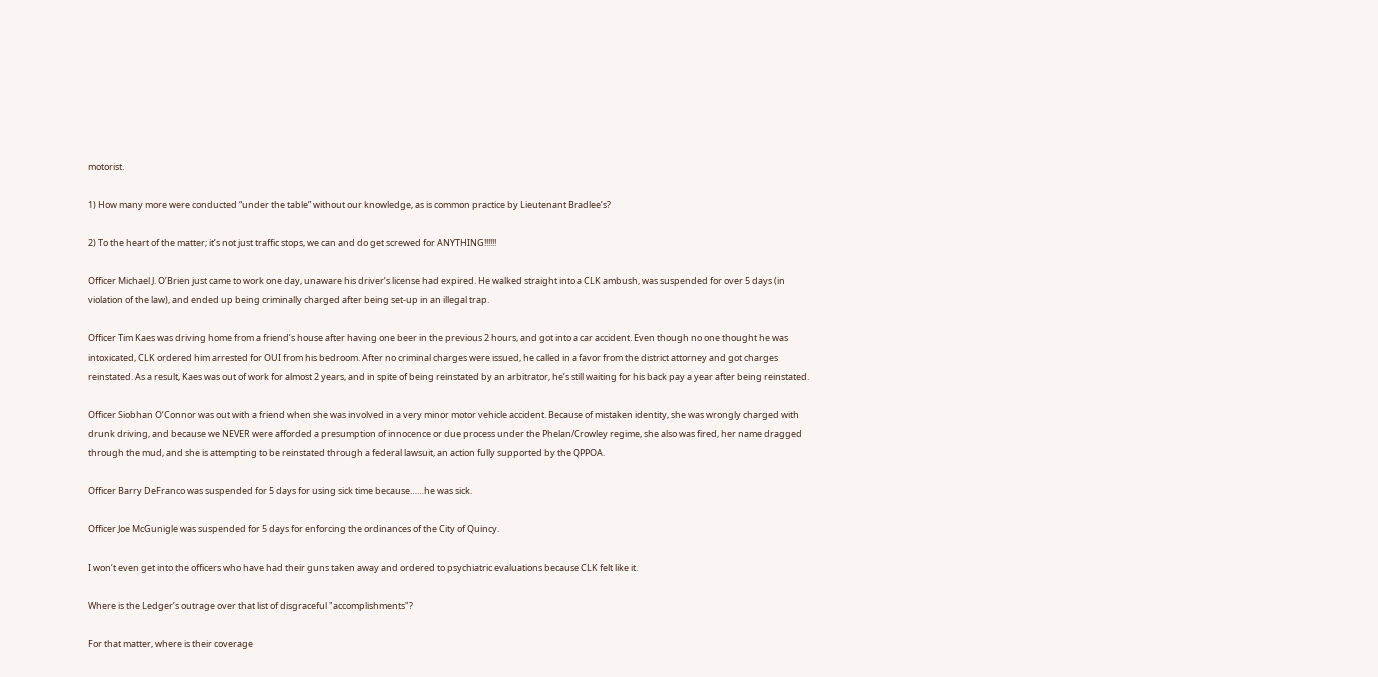motorist.

1) How many more were conducted “under the table” without our knowledge, as is common practice by Lieutenant Bradlee’s?

2) To the heart of the matter; it’s not just traffic stops, we can and do get screwed for ANYTHING!!!!!!

Officer Michael J. O’Brien just came to work one day, unaware his driver’s license had expired. He walked straight into a CLK ambush, was suspended for over 5 days (in violation of the law), and ended up being criminally charged after being set-up in an illegal trap.

Officer Tim Kaes was driving home from a friend’s house after having one beer in the previous 2 hours, and got into a car accident. Even though no one thought he was intoxicated, CLK ordered him arrested for OUI from his bedroom. After no criminal charges were issued, he called in a favor from the district attorney and got charges reinstated. As a result, Kaes was out of work for almost 2 years, and in spite of being reinstated by an arbitrator, he’s still waiting for his back pay a year after being reinstated.

Officer Siobhan O’Connor was out with a friend when she was involved in a very minor motor vehicle accident. Because of mistaken identity, she was wrongly charged with drunk driving, and because we NEVER were afforded a presumption of innocence or due process under the Phelan/Crowley regime, she also was fired, her name dragged through the mud, and she is attempting to be reinstated through a federal lawsuit, an action fully supported by the QPPOA.

Officer Barry DeFranco was suspended for 5 days for using sick time because……he was sick.

Officer Joe McGunigle was suspended for 5 days for enforcing the ordinances of the City of Quincy.

I won’t even get into the officers who have had their guns taken away and ordered to psychiatric evaluations because CLK felt like it.

Where is the Ledger’s outrage over that list of disgraceful "accomplishments"?

For that matter, where is their coverage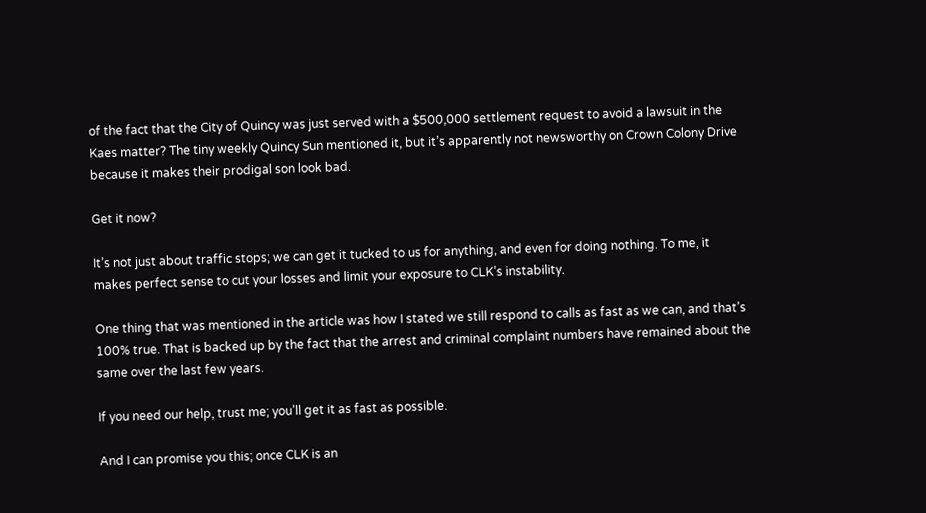of the fact that the City of Quincy was just served with a $500,000 settlement request to avoid a lawsuit in the Kaes matter? The tiny weekly Quincy Sun mentioned it, but it’s apparently not newsworthy on Crown Colony Drive because it makes their prodigal son look bad.

Get it now?

It’s not just about traffic stops; we can get it tucked to us for anything, and even for doing nothing. To me, it makes perfect sense to cut your losses and limit your exposure to CLK’s instability.

One thing that was mentioned in the article was how I stated we still respond to calls as fast as we can, and that’s 100% true. That is backed up by the fact that the arrest and criminal complaint numbers have remained about the same over the last few years.

If you need our help, trust me; you’ll get it as fast as possible.

And I can promise you this; once CLK is an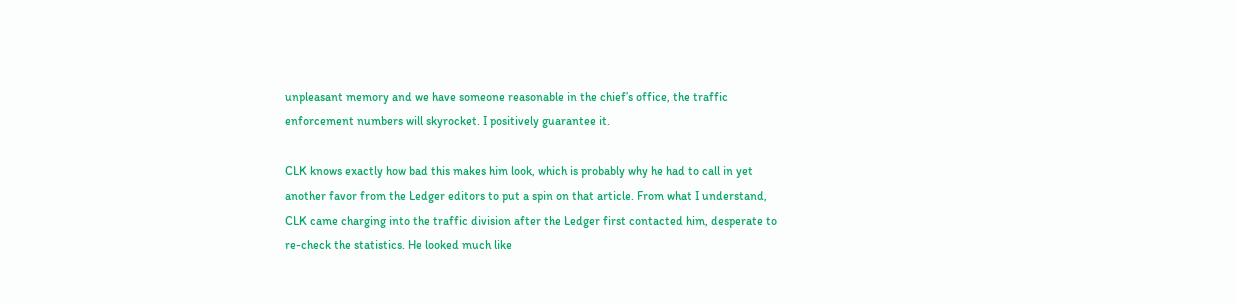unpleasant memory and we have someone reasonable in the chief’s office, the traffic enforcement numbers will skyrocket. I positively guarantee it.

CLK knows exactly how bad this makes him look, which is probably why he had to call in yet another favor from the Ledger editors to put a spin on that article. From what I understand, CLK came charging into the traffic division after the Ledger first contacted him, desperate to re-check the statistics. He looked much like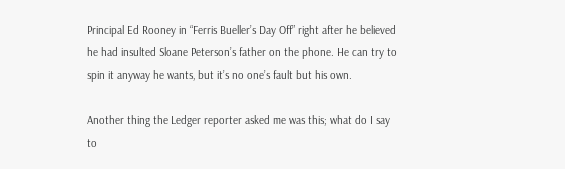Principal Ed Rooney in “Ferris Bueller’s Day Off” right after he believed he had insulted Sloane Peterson’s father on the phone. He can try to spin it anyway he wants, but it’s no one’s fault but his own.

Another thing the Ledger reporter asked me was this; what do I say to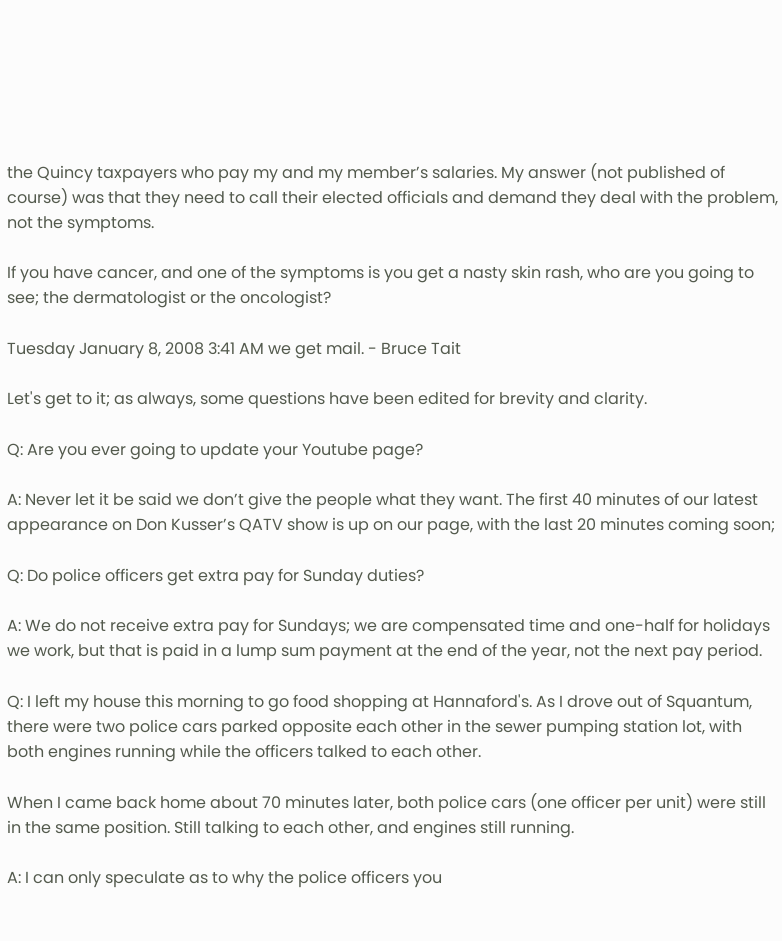the Quincy taxpayers who pay my and my member’s salaries. My answer (not published of course) was that they need to call their elected officials and demand they deal with the problem, not the symptoms.

If you have cancer, and one of the symptoms is you get a nasty skin rash, who are you going to see; the dermatologist or the oncologist?

Tuesday January 8, 2008 3:41 AM we get mail. - Bruce Tait

Let's get to it; as always, some questions have been edited for brevity and clarity.

Q: Are you ever going to update your Youtube page?

A: Never let it be said we don’t give the people what they want. The first 40 minutes of our latest appearance on Don Kusser’s QATV show is up on our page, with the last 20 minutes coming soon;

Q: Do police officers get extra pay for Sunday duties?

A: We do not receive extra pay for Sundays; we are compensated time and one-half for holidays we work, but that is paid in a lump sum payment at the end of the year, not the next pay period.

Q: I left my house this morning to go food shopping at Hannaford's. As I drove out of Squantum, there were two police cars parked opposite each other in the sewer pumping station lot, with both engines running while the officers talked to each other.

When I came back home about 70 minutes later, both police cars (one officer per unit) were still in the same position. Still talking to each other, and engines still running.

A: I can only speculate as to why the police officers you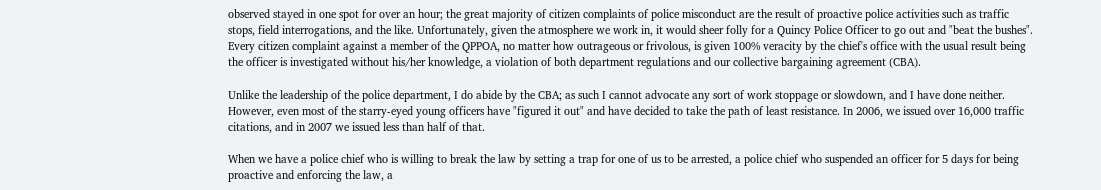observed stayed in one spot for over an hour; the great majority of citizen complaints of police misconduct are the result of proactive police activities such as traffic stops, field interrogations, and the like. Unfortunately, given the atmosphere we work in, it would sheer folly for a Quincy Police Officer to go out and "beat the bushes". Every citizen complaint against a member of the QPPOA, no matter how outrageous or frivolous, is given 100% veracity by the chief's office with the usual result being the officer is investigated without his/her knowledge, a violation of both department regulations and our collective bargaining agreement (CBA).

Unlike the leadership of the police department, I do abide by the CBA; as such I cannot advocate any sort of work stoppage or slowdown, and I have done neither. However, even most of the starry-eyed young officers have "figured it out" and have decided to take the path of least resistance. In 2006, we issued over 16,000 traffic citations, and in 2007 we issued less than half of that.

When we have a police chief who is willing to break the law by setting a trap for one of us to be arrested, a police chief who suspended an officer for 5 days for being proactive and enforcing the law, a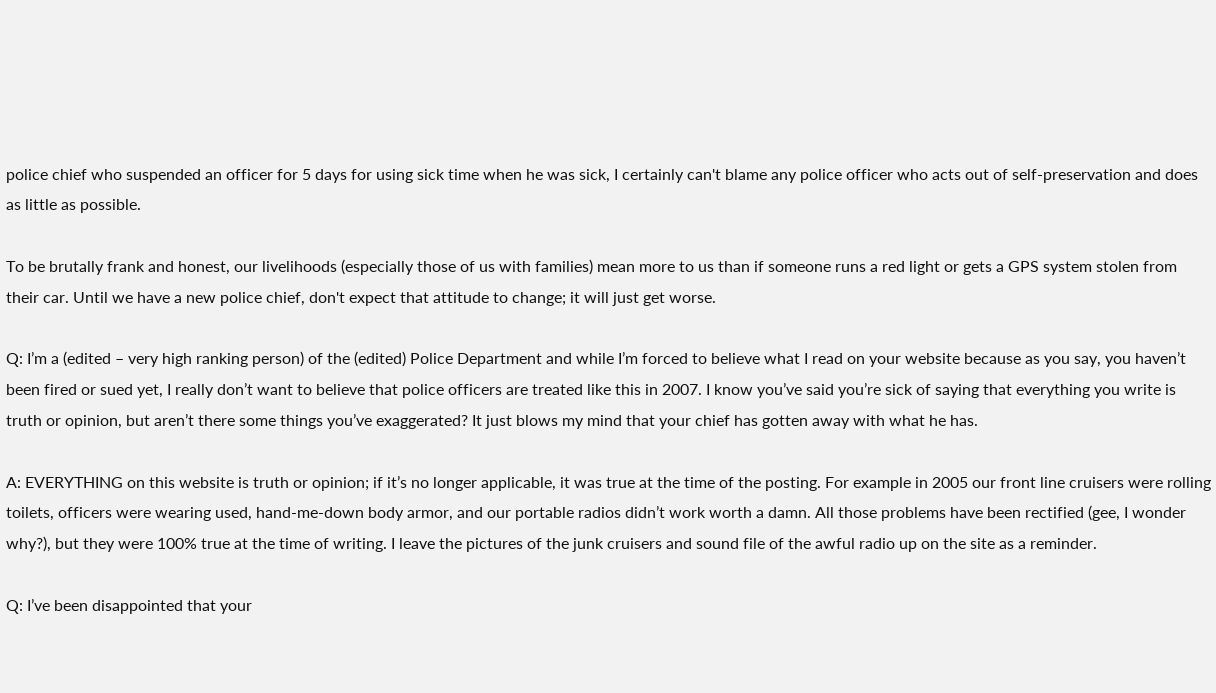police chief who suspended an officer for 5 days for using sick time when he was sick, I certainly can't blame any police officer who acts out of self-preservation and does as little as possible.

To be brutally frank and honest, our livelihoods (especially those of us with families) mean more to us than if someone runs a red light or gets a GPS system stolen from their car. Until we have a new police chief, don't expect that attitude to change; it will just get worse.

Q: I’m a (edited – very high ranking person) of the (edited) Police Department and while I’m forced to believe what I read on your website because as you say, you haven’t been fired or sued yet, I really don’t want to believe that police officers are treated like this in 2007. I know you’ve said you’re sick of saying that everything you write is truth or opinion, but aren’t there some things you’ve exaggerated? It just blows my mind that your chief has gotten away with what he has.

A: EVERYTHING on this website is truth or opinion; if it’s no longer applicable, it was true at the time of the posting. For example in 2005 our front line cruisers were rolling toilets, officers were wearing used, hand-me-down body armor, and our portable radios didn’t work worth a damn. All those problems have been rectified (gee, I wonder why?), but they were 100% true at the time of writing. I leave the pictures of the junk cruisers and sound file of the awful radio up on the site as a reminder.

Q: I’ve been disappointed that your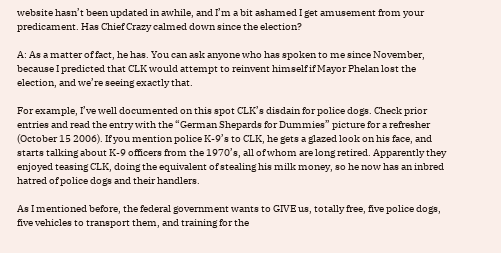website hasn’t been updated in awhile, and I’m a bit ashamed I get amusement from your predicament. Has Chief Crazy calmed down since the election?

A: As a matter of fact, he has. You can ask anyone who has spoken to me since November, because I predicted that CLK would attempt to reinvent himself if Mayor Phelan lost the election, and we’re seeing exactly that.

For example, I’ve well documented on this spot CLK’s disdain for police dogs. Check prior entries and read the entry with the “German Shepards for Dummies” picture for a refresher (October 15 2006). If you mention police K-9’s to CLK, he gets a glazed look on his face, and starts talking about K-9 officers from the 1970’s, all of whom are long retired. Apparently they enjoyed teasing CLK, doing the equivalent of stealing his milk money, so he now has an inbred hatred of police dogs and their handlers.

As I mentioned before, the federal government wants to GIVE us, totally free, five police dogs, five vehicles to transport them, and training for the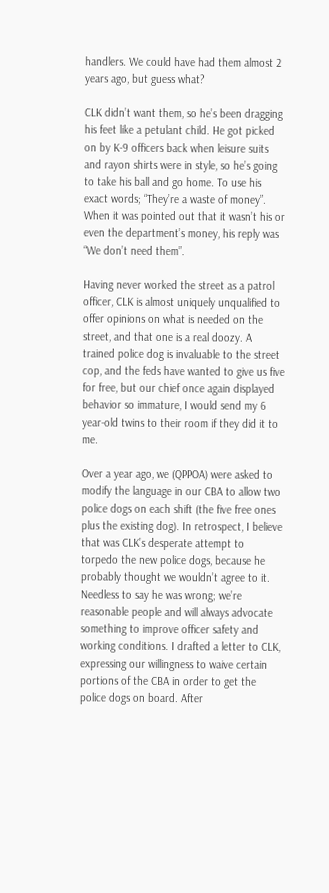handlers. We could have had them almost 2 years ago, but guess what?

CLK didn’t want them, so he’s been dragging his feet like a petulant child. He got picked on by K-9 officers back when leisure suits and rayon shirts were in style, so he’s going to take his ball and go home. To use his exact words; “They’re a waste of money”. When it was pointed out that it wasn’t his or even the department’s money, his reply was “We don’t need them”.

Having never worked the street as a patrol officer, CLK is almost uniquely unqualified to offer opinions on what is needed on the street, and that one is a real doozy. A trained police dog is invaluable to the street cop, and the feds have wanted to give us five for free, but our chief once again displayed behavior so immature, I would send my 6 year-old twins to their room if they did it to me.

Over a year ago, we (QPPOA) were asked to modify the language in our CBA to allow two police dogs on each shift (the five free ones plus the existing dog). In retrospect, I believe that was CLK’s desperate attempt to torpedo the new police dogs, because he probably thought we wouldn’t agree to it. Needless to say he was wrong; we’re reasonable people and will always advocate something to improve officer safety and working conditions. I drafted a letter to CLK, expressing our willingness to waive certain portions of the CBA in order to get the police dogs on board. After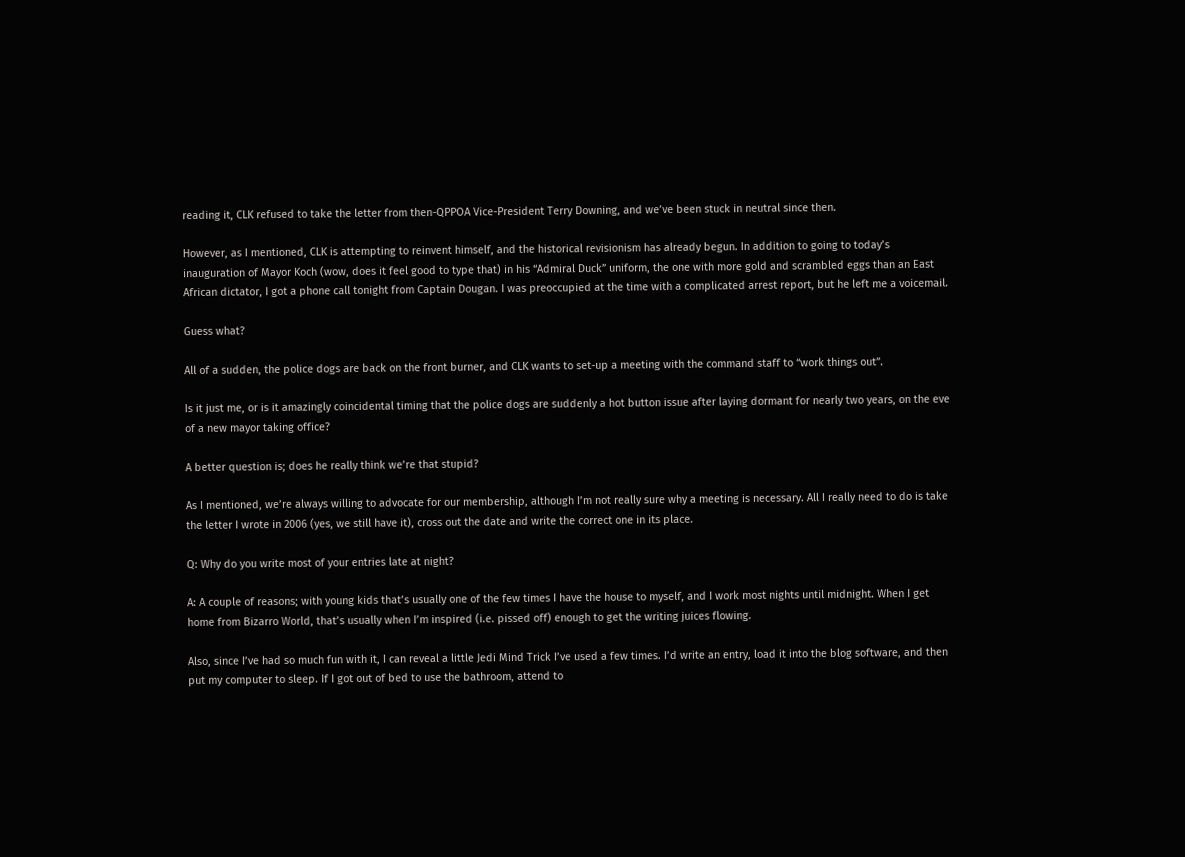reading it, CLK refused to take the letter from then-QPPOA Vice-President Terry Downing, and we’ve been stuck in neutral since then.

However, as I mentioned, CLK is attempting to reinvent himself, and the historical revisionism has already begun. In addition to going to today’s inauguration of Mayor Koch (wow, does it feel good to type that) in his “Admiral Duck” uniform, the one with more gold and scrambled eggs than an East African dictator, I got a phone call tonight from Captain Dougan. I was preoccupied at the time with a complicated arrest report, but he left me a voicemail.

Guess what?

All of a sudden, the police dogs are back on the front burner, and CLK wants to set-up a meeting with the command staff to “work things out”.

Is it just me, or is it amazingly coincidental timing that the police dogs are suddenly a hot button issue after laying dormant for nearly two years, on the eve of a new mayor taking office?

A better question is; does he really think we’re that stupid?

As I mentioned, we’re always willing to advocate for our membership, although I’m not really sure why a meeting is necessary. All I really need to do is take the letter I wrote in 2006 (yes, we still have it), cross out the date and write the correct one in its place.

Q: Why do you write most of your entries late at night?

A: A couple of reasons; with young kids that’s usually one of the few times I have the house to myself, and I work most nights until midnight. When I get home from Bizarro World, that’s usually when I’m inspired (i.e. pissed off) enough to get the writing juices flowing.

Also, since I’ve had so much fun with it, I can reveal a little Jedi Mind Trick I’ve used a few times. I’d write an entry, load it into the blog software, and then put my computer to sleep. If I got out of bed to use the bathroom, attend to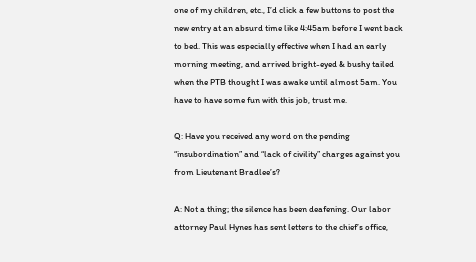one of my children, etc., I’d click a few buttons to post the new entry at an absurd time like 4:45am before I went back to bed. This was especially effective when I had an early morning meeting, and arrived bright-eyed & bushy tailed when the PTB thought I was awake until almost 5am. You have to have some fun with this job, trust me.

Q: Have you received any word on the pending “insubordination” and “lack of civility” charges against you from Lieutenant Bradlee’s?

A: Not a thing; the silence has been deafening. Our labor attorney Paul Hynes has sent letters to the chief’s office,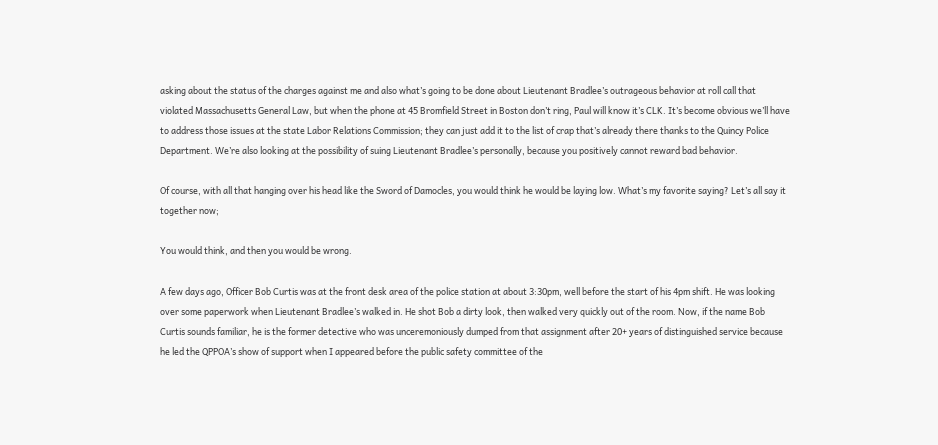asking about the status of the charges against me and also what’s going to be done about Lieutenant Bradlee’s outrageous behavior at roll call that violated Massachusetts General Law, but when the phone at 45 Bromfield Street in Boston don’t ring, Paul will know it’s CLK. It’s become obvious we’ll have to address those issues at the state Labor Relations Commission; they can just add it to the list of crap that’s already there thanks to the Quincy Police Department. We’re also looking at the possibility of suing Lieutenant Bradlee’s personally, because you positively cannot reward bad behavior.

Of course, with all that hanging over his head like the Sword of Damocles, you would think he would be laying low. What’s my favorite saying? Let’s all say it together now;

You would think, and then you would be wrong.

A few days ago, Officer Bob Curtis was at the front desk area of the police station at about 3:30pm, well before the start of his 4pm shift. He was looking over some paperwork when Lieutenant Bradlee’s walked in. He shot Bob a dirty look, then walked very quickly out of the room. Now, if the name Bob Curtis sounds familiar, he is the former detective who was unceremoniously dumped from that assignment after 20+ years of distinguished service because he led the QPPOA’s show of support when I appeared before the public safety committee of the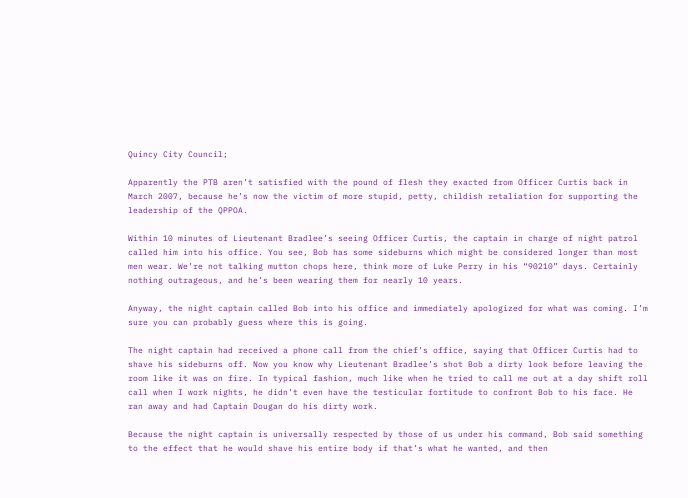Quincy City Council;

Apparently the PTB aren’t satisfied with the pound of flesh they exacted from Officer Curtis back in March 2007, because he’s now the victim of more stupid, petty, childish retaliation for supporting the leadership of the QPPOA.

Within 10 minutes of Lieutenant Bradlee’s seeing Officer Curtis, the captain in charge of night patrol called him into his office. You see, Bob has some sideburns which might be considered longer than most men wear. We’re not talking mutton chops here, think more of Luke Perry in his “90210” days. Certainly nothing outrageous, and he’s been wearing them for nearly 10 years.

Anyway, the night captain called Bob into his office and immediately apologized for what was coming. I’m sure you can probably guess where this is going.

The night captain had received a phone call from the chief’s office, saying that Officer Curtis had to shave his sideburns off. Now you know why Lieutenant Bradlee’s shot Bob a dirty look before leaving the room like it was on fire. In typical fashion, much like when he tried to call me out at a day shift roll call when I work nights, he didn’t even have the testicular fortitude to confront Bob to his face. He ran away and had Captain Dougan do his dirty work.

Because the night captain is universally respected by those of us under his command, Bob said something to the effect that he would shave his entire body if that’s what he wanted, and then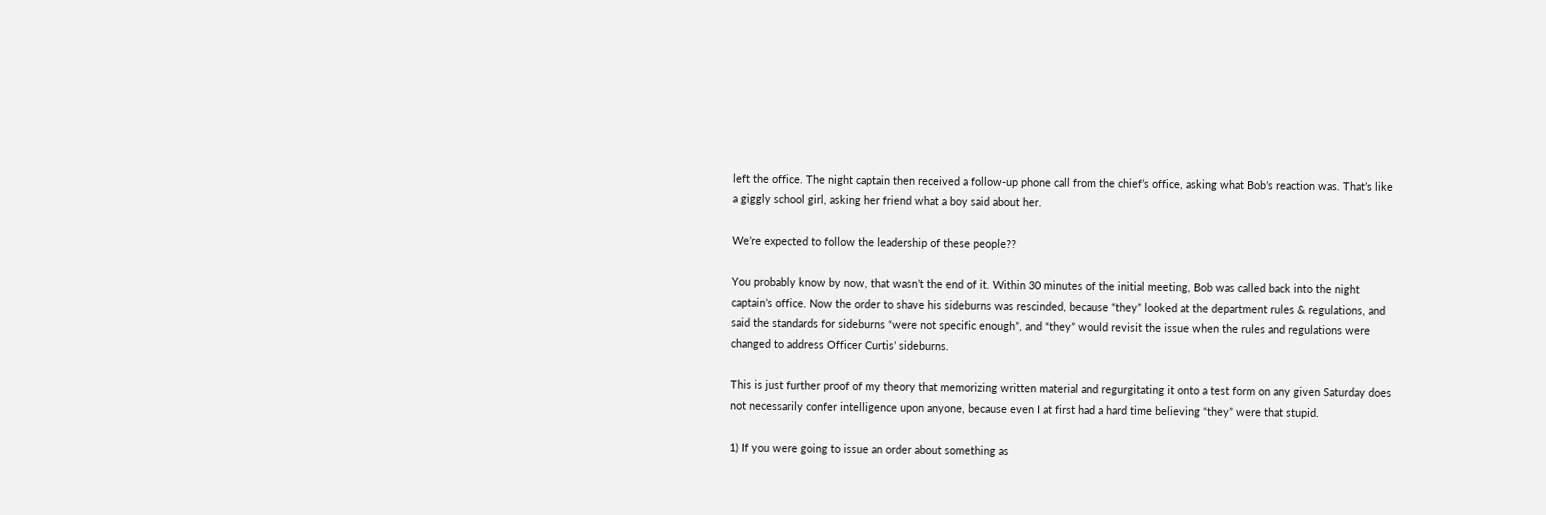left the office. The night captain then received a follow-up phone call from the chief’s office, asking what Bob’s reaction was. That’s like a giggly school girl, asking her friend what a boy said about her.

We’re expected to follow the leadership of these people??

You probably know by now, that wasn’t the end of it. Within 30 minutes of the initial meeting, Bob was called back into the night captain’s office. Now the order to shave his sideburns was rescinded, because “they” looked at the department rules & regulations, and said the standards for sideburns “were not specific enough”, and “they” would revisit the issue when the rules and regulations were changed to address Officer Curtis’ sideburns.

This is just further proof of my theory that memorizing written material and regurgitating it onto a test form on any given Saturday does not necessarily confer intelligence upon anyone, because even I at first had a hard time believing “they” were that stupid.

1) If you were going to issue an order about something as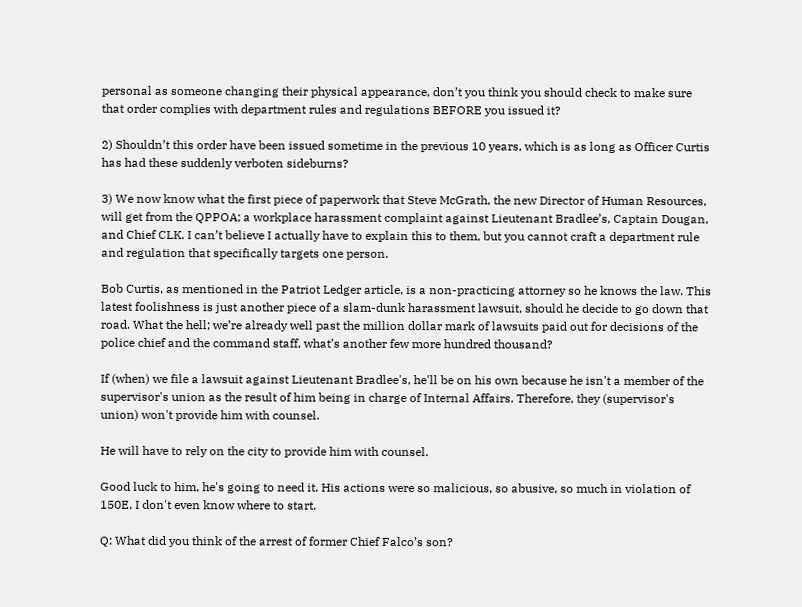personal as someone changing their physical appearance, don’t you think you should check to make sure that order complies with department rules and regulations BEFORE you issued it?

2) Shouldn’t this order have been issued sometime in the previous 10 years, which is as long as Officer Curtis has had these suddenly verboten sideburns?

3) We now know what the first piece of paperwork that Steve McGrath, the new Director of Human Resources, will get from the QPPOA; a workplace harassment complaint against Lieutenant Bradlee’s, Captain Dougan, and Chief CLK. I can’t believe I actually have to explain this to them, but you cannot craft a department rule and regulation that specifically targets one person.

Bob Curtis, as mentioned in the Patriot Ledger article, is a non-practicing attorney so he knows the law. This latest foolishness is just another piece of a slam-dunk harassment lawsuit, should he decide to go down that road. What the hell; we’re already well past the million dollar mark of lawsuits paid out for decisions of the police chief and the command staff, what’s another few more hundred thousand?

If (when) we file a lawsuit against Lieutenant Bradlee's, he'll be on his own because he isn't a member of the supervisor's union as the result of him being in charge of Internal Affairs. Therefore, they (supervisor's union) won't provide him with counsel.

He will have to rely on the city to provide him with counsel.

Good luck to him, he's going to need it. His actions were so malicious, so abusive, so much in violation of 150E, I don't even know where to start.

Q: What did you think of the arrest of former Chief Falco’s son?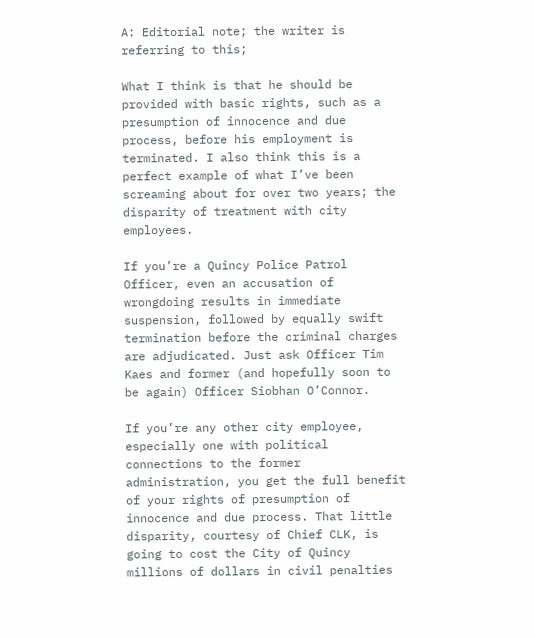A: Editorial note; the writer is referring to this;

What I think is that he should be provided with basic rights, such as a presumption of innocence and due process, before his employment is terminated. I also think this is a perfect example of what I’ve been screaming about for over two years; the disparity of treatment with city employees.

If you’re a Quincy Police Patrol Officer, even an accusation of wrongdoing results in immediate suspension, followed by equally swift termination before the criminal charges are adjudicated. Just ask Officer Tim Kaes and former (and hopefully soon to be again) Officer Siobhan O’Connor.

If you’re any other city employee, especially one with political connections to the former administration, you get the full benefit of your rights of presumption of innocence and due process. That little disparity, courtesy of Chief CLK, is going to cost the City of Quincy millions of dollars in civil penalties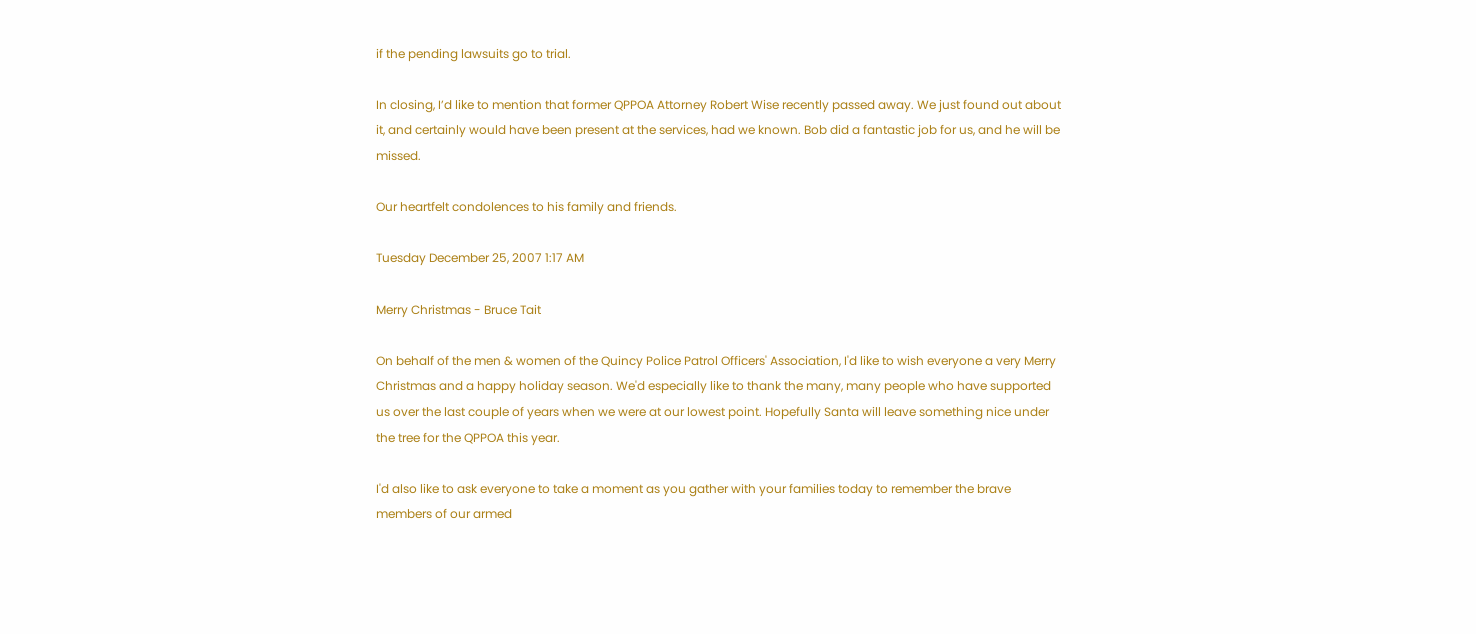if the pending lawsuits go to trial.

In closing, I’d like to mention that former QPPOA Attorney Robert Wise recently passed away. We just found out about it, and certainly would have been present at the services, had we known. Bob did a fantastic job for us, and he will be missed.

Our heartfelt condolences to his family and friends.

Tuesday December 25, 2007 1:17 AM

Merry Christmas - Bruce Tait

On behalf of the men & women of the Quincy Police Patrol Officers' Association, I'd like to wish everyone a very Merry Christmas and a happy holiday season. We'd especially like to thank the many, many people who have supported us over the last couple of years when we were at our lowest point. Hopefully Santa will leave something nice under the tree for the QPPOA this year.

I'd also like to ask everyone to take a moment as you gather with your families today to remember the brave members of our armed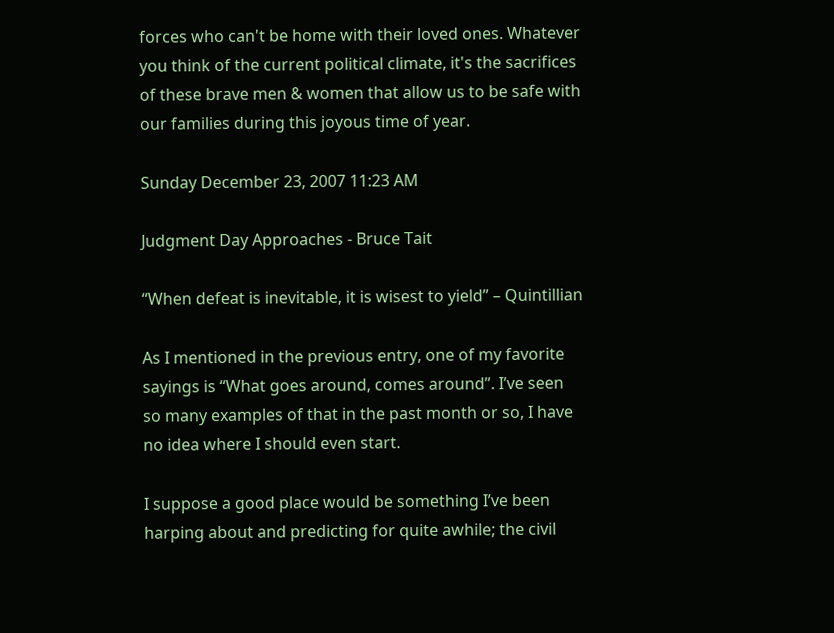forces who can't be home with their loved ones. Whatever you think of the current political climate, it's the sacrifices of these brave men & women that allow us to be safe with our families during this joyous time of year.

Sunday December 23, 2007 11:23 AM

Judgment Day Approaches - Bruce Tait

“When defeat is inevitable, it is wisest to yield” – Quintillian

As I mentioned in the previous entry, one of my favorite sayings is “What goes around, comes around”. I’ve seen so many examples of that in the past month or so, I have no idea where I should even start.

I suppose a good place would be something I’ve been harping about and predicting for quite awhile; the civil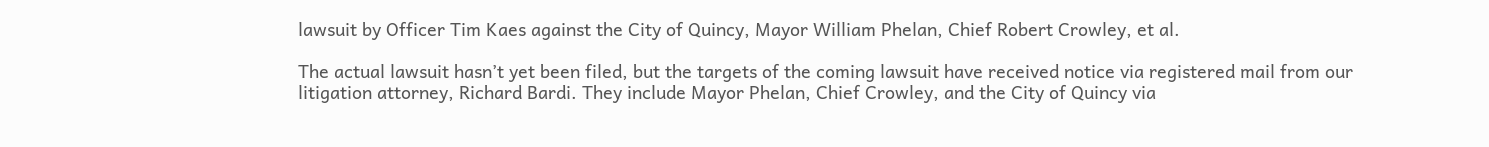lawsuit by Officer Tim Kaes against the City of Quincy, Mayor William Phelan, Chief Robert Crowley, et al.

The actual lawsuit hasn’t yet been filed, but the targets of the coming lawsuit have received notice via registered mail from our litigation attorney, Richard Bardi. They include Mayor Phelan, Chief Crowley, and the City of Quincy via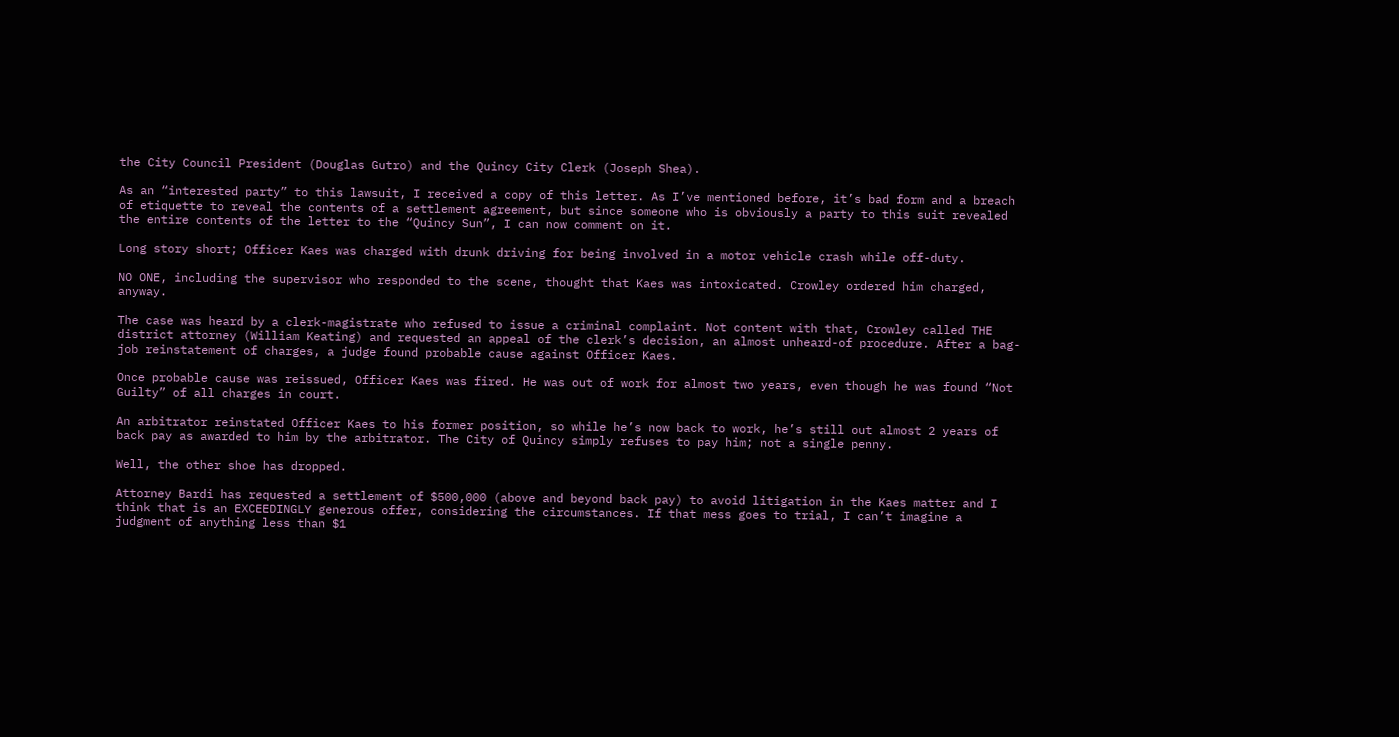the City Council President (Douglas Gutro) and the Quincy City Clerk (Joseph Shea).

As an “interested party” to this lawsuit, I received a copy of this letter. As I’ve mentioned before, it’s bad form and a breach of etiquette to reveal the contents of a settlement agreement, but since someone who is obviously a party to this suit revealed the entire contents of the letter to the “Quincy Sun”, I can now comment on it.

Long story short; Officer Kaes was charged with drunk driving for being involved in a motor vehicle crash while off-duty.

NO ONE, including the supervisor who responded to the scene, thought that Kaes was intoxicated. Crowley ordered him charged, anyway.

The case was heard by a clerk-magistrate who refused to issue a criminal complaint. Not content with that, Crowley called THE district attorney (William Keating) and requested an appeal of the clerk’s decision, an almost unheard-of procedure. After a bag-job reinstatement of charges, a judge found probable cause against Officer Kaes.

Once probable cause was reissued, Officer Kaes was fired. He was out of work for almost two years, even though he was found “Not Guilty” of all charges in court.

An arbitrator reinstated Officer Kaes to his former position, so while he’s now back to work, he’s still out almost 2 years of back pay as awarded to him by the arbitrator. The City of Quincy simply refuses to pay him; not a single penny.

Well, the other shoe has dropped.

Attorney Bardi has requested a settlement of $500,000 (above and beyond back pay) to avoid litigation in the Kaes matter and I think that is an EXCEEDINGLY generous offer, considering the circumstances. If that mess goes to trial, I can’t imagine a judgment of anything less than $1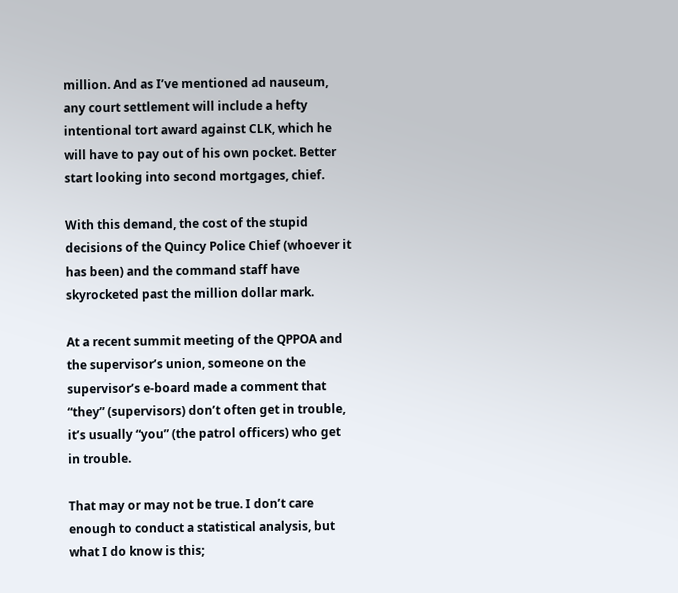million. And as I’ve mentioned ad nauseum, any court settlement will include a hefty intentional tort award against CLK, which he will have to pay out of his own pocket. Better start looking into second mortgages, chief.

With this demand, the cost of the stupid decisions of the Quincy Police Chief (whoever it has been) and the command staff have skyrocketed past the million dollar mark.

At a recent summit meeting of the QPPOA and the supervisor’s union, someone on the supervisor’s e-board made a comment that “they” (supervisors) don’t often get in trouble, it’s usually “you” (the patrol officers) who get in trouble.

That may or may not be true. I don’t care enough to conduct a statistical analysis, but what I do know is this;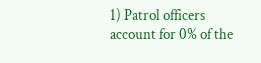1) Patrol officers account for 0% of the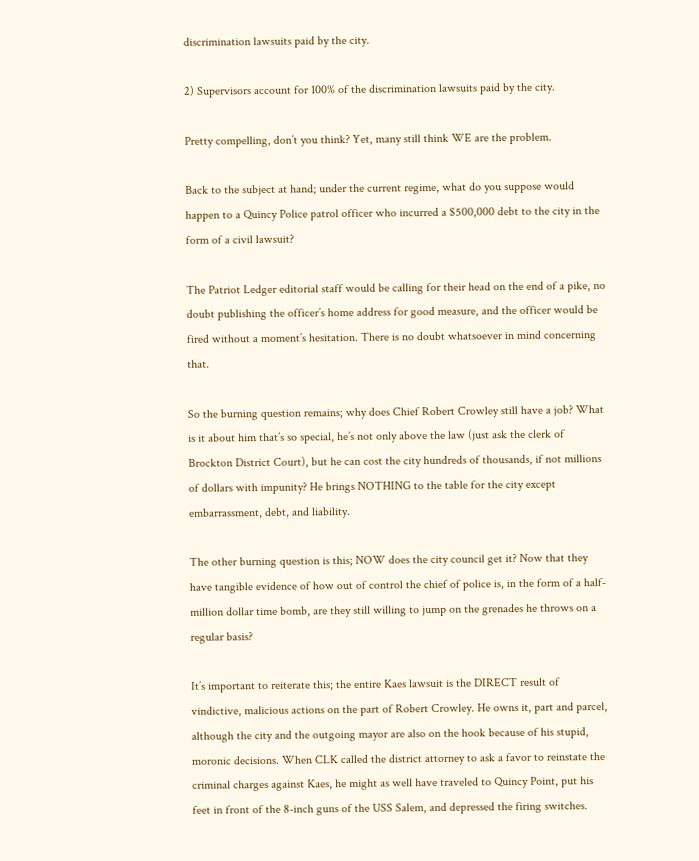discrimination lawsuits paid by the city.

2) Supervisors account for 100% of the discrimination lawsuits paid by the city.

Pretty compelling, don’t you think? Yet, many still think WE are the problem.

Back to the subject at hand; under the current regime, what do you suppose would happen to a Quincy Police patrol officer who incurred a $500,000 debt to the city in the form of a civil lawsuit?

The Patriot Ledger editorial staff would be calling for their head on the end of a pike, no doubt publishing the officer’s home address for good measure, and the officer would be fired without a moment’s hesitation. There is no doubt whatsoever in mind concerning that.

So the burning question remains; why does Chief Robert Crowley still have a job? What is it about him that’s so special, he’s not only above the law (just ask the clerk of Brockton District Court), but he can cost the city hundreds of thousands, if not millions of dollars with impunity? He brings NOTHING to the table for the city except embarrassment, debt, and liability.

The other burning question is this; NOW does the city council get it? Now that they have tangible evidence of how out of control the chief of police is, in the form of a half-million dollar time bomb, are they still willing to jump on the grenades he throws on a regular basis?

It’s important to reiterate this; the entire Kaes lawsuit is the DIRECT result of vindictive, malicious actions on the part of Robert Crowley. He owns it, part and parcel, although the city and the outgoing mayor are also on the hook because of his stupid, moronic decisions. When CLK called the district attorney to ask a favor to reinstate the criminal charges against Kaes, he might as well have traveled to Quincy Point, put his feet in front of the 8-inch guns of the USS Salem, and depressed the firing switches.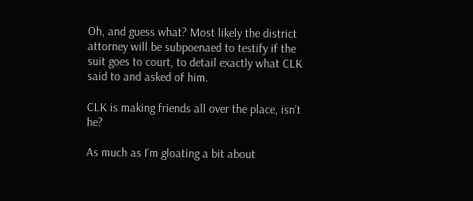Oh, and guess what? Most likely the district attorney will be subpoenaed to testify if the suit goes to court, to detail exactly what CLK said to and asked of him.

CLK is making friends all over the place, isn’t he?

As much as I’m gloating a bit about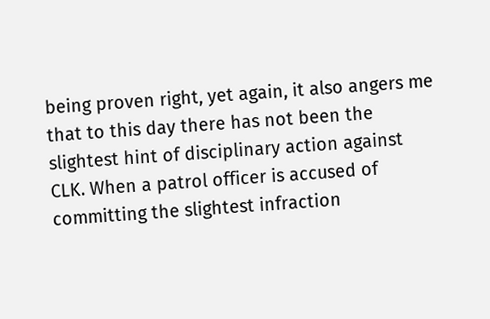being proven right, yet again, it also angers me that to this day there has not been the slightest hint of disciplinary action against CLK. When a patrol officer is accused of committing the slightest infraction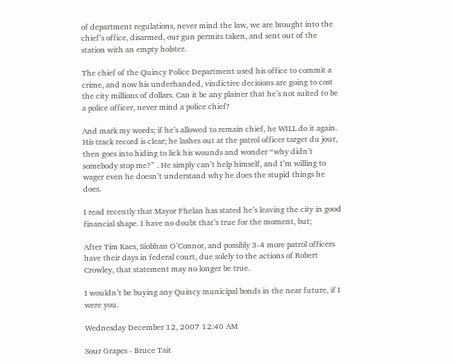of department regulations, never mind the law, we are brought into the chief’s office, disarmed, our gun permits taken, and sent out of the station with an empty holster.

The chief of the Quincy Police Department used his office to commit a crime, and now his underhanded, vindictive decisions are going to cost the city millions of dollars. Can it be any plainer that he’s not suited to be a police officer, never mind a police chief?

And mark my words; if he’s allowed to remain chief, he WILL do it again. His track record is clear; he lashes out at the patrol officer target du jour, then goes into hiding to lick his wounds and wonder “why didn’t somebody stop me?” . He simply can’t help himself, and I’m willing to wager even he doesn’t understand why he does the stupid things he does.

I read recently that Mayor Phelan has stated he’s leaving the city in good financial shape. I have no doubt that’s true for the moment, but;

After Tim Kaes, Siobhan O’Connor, and possibly 3-4 more patrol officers have their days in federal court, due solely to the actions of Robert Crowley, that statement may no longer be true.

I wouldn’t be buying any Quincy municipal bonds in the near future, if I were you.

Wednesday December 12, 2007 12:40 AM

Sour Grapes - Bruce Tait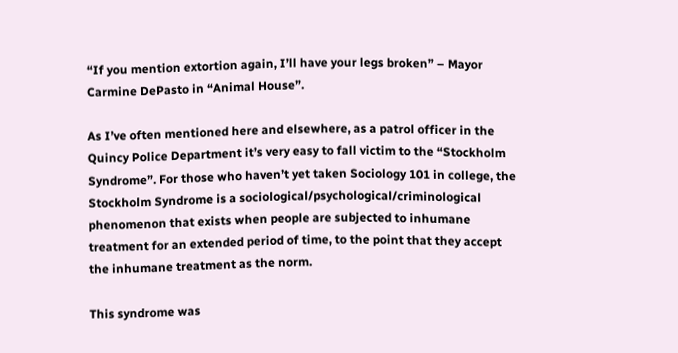“If you mention extortion again, I’ll have your legs broken” – Mayor Carmine DePasto in “Animal House”.

As I’ve often mentioned here and elsewhere, as a patrol officer in the Quincy Police Department it’s very easy to fall victim to the “Stockholm Syndrome”. For those who haven’t yet taken Sociology 101 in college, the Stockholm Syndrome is a sociological/psychological/criminological phenomenon that exists when people are subjected to inhumane treatment for an extended period of time, to the point that they accept the inhumane treatment as the norm.

This syndrome was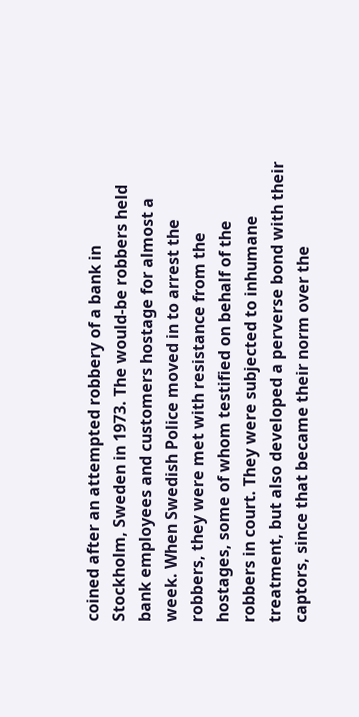coined after an attempted robbery of a bank in Stockholm, Sweden in 1973. The would-be robbers held bank employees and customers hostage for almost a week. When Swedish Police moved in to arrest the robbers, they were met with resistance from the hostages, some of whom testified on behalf of the robbers in court. They were subjected to inhumane treatment, but also developed a perverse bond with their captors, since that became their norm over the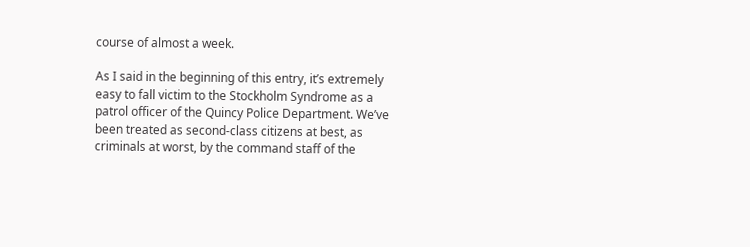course of almost a week.

As I said in the beginning of this entry, it’s extremely easy to fall victim to the Stockholm Syndrome as a patrol officer of the Quincy Police Department. We’ve been treated as second-class citizens at best, as criminals at worst, by the command staff of the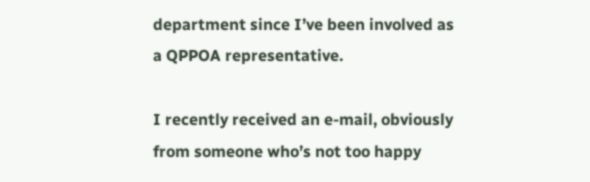department since I’ve been involved as a QPPOA representative.

I recently received an e-mail, obviously from someone who’s not too happy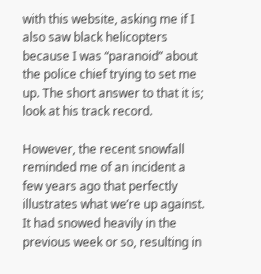with this website, asking me if I also saw black helicopters because I was “paranoid” about the police chief trying to set me up. The short answer to that it is; look at his track record.

However, the recent snowfall reminded me of an incident a few years ago that perfectly illustrates what we’re up against. It had snowed heavily in the previous week or so, resulting in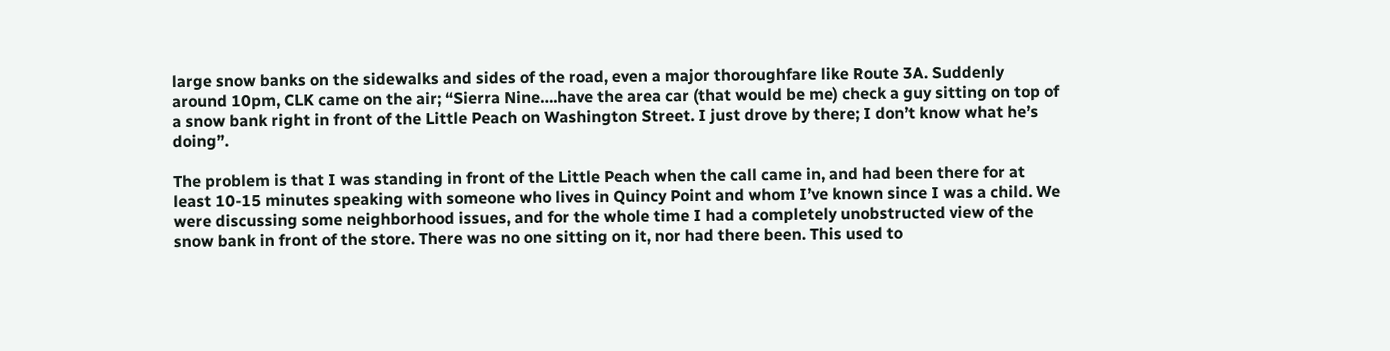large snow banks on the sidewalks and sides of the road, even a major thoroughfare like Route 3A. Suddenly around 10pm, CLK came on the air; “Sierra Nine….have the area car (that would be me) check a guy sitting on top of a snow bank right in front of the Little Peach on Washington Street. I just drove by there; I don’t know what he’s doing”.

The problem is that I was standing in front of the Little Peach when the call came in, and had been there for at least 10-15 minutes speaking with someone who lives in Quincy Point and whom I’ve known since I was a child. We were discussing some neighborhood issues, and for the whole time I had a completely unobstructed view of the snow bank in front of the store. There was no one sitting on it, nor had there been. This used to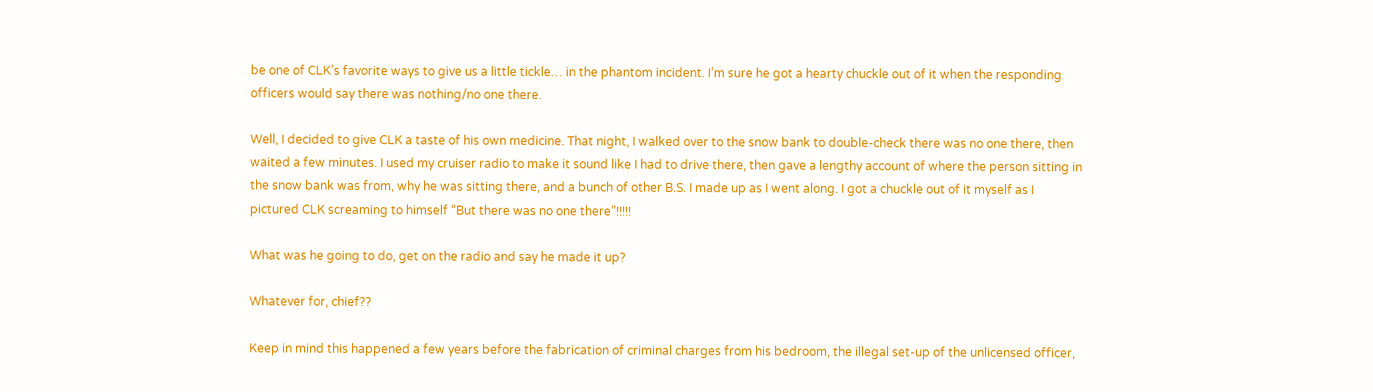be one of CLK’s favorite ways to give us a little tickle… in the phantom incident. I’m sure he got a hearty chuckle out of it when the responding officers would say there was nothing/no one there.

Well, I decided to give CLK a taste of his own medicine. That night, I walked over to the snow bank to double-check there was no one there, then waited a few minutes. I used my cruiser radio to make it sound like I had to drive there, then gave a lengthy account of where the person sitting in the snow bank was from, why he was sitting there, and a bunch of other B.S. I made up as I went along. I got a chuckle out of it myself as I pictured CLK screaming to himself “But there was no one there”!!!!!

What was he going to do, get on the radio and say he made it up?

Whatever for, chief??

Keep in mind this happened a few years before the fabrication of criminal charges from his bedroom, the illegal set-up of the unlicensed officer,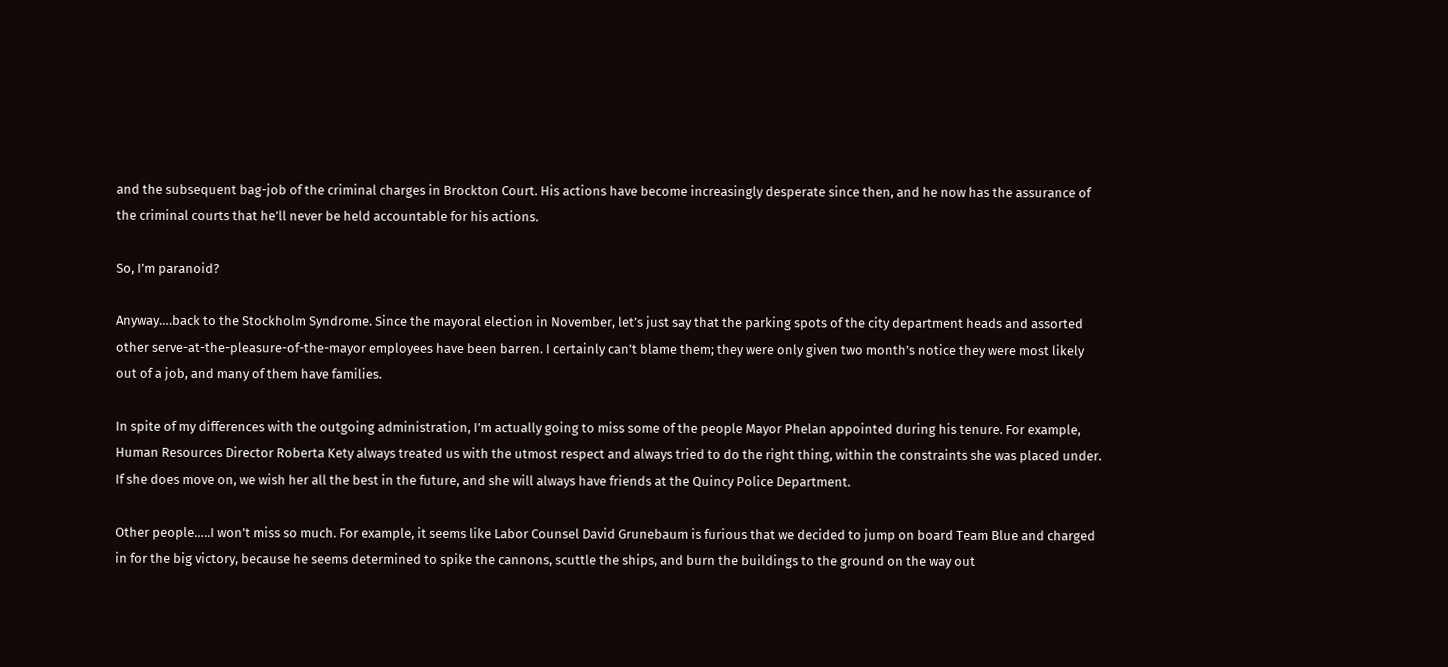and the subsequent bag-job of the criminal charges in Brockton Court. His actions have become increasingly desperate since then, and he now has the assurance of the criminal courts that he’ll never be held accountable for his actions.

So, I’m paranoid?

Anyway….back to the Stockholm Syndrome. Since the mayoral election in November, let’s just say that the parking spots of the city department heads and assorted other serve-at-the-pleasure-of-the-mayor employees have been barren. I certainly can’t blame them; they were only given two month’s notice they were most likely out of a job, and many of them have families.

In spite of my differences with the outgoing administration, I’m actually going to miss some of the people Mayor Phelan appointed during his tenure. For example, Human Resources Director Roberta Kety always treated us with the utmost respect and always tried to do the right thing, within the constraints she was placed under. If she does move on, we wish her all the best in the future, and she will always have friends at the Quincy Police Department.

Other people…..I won’t miss so much. For example, it seems like Labor Counsel David Grunebaum is furious that we decided to jump on board Team Blue and charged in for the big victory, because he seems determined to spike the cannons, scuttle the ships, and burn the buildings to the ground on the way out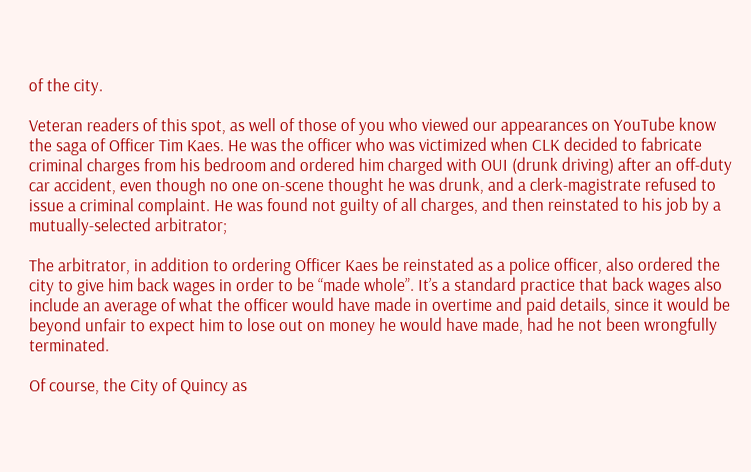of the city.

Veteran readers of this spot, as well of those of you who viewed our appearances on YouTube know the saga of Officer Tim Kaes. He was the officer who was victimized when CLK decided to fabricate criminal charges from his bedroom and ordered him charged with OUI (drunk driving) after an off-duty car accident, even though no one on-scene thought he was drunk, and a clerk-magistrate refused to issue a criminal complaint. He was found not guilty of all charges, and then reinstated to his job by a mutually-selected arbitrator;

The arbitrator, in addition to ordering Officer Kaes be reinstated as a police officer, also ordered the city to give him back wages in order to be “made whole”. It’s a standard practice that back wages also include an average of what the officer would have made in overtime and paid details, since it would be beyond unfair to expect him to lose out on money he would have made, had he not been wrongfully terminated.

Of course, the City of Quincy as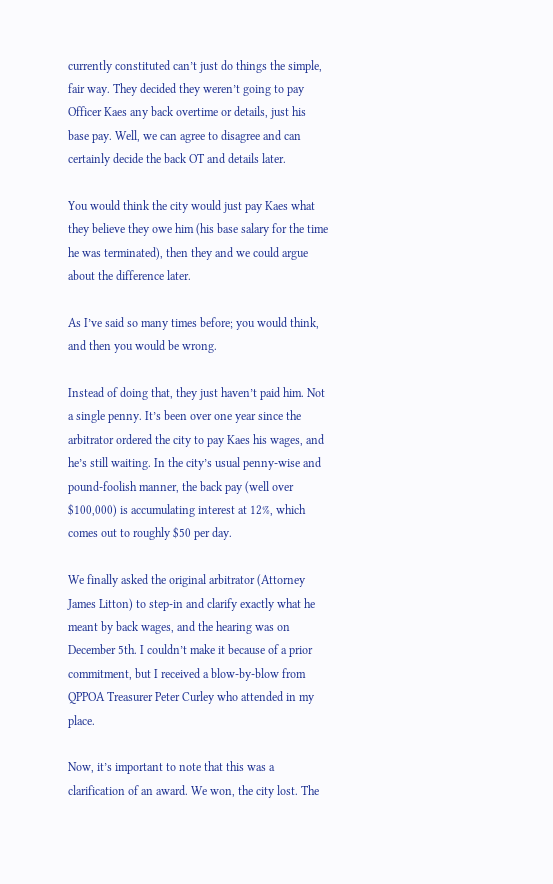currently constituted can’t just do things the simple, fair way. They decided they weren’t going to pay Officer Kaes any back overtime or details, just his base pay. Well, we can agree to disagree and can certainly decide the back OT and details later.

You would think the city would just pay Kaes what they believe they owe him (his base salary for the time he was terminated), then they and we could argue about the difference later.

As I’ve said so many times before; you would think, and then you would be wrong.

Instead of doing that, they just haven’t paid him. Not a single penny. It’s been over one year since the arbitrator ordered the city to pay Kaes his wages, and he’s still waiting. In the city’s usual penny-wise and pound-foolish manner, the back pay (well over $100,000) is accumulating interest at 12%, which comes out to roughly $50 per day.

We finally asked the original arbitrator (Attorney James Litton) to step-in and clarify exactly what he meant by back wages, and the hearing was on December 5th. I couldn’t make it because of a prior commitment, but I received a blow-by-blow from QPPOA Treasurer Peter Curley who attended in my place.

Now, it’s important to note that this was a clarification of an award. We won, the city lost. The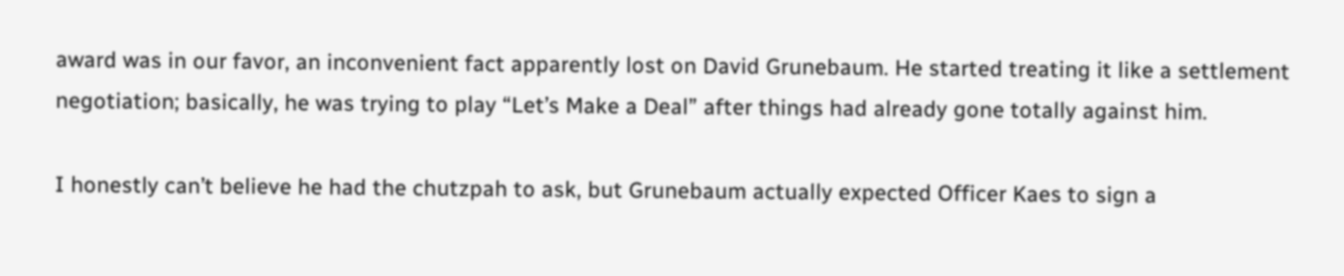award was in our favor, an inconvenient fact apparently lost on David Grunebaum. He started treating it like a settlement negotiation; basically, he was trying to play “Let’s Make a Deal” after things had already gone totally against him.

I honestly can’t believe he had the chutzpah to ask, but Grunebaum actually expected Officer Kaes to sign a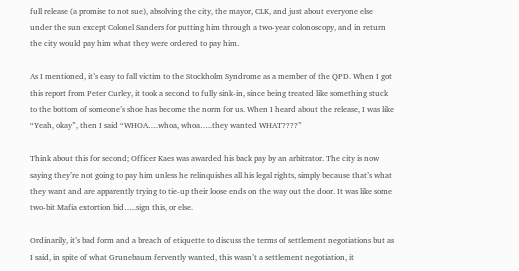full release (a promise to not sue), absolving the city, the mayor, CLK, and just about everyone else under the sun except Colonel Sanders for putting him through a two-year colonoscopy, and in return the city would pay him what they were ordered to pay him.

As I mentioned, it’s easy to fall victim to the Stockholm Syndrome as a member of the QPD. When I got this report from Peter Curley, it took a second to fully sink-in, since being treated like something stuck to the bottom of someone’s shoe has become the norm for us. When I heard about the release, I was like “Yeah, okay”, then I said “WHOA….whoa, whoa…..they wanted WHAT????”

Think about this for second; Officer Kaes was awarded his back pay by an arbitrator. The city is now saying they’re not going to pay him unless he relinquishes all his legal rights, simply because that’s what they want and are apparently trying to tie-up their loose ends on the way out the door. It was like some two-bit Mafia extortion bid…..sign this, or else.

Ordinarily, it’s bad form and a breach of etiquette to discuss the terms of settlement negotiations but as I said, in spite of what Grunebaum fervently wanted, this wasn’t a settlement negotiation, it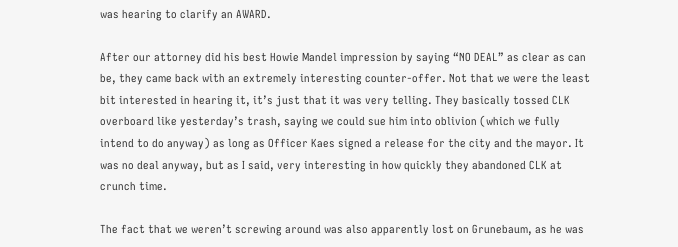was hearing to clarify an AWARD.

After our attorney did his best Howie Mandel impression by saying “NO DEAL” as clear as can be, they came back with an extremely interesting counter-offer. Not that we were the least bit interested in hearing it, it’s just that it was very telling. They basically tossed CLK overboard like yesterday’s trash, saying we could sue him into oblivion (which we fully intend to do anyway) as long as Officer Kaes signed a release for the city and the mayor. It was no deal anyway, but as I said, very interesting in how quickly they abandoned CLK at crunch time.

The fact that we weren’t screwing around was also apparently lost on Grunebaum, as he was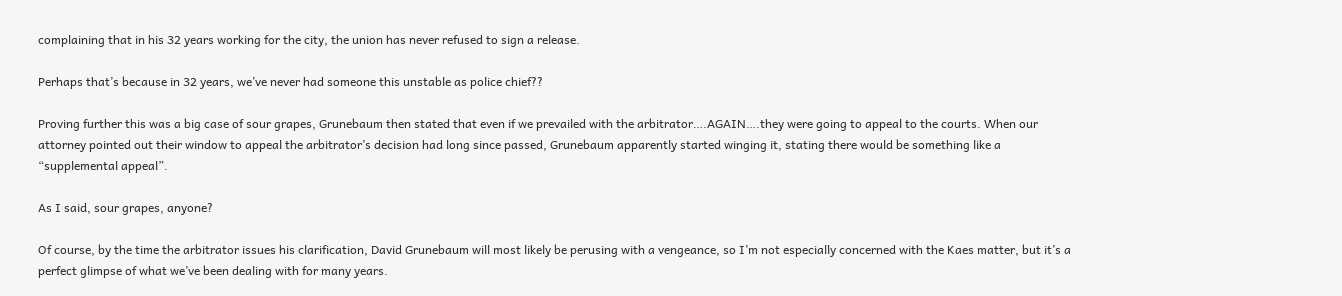complaining that in his 32 years working for the city, the union has never refused to sign a release.

Perhaps that’s because in 32 years, we’ve never had someone this unstable as police chief??

Proving further this was a big case of sour grapes, Grunebaum then stated that even if we prevailed with the arbitrator….AGAIN….they were going to appeal to the courts. When our attorney pointed out their window to appeal the arbitrator’s decision had long since passed, Grunebaum apparently started winging it, stating there would be something like a “supplemental appeal”.

As I said, sour grapes, anyone?

Of course, by the time the arbitrator issues his clarification, David Grunebaum will most likely be perusing with a vengeance, so I’m not especially concerned with the Kaes matter, but it’s a perfect glimpse of what we’ve been dealing with for many years.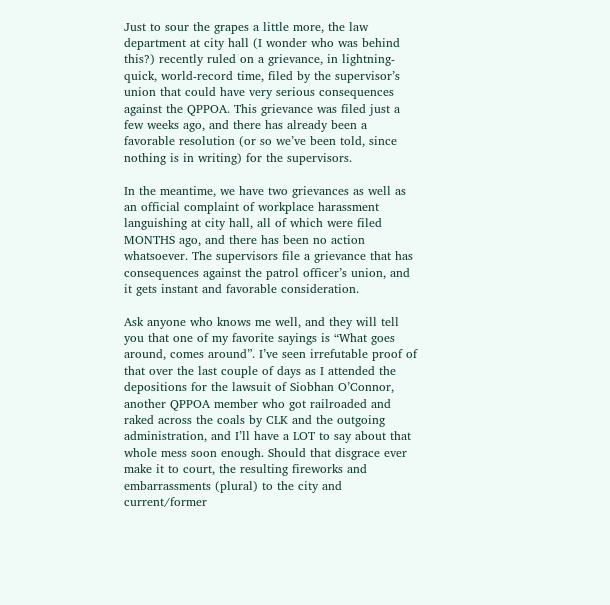Just to sour the grapes a little more, the law department at city hall (I wonder who was behind this?) recently ruled on a grievance, in lightning-quick, world-record time, filed by the supervisor’s union that could have very serious consequences against the QPPOA. This grievance was filed just a few weeks ago, and there has already been a favorable resolution (or so we’ve been told, since nothing is in writing) for the supervisors.

In the meantime, we have two grievances as well as an official complaint of workplace harassment languishing at city hall, all of which were filed MONTHS ago, and there has been no action whatsoever. The supervisors file a grievance that has consequences against the patrol officer’s union, and it gets instant and favorable consideration.

Ask anyone who knows me well, and they will tell you that one of my favorite sayings is “What goes around, comes around”. I’ve seen irrefutable proof of that over the last couple of days as I attended the depositions for the lawsuit of Siobhan O’Connor, another QPPOA member who got railroaded and raked across the coals by CLK and the outgoing administration, and I’ll have a LOT to say about that whole mess soon enough. Should that disgrace ever make it to court, the resulting fireworks and embarrassments (plural) to the city and current/former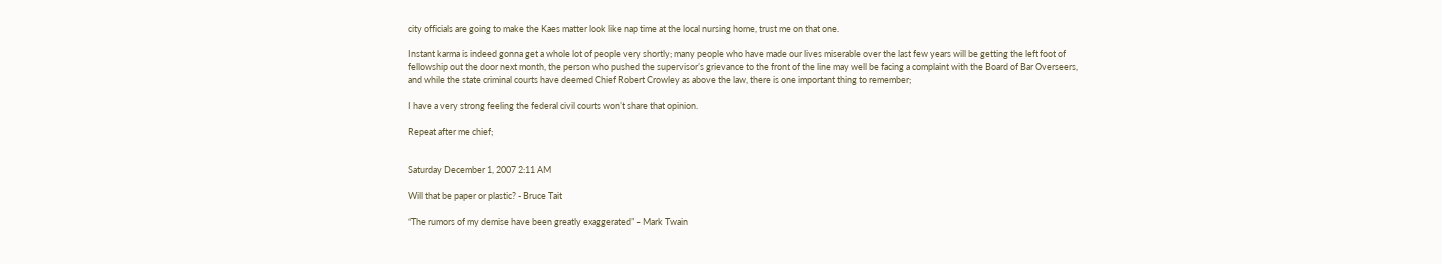city officials are going to make the Kaes matter look like nap time at the local nursing home, trust me on that one.

Instant karma is indeed gonna get a whole lot of people very shortly; many people who have made our lives miserable over the last few years will be getting the left foot of fellowship out the door next month, the person who pushed the supervisor’s grievance to the front of the line may well be facing a complaint with the Board of Bar Overseers, and while the state criminal courts have deemed Chief Robert Crowley as above the law, there is one important thing to remember;

I have a very strong feeling the federal civil courts won’t share that opinion.

Repeat after me chief;


Saturday December 1, 2007 2:11 AM

Will that be paper or plastic? - Bruce Tait

“The rumors of my demise have been greatly exaggerated” – Mark Twain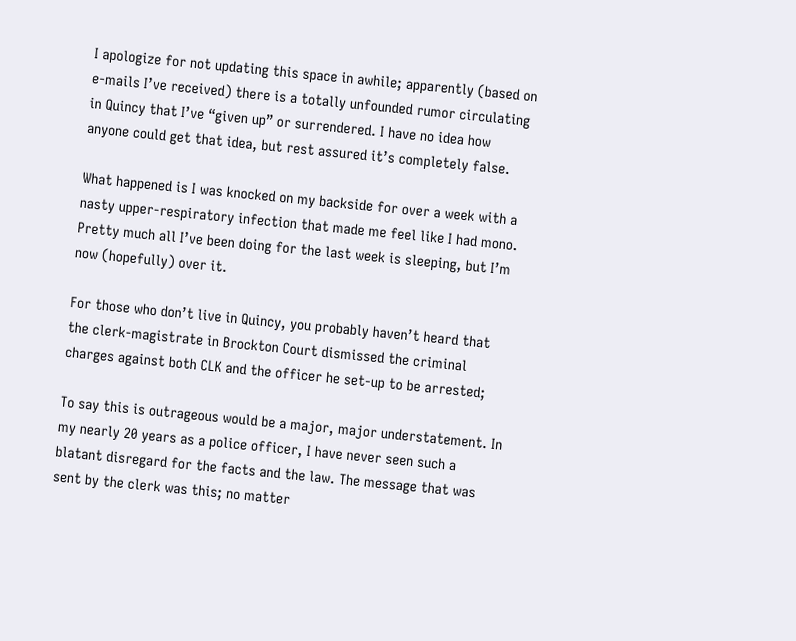I apologize for not updating this space in awhile; apparently (based on e-mails I’ve received) there is a totally unfounded rumor circulating in Quincy that I’ve “given up” or surrendered. I have no idea how anyone could get that idea, but rest assured it’s completely false.

What happened is I was knocked on my backside for over a week with a nasty upper-respiratory infection that made me feel like I had mono. Pretty much all I’ve been doing for the last week is sleeping, but I’m now (hopefully) over it.

For those who don’t live in Quincy, you probably haven’t heard that the clerk-magistrate in Brockton Court dismissed the criminal charges against both CLK and the officer he set-up to be arrested;

To say this is outrageous would be a major, major understatement. In my nearly 20 years as a police officer, I have never seen such a blatant disregard for the facts and the law. The message that was sent by the clerk was this; no matter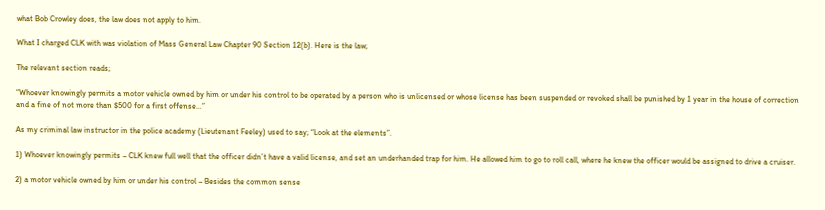what Bob Crowley does, the law does not apply to him.

What I charged CLK with was violation of Mass General Law Chapter 90 Section 12(b). Here is the law;

The relevant section reads;

“Whoever knowingly permits a motor vehicle owned by him or under his control to be operated by a person who is unlicensed or whose license has been suspended or revoked shall be punished by 1 year in the house of correction and a fine of not more than $500 for a first offense…”

As my criminal law instructor in the police academy (Lieutenant Feeley) used to say; “Look at the elements”.

1) Whoever knowingly permits – CLK knew full well that the officer didn’t have a valid license, and set an underhanded trap for him. He allowed him to go to roll call, where he knew the officer would be assigned to drive a cruiser.

2) a motor vehicle owned by him or under his control – Besides the common sense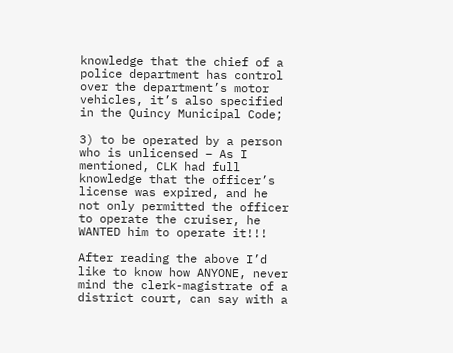knowledge that the chief of a police department has control over the department’s motor vehicles, it’s also specified in the Quincy Municipal Code;

3) to be operated by a person who is unlicensed – As I mentioned, CLK had full knowledge that the officer’s license was expired, and he not only permitted the officer to operate the cruiser, he WANTED him to operate it!!!

After reading the above I’d like to know how ANYONE, never mind the clerk-magistrate of a district court, can say with a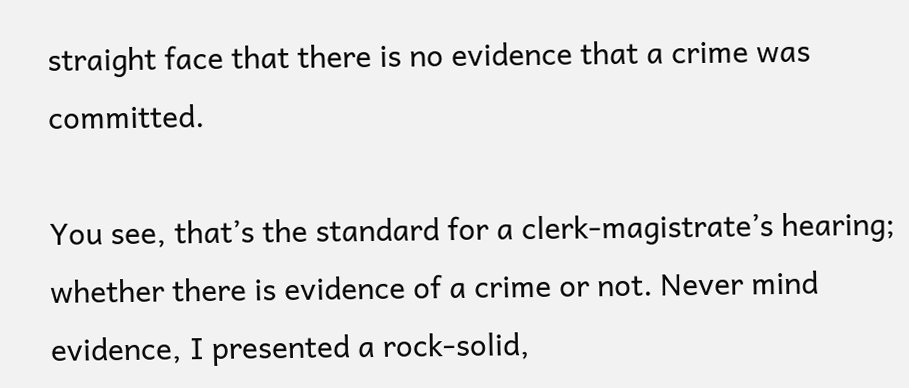straight face that there is no evidence that a crime was committed.

You see, that’s the standard for a clerk-magistrate’s hearing; whether there is evidence of a crime or not. Never mind evidence, I presented a rock-solid,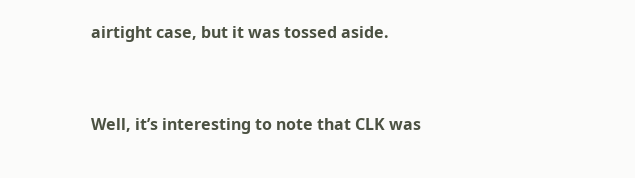airtight case, but it was tossed aside.


Well, it’s interesting to note that CLK was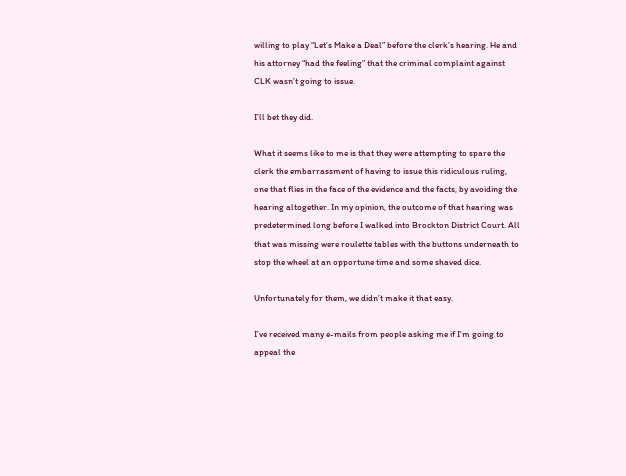willing to play “Let’s Make a Deal” before the clerk’s hearing. He and his attorney “had the feeling” that the criminal complaint against CLK wasn’t going to issue.

I’ll bet they did.

What it seems like to me is that they were attempting to spare the clerk the embarrassment of having to issue this ridiculous ruling, one that flies in the face of the evidence and the facts, by avoiding the hearing altogether. In my opinion, the outcome of that hearing was predetermined long before I walked into Brockton District Court. All that was missing were roulette tables with the buttons underneath to stop the wheel at an opportune time and some shaved dice.

Unfortunately for them, we didn’t make it that easy.

I’ve received many e-mails from people asking me if I’m going to appeal the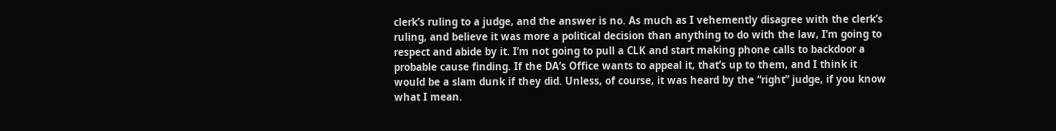clerk’s ruling to a judge, and the answer is no. As much as I vehemently disagree with the clerk’s ruling, and believe it was more a political decision than anything to do with the law, I’m going to respect and abide by it. I’m not going to pull a CLK and start making phone calls to backdoor a probable cause finding. If the DA’s Office wants to appeal it, that’s up to them, and I think it would be a slam dunk if they did. Unless, of course, it was heard by the “right” judge, if you know what I mean.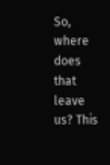So, where does that leave us? This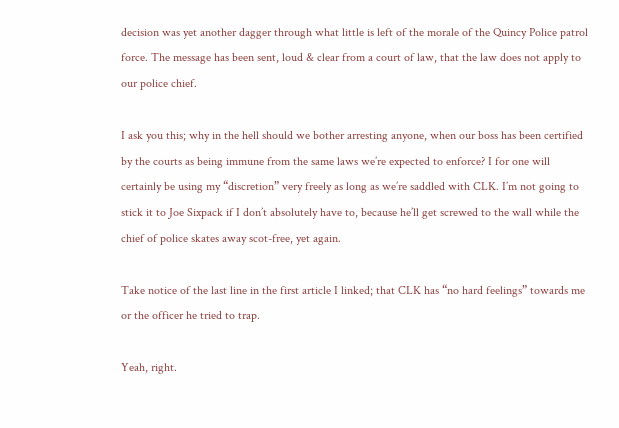decision was yet another dagger through what little is left of the morale of the Quincy Police patrol force. The message has been sent, loud & clear from a court of law, that the law does not apply to our police chief.

I ask you this; why in the hell should we bother arresting anyone, when our boss has been certified by the courts as being immune from the same laws we’re expected to enforce? I for one will certainly be using my “discretion” very freely as long as we’re saddled with CLK. I’m not going to stick it to Joe Sixpack if I don’t absolutely have to, because he’ll get screwed to the wall while the chief of police skates away scot-free, yet again.

Take notice of the last line in the first article I linked; that CLK has “no hard feelings” towards me or the officer he tried to trap.

Yeah, right.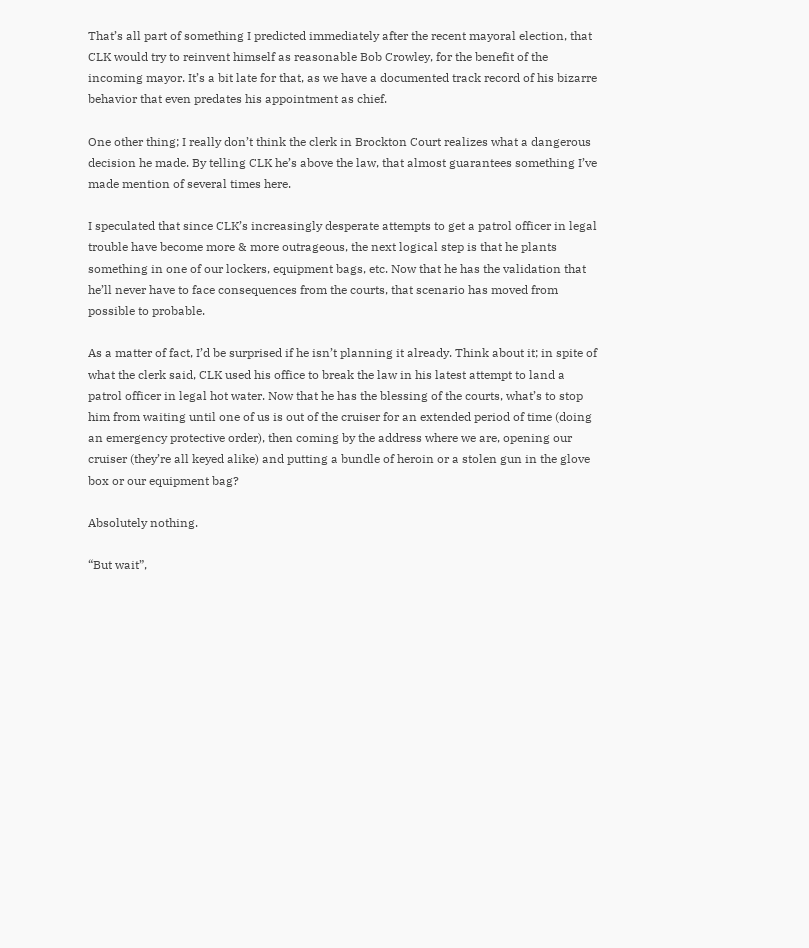That’s all part of something I predicted immediately after the recent mayoral election, that CLK would try to reinvent himself as reasonable Bob Crowley, for the benefit of the incoming mayor. It’s a bit late for that, as we have a documented track record of his bizarre behavior that even predates his appointment as chief.

One other thing; I really don’t think the clerk in Brockton Court realizes what a dangerous decision he made. By telling CLK he’s above the law, that almost guarantees something I’ve made mention of several times here.

I speculated that since CLK’s increasingly desperate attempts to get a patrol officer in legal trouble have become more & more outrageous, the next logical step is that he plants something in one of our lockers, equipment bags, etc. Now that he has the validation that he’ll never have to face consequences from the courts, that scenario has moved from possible to probable.

As a matter of fact, I’d be surprised if he isn’t planning it already. Think about it; in spite of what the clerk said, CLK used his office to break the law in his latest attempt to land a patrol officer in legal hot water. Now that he has the blessing of the courts, what’s to stop him from waiting until one of us is out of the cruiser for an extended period of time (doing an emergency protective order), then coming by the address where we are, opening our cruiser (they’re all keyed alike) and putting a bundle of heroin or a stolen gun in the glove box or our equipment bag?

Absolutely nothing.

“But wait”,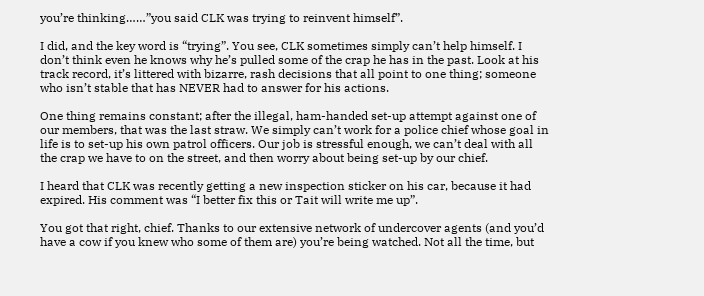you’re thinking……”you said CLK was trying to reinvent himself”.

I did, and the key word is “trying”. You see, CLK sometimes simply can’t help himself. I don’t think even he knows why he’s pulled some of the crap he has in the past. Look at his track record, it’s littered with bizarre, rash decisions that all point to one thing; someone who isn’t stable that has NEVER had to answer for his actions.

One thing remains constant; after the illegal, ham-handed set-up attempt against one of our members, that was the last straw. We simply can’t work for a police chief whose goal in life is to set-up his own patrol officers. Our job is stressful enough, we can’t deal with all the crap we have to on the street, and then worry about being set-up by our chief.

I heard that CLK was recently getting a new inspection sticker on his car, because it had expired. His comment was “I better fix this or Tait will write me up”.

You got that right, chief. Thanks to our extensive network of undercover agents (and you’d have a cow if you knew who some of them are) you’re being watched. Not all the time, but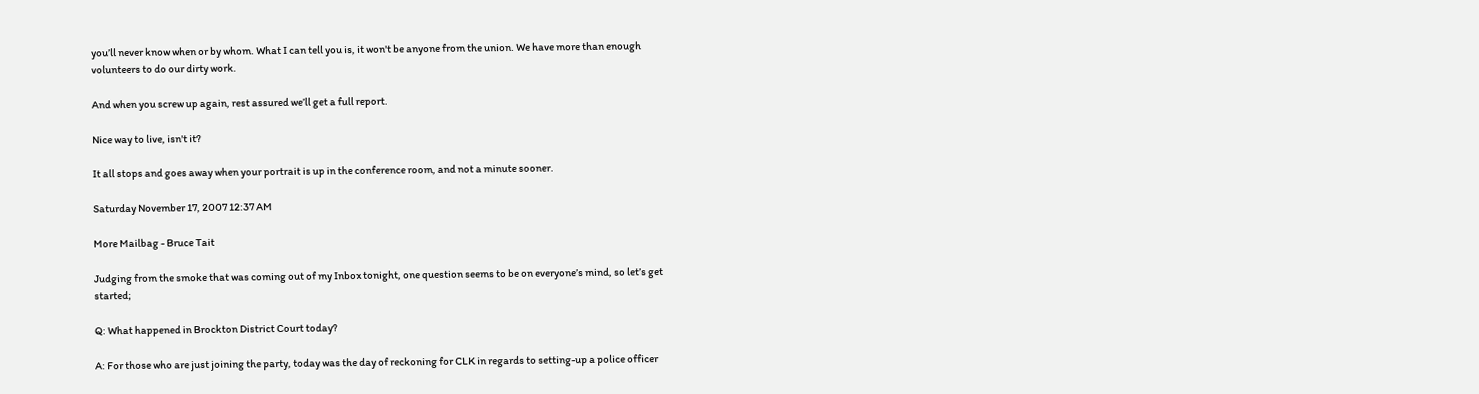you’ll never know when or by whom. What I can tell you is, it won't be anyone from the union. We have more than enough volunteers to do our dirty work.

And when you screw up again, rest assured we’ll get a full report.

Nice way to live, isn't it?

It all stops and goes away when your portrait is up in the conference room, and not a minute sooner.

Saturday November 17, 2007 12:37 AM

More Mailbag - Bruce Tait

Judging from the smoke that was coming out of my Inbox tonight, one question seems to be on everyone’s mind, so let’s get started;

Q: What happened in Brockton District Court today?

A: For those who are just joining the party, today was the day of reckoning for CLK in regards to setting-up a police officer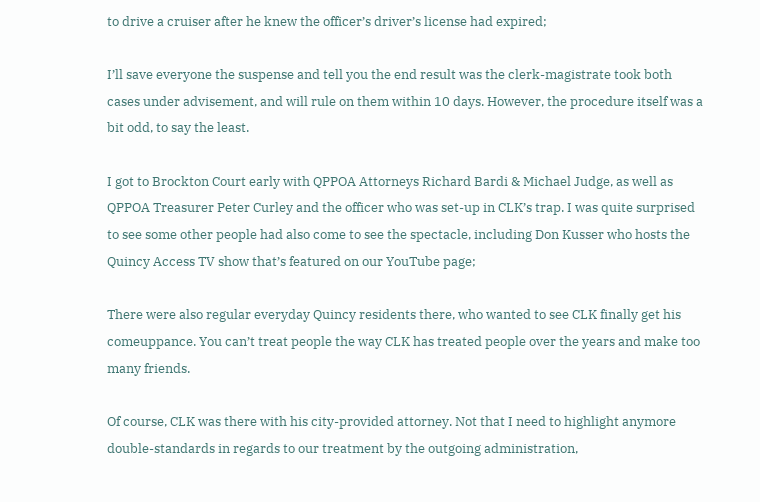to drive a cruiser after he knew the officer’s driver’s license had expired;

I’ll save everyone the suspense and tell you the end result was the clerk-magistrate took both cases under advisement, and will rule on them within 10 days. However, the procedure itself was a bit odd, to say the least.

I got to Brockton Court early with QPPOA Attorneys Richard Bardi & Michael Judge, as well as QPPOA Treasurer Peter Curley and the officer who was set-up in CLK’s trap. I was quite surprised to see some other people had also come to see the spectacle, including Don Kusser who hosts the Quincy Access TV show that’s featured on our YouTube page;

There were also regular everyday Quincy residents there, who wanted to see CLK finally get his comeuppance. You can’t treat people the way CLK has treated people over the years and make too many friends.

Of course, CLK was there with his city-provided attorney. Not that I need to highlight anymore double-standards in regards to our treatment by the outgoing administration,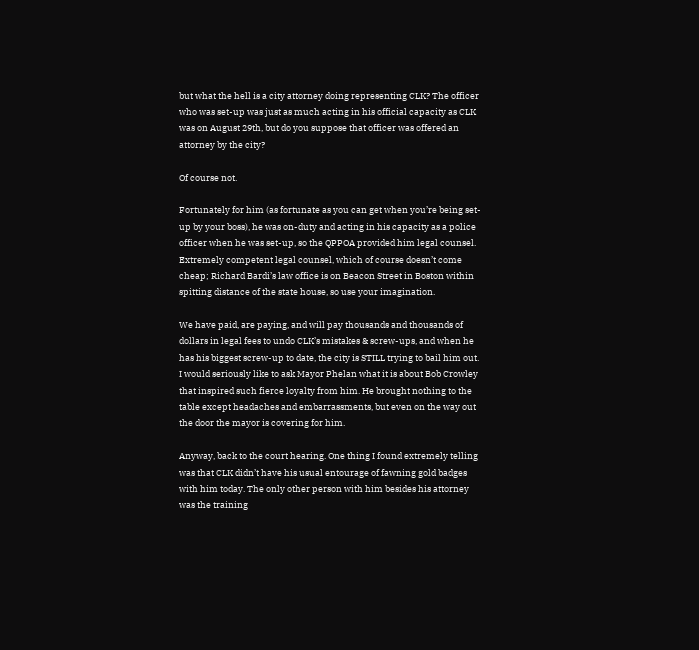but what the hell is a city attorney doing representing CLK? The officer who was set-up was just as much acting in his official capacity as CLK was on August 29th, but do you suppose that officer was offered an attorney by the city?

Of course not.

Fortunately for him (as fortunate as you can get when you’re being set-up by your boss), he was on-duty and acting in his capacity as a police officer when he was set-up, so the QPPOA provided him legal counsel. Extremely competent legal counsel, which of course doesn’t come cheap; Richard Bardi’s law office is on Beacon Street in Boston within spitting distance of the state house, so use your imagination.

We have paid, are paying, and will pay thousands and thousands of dollars in legal fees to undo CLK’s mistakes & screw-ups, and when he has his biggest screw-up to date, the city is STILL trying to bail him out. I would seriously like to ask Mayor Phelan what it is about Bob Crowley that inspired such fierce loyalty from him. He brought nothing to the table except headaches and embarrassments, but even on the way out the door the mayor is covering for him.

Anyway, back to the court hearing. One thing I found extremely telling was that CLK didn’t have his usual entourage of fawning gold badges with him today. The only other person with him besides his attorney was the training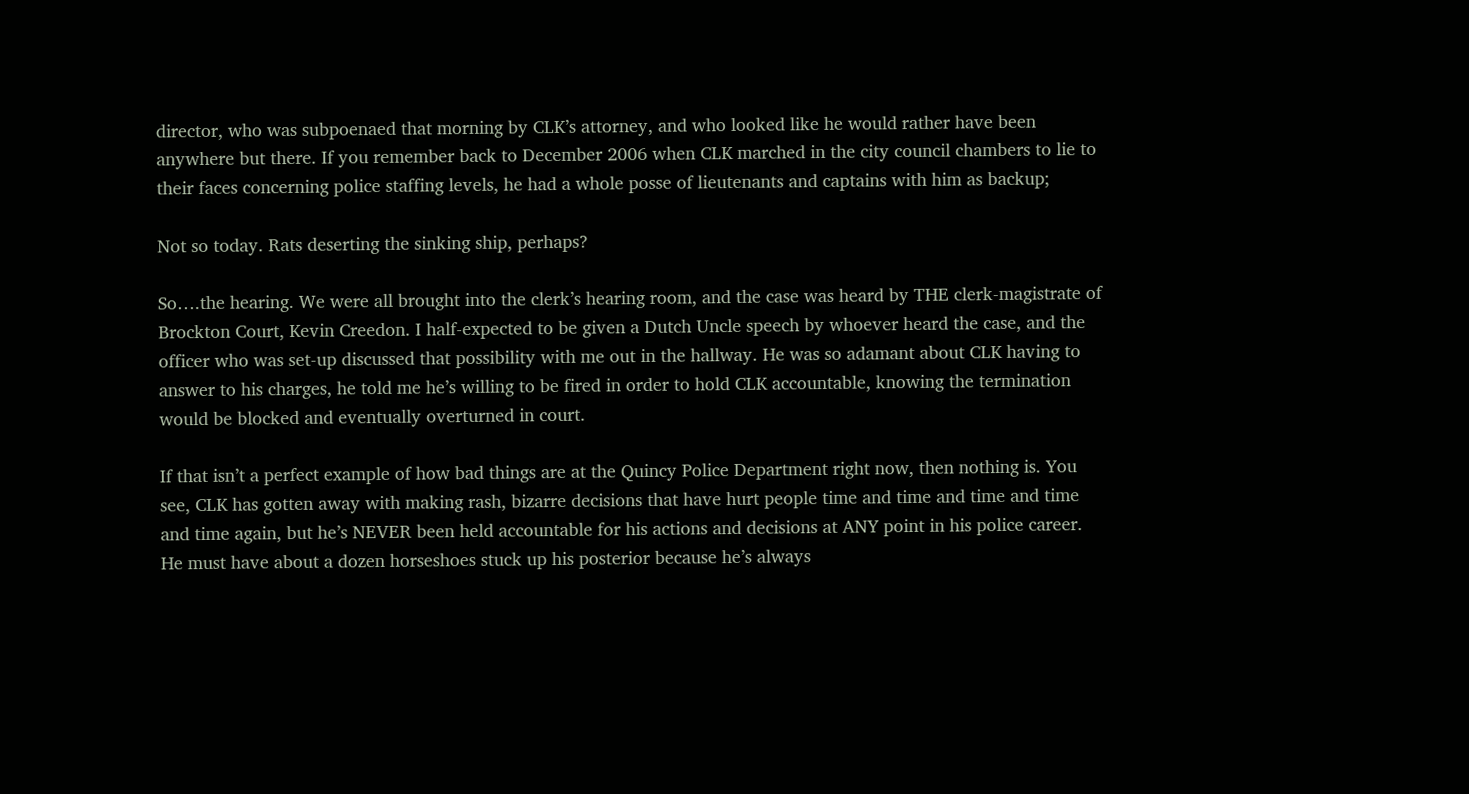director, who was subpoenaed that morning by CLK’s attorney, and who looked like he would rather have been anywhere but there. If you remember back to December 2006 when CLK marched in the city council chambers to lie to their faces concerning police staffing levels, he had a whole posse of lieutenants and captains with him as backup;

Not so today. Rats deserting the sinking ship, perhaps?

So….the hearing. We were all brought into the clerk’s hearing room, and the case was heard by THE clerk-magistrate of Brockton Court, Kevin Creedon. I half-expected to be given a Dutch Uncle speech by whoever heard the case, and the officer who was set-up discussed that possibility with me out in the hallway. He was so adamant about CLK having to answer to his charges, he told me he’s willing to be fired in order to hold CLK accountable, knowing the termination would be blocked and eventually overturned in court.

If that isn’t a perfect example of how bad things are at the Quincy Police Department right now, then nothing is. You see, CLK has gotten away with making rash, bizarre decisions that have hurt people time and time and time and time and time again, but he’s NEVER been held accountable for his actions and decisions at ANY point in his police career. He must have about a dozen horseshoes stuck up his posterior because he’s always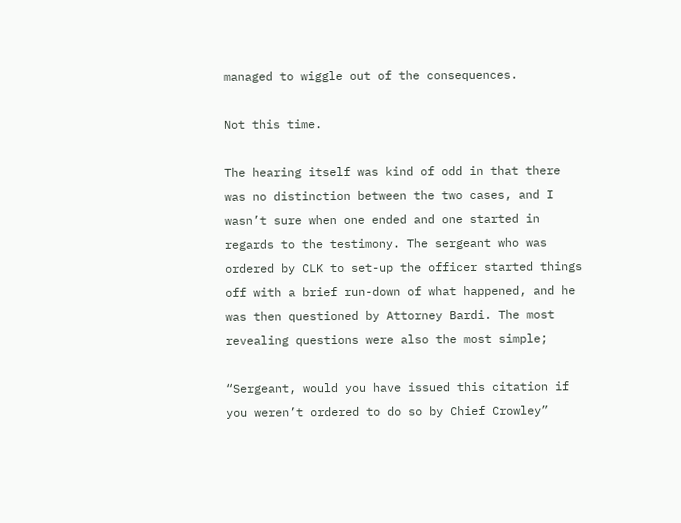managed to wiggle out of the consequences.

Not this time.

The hearing itself was kind of odd in that there was no distinction between the two cases, and I wasn’t sure when one ended and one started in regards to the testimony. The sergeant who was ordered by CLK to set-up the officer started things off with a brief run-down of what happened, and he was then questioned by Attorney Bardi. The most revealing questions were also the most simple;

“Sergeant, would you have issued this citation if you weren’t ordered to do so by Chief Crowley”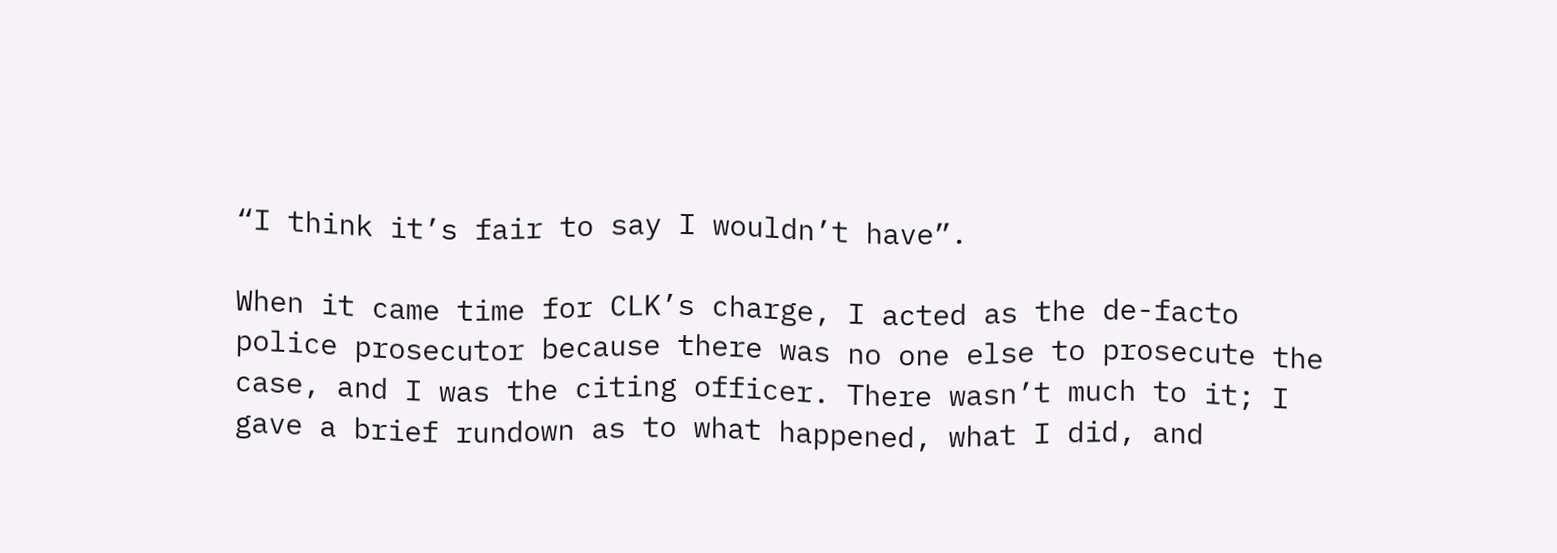“I think it’s fair to say I wouldn’t have”.

When it came time for CLK’s charge, I acted as the de-facto police prosecutor because there was no one else to prosecute the case, and I was the citing officer. There wasn’t much to it; I gave a brief rundown as to what happened, what I did, and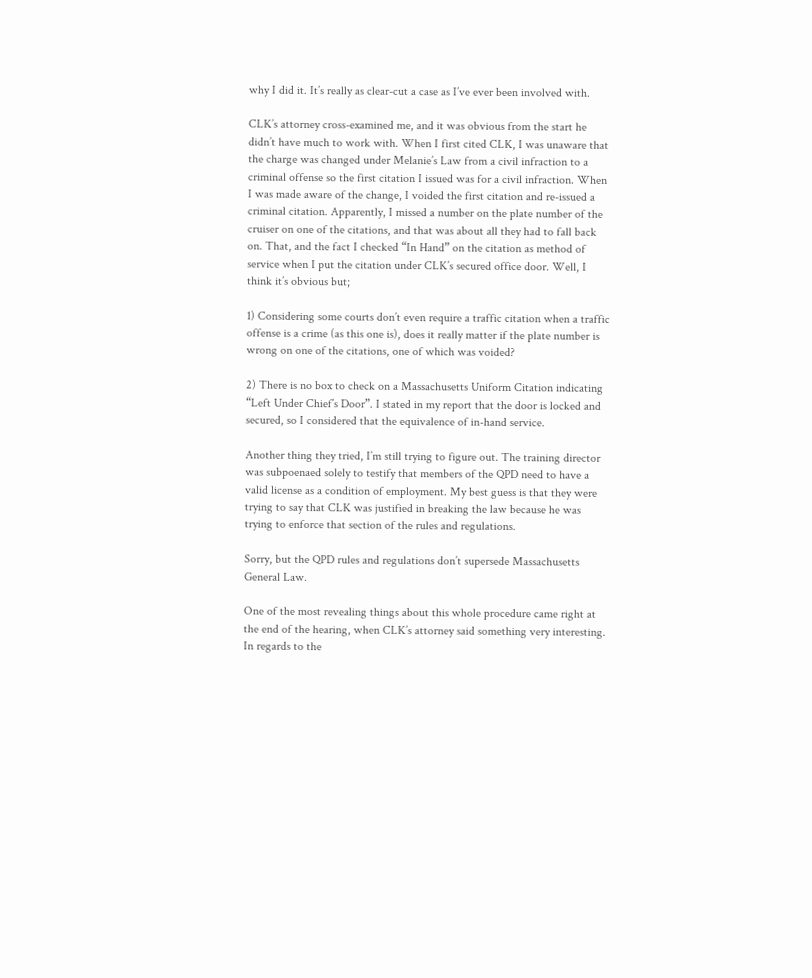why I did it. It’s really as clear-cut a case as I’ve ever been involved with.

CLK’s attorney cross-examined me, and it was obvious from the start he didn’t have much to work with. When I first cited CLK, I was unaware that the charge was changed under Melanie’s Law from a civil infraction to a criminal offense so the first citation I issued was for a civil infraction. When I was made aware of the change, I voided the first citation and re-issued a criminal citation. Apparently, I missed a number on the plate number of the cruiser on one of the citations, and that was about all they had to fall back on. That, and the fact I checked “In Hand” on the citation as method of service when I put the citation under CLK’s secured office door. Well, I think it’s obvious but;

1) Considering some courts don’t even require a traffic citation when a traffic offense is a crime (as this one is), does it really matter if the plate number is wrong on one of the citations, one of which was voided?

2) There is no box to check on a Massachusetts Uniform Citation indicating “Left Under Chief’s Door”. I stated in my report that the door is locked and secured, so I considered that the equivalence of in-hand service.

Another thing they tried, I’m still trying to figure out. The training director was subpoenaed solely to testify that members of the QPD need to have a valid license as a condition of employment. My best guess is that they were trying to say that CLK was justified in breaking the law because he was trying to enforce that section of the rules and regulations.

Sorry, but the QPD rules and regulations don’t supersede Massachusetts General Law.

One of the most revealing things about this whole procedure came right at the end of the hearing, when CLK’s attorney said something very interesting. In regards to the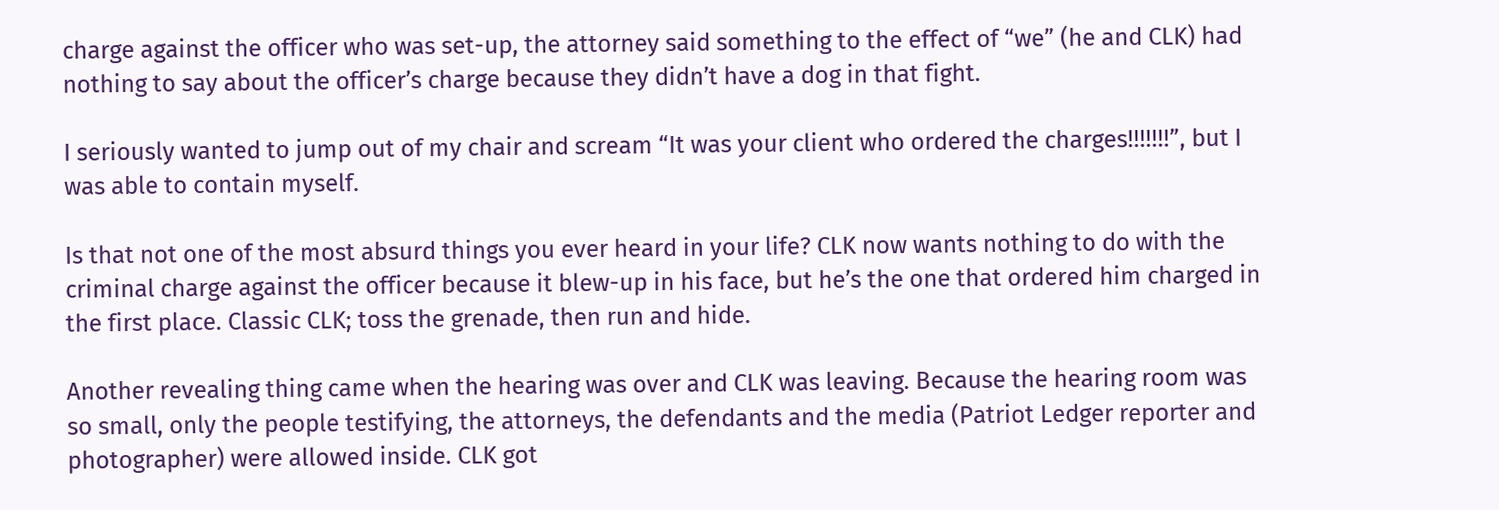charge against the officer who was set-up, the attorney said something to the effect of “we” (he and CLK) had nothing to say about the officer’s charge because they didn’t have a dog in that fight.

I seriously wanted to jump out of my chair and scream “It was your client who ordered the charges!!!!!!!”, but I was able to contain myself.

Is that not one of the most absurd things you ever heard in your life? CLK now wants nothing to do with the criminal charge against the officer because it blew-up in his face, but he’s the one that ordered him charged in the first place. Classic CLK; toss the grenade, then run and hide.

Another revealing thing came when the hearing was over and CLK was leaving. Because the hearing room was so small, only the people testifying, the attorneys, the defendants and the media (Patriot Ledger reporter and photographer) were allowed inside. CLK got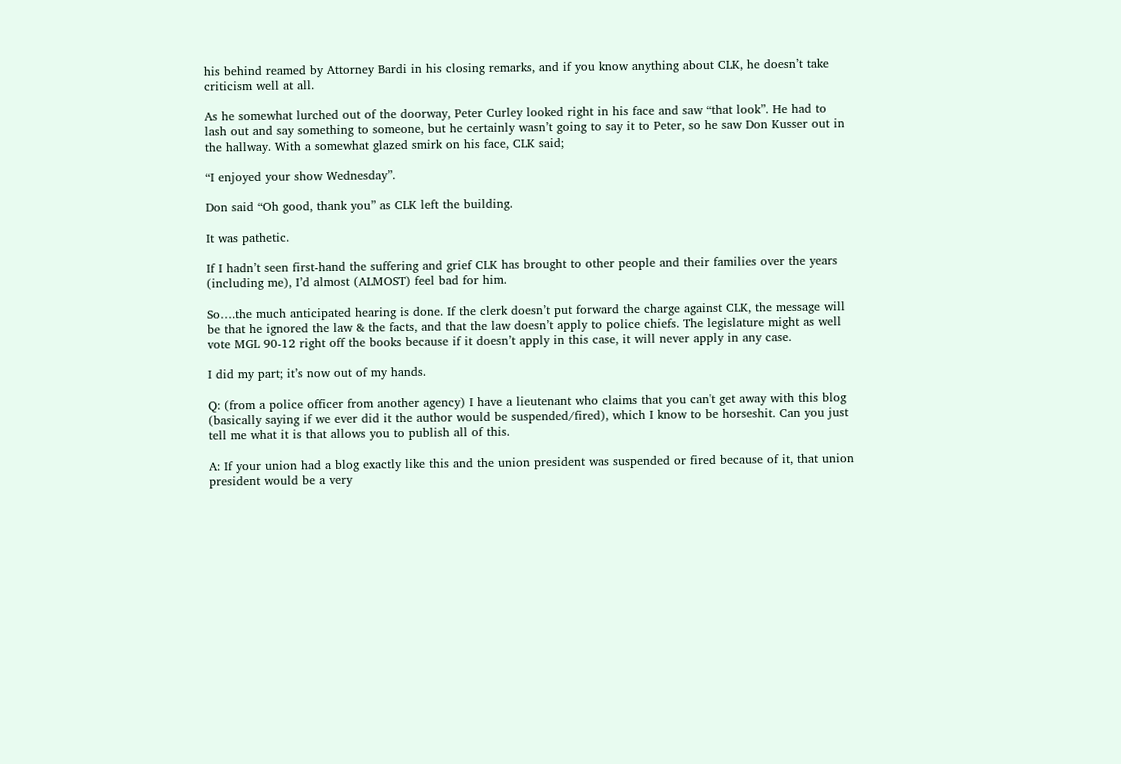his behind reamed by Attorney Bardi in his closing remarks, and if you know anything about CLK, he doesn’t take criticism well at all.

As he somewhat lurched out of the doorway, Peter Curley looked right in his face and saw “that look”. He had to lash out and say something to someone, but he certainly wasn’t going to say it to Peter, so he saw Don Kusser out in the hallway. With a somewhat glazed smirk on his face, CLK said;

“I enjoyed your show Wednesday”.

Don said “Oh good, thank you” as CLK left the building.

It was pathetic.

If I hadn’t seen first-hand the suffering and grief CLK has brought to other people and their families over the years (including me), I’d almost (ALMOST) feel bad for him.

So….the much anticipated hearing is done. If the clerk doesn’t put forward the charge against CLK, the message will be that he ignored the law & the facts, and that the law doesn’t apply to police chiefs. The legislature might as well vote MGL 90-12 right off the books because if it doesn’t apply in this case, it will never apply in any case.

I did my part; it’s now out of my hands.

Q: (from a police officer from another agency) I have a lieutenant who claims that you can't get away with this blog (basically saying if we ever did it the author would be suspended/fired), which I know to be horseshit. Can you just tell me what it is that allows you to publish all of this.

A: If your union had a blog exactly like this and the union president was suspended or fired because of it, that union president would be a very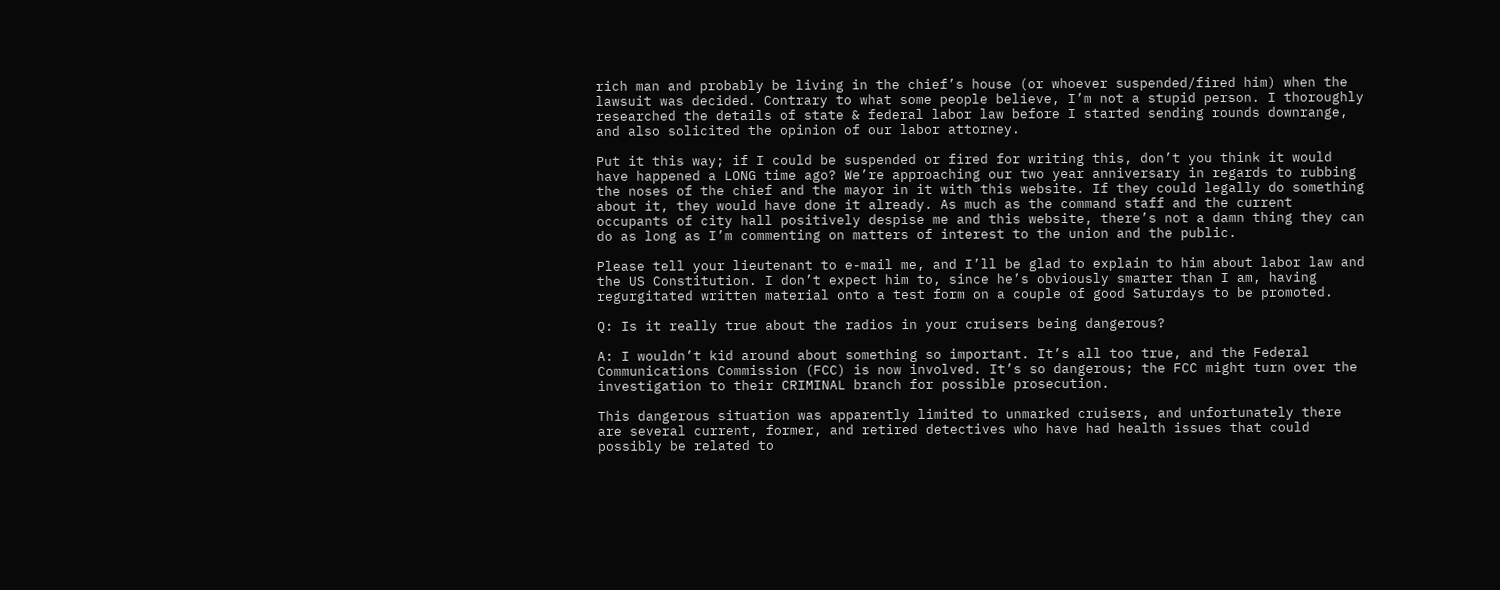rich man and probably be living in the chief’s house (or whoever suspended/fired him) when the lawsuit was decided. Contrary to what some people believe, I’m not a stupid person. I thoroughly researched the details of state & federal labor law before I started sending rounds downrange, and also solicited the opinion of our labor attorney.

Put it this way; if I could be suspended or fired for writing this, don’t you think it would have happened a LONG time ago? We’re approaching our two year anniversary in regards to rubbing the noses of the chief and the mayor in it with this website. If they could legally do something about it, they would have done it already. As much as the command staff and the current occupants of city hall positively despise me and this website, there’s not a damn thing they can do as long as I’m commenting on matters of interest to the union and the public.

Please tell your lieutenant to e-mail me, and I’ll be glad to explain to him about labor law and the US Constitution. I don’t expect him to, since he’s obviously smarter than I am, having regurgitated written material onto a test form on a couple of good Saturdays to be promoted.

Q: Is it really true about the radios in your cruisers being dangerous?

A: I wouldn’t kid around about something so important. It’s all too true, and the Federal Communications Commission (FCC) is now involved. It’s so dangerous; the FCC might turn over the investigation to their CRIMINAL branch for possible prosecution.

This dangerous situation was apparently limited to unmarked cruisers, and unfortunately there are several current, former, and retired detectives who have had health issues that could possibly be related to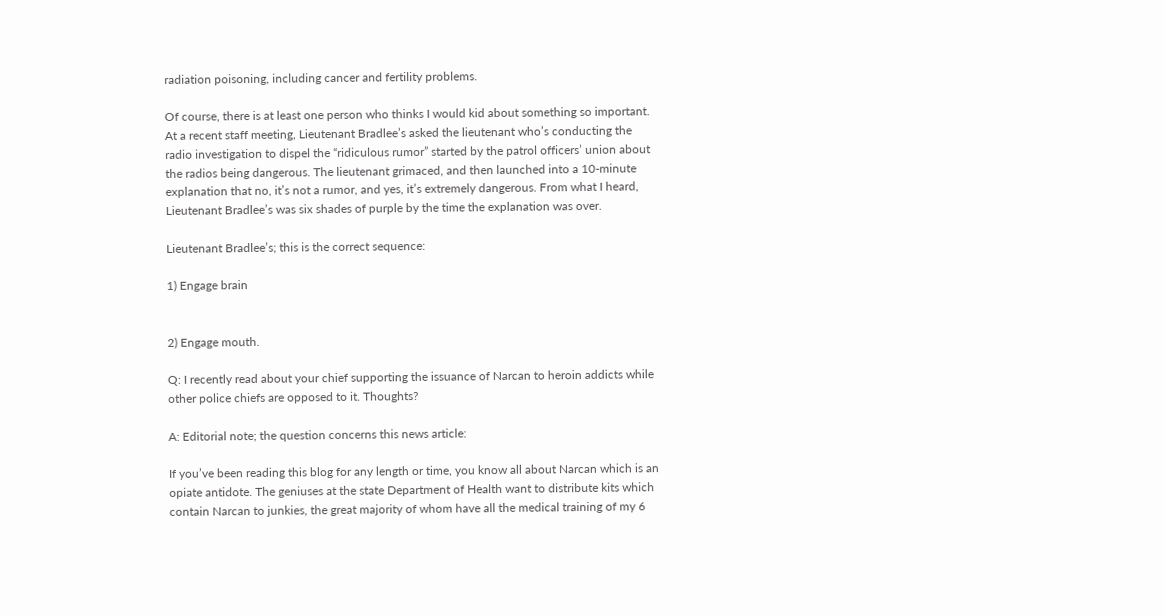radiation poisoning, including cancer and fertility problems.

Of course, there is at least one person who thinks I would kid about something so important. At a recent staff meeting, Lieutenant Bradlee’s asked the lieutenant who’s conducting the radio investigation to dispel the “ridiculous rumor” started by the patrol officers’ union about the radios being dangerous. The lieutenant grimaced, and then launched into a 10-minute explanation that no, it’s not a rumor, and yes, it’s extremely dangerous. From what I heard, Lieutenant Bradlee’s was six shades of purple by the time the explanation was over.

Lieutenant Bradlee’s; this is the correct sequence:

1) Engage brain


2) Engage mouth.

Q: I recently read about your chief supporting the issuance of Narcan to heroin addicts while other police chiefs are opposed to it. Thoughts?

A: Editorial note; the question concerns this news article:

If you’ve been reading this blog for any length or time, you know all about Narcan which is an opiate antidote. The geniuses at the state Department of Health want to distribute kits which contain Narcan to junkies, the great majority of whom have all the medical training of my 6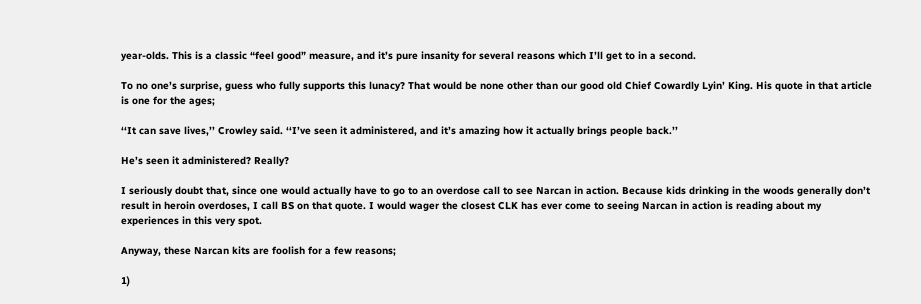year-olds. This is a classic “feel good” measure, and it’s pure insanity for several reasons which I’ll get to in a second.

To no one’s surprise, guess who fully supports this lunacy? That would be none other than our good old Chief Cowardly Lyin’ King. His quote in that article is one for the ages;

‘‘It can save lives,’’ Crowley said. ‘‘I’ve seen it administered, and it’s amazing how it actually brings people back.’’

He’s seen it administered? Really?

I seriously doubt that, since one would actually have to go to an overdose call to see Narcan in action. Because kids drinking in the woods generally don’t result in heroin overdoses, I call BS on that quote. I would wager the closest CLK has ever come to seeing Narcan in action is reading about my experiences in this very spot.

Anyway, these Narcan kits are foolish for a few reasons;

1)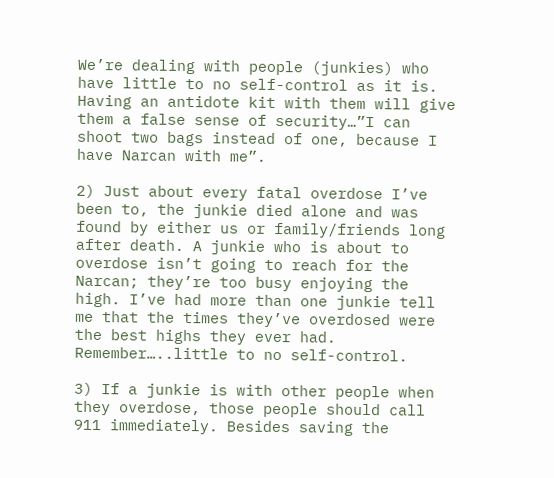We’re dealing with people (junkies) who have little to no self-control as it is. Having an antidote kit with them will give them a false sense of security…”I can shoot two bags instead of one, because I have Narcan with me”.

2) Just about every fatal overdose I’ve been to, the junkie died alone and was found by either us or family/friends long after death. A junkie who is about to overdose isn’t going to reach for the Narcan; they’re too busy enjoying the high. I’ve had more than one junkie tell me that the times they’ve overdosed were the best highs they ever had. Remember…..little to no self-control.

3) If a junkie is with other people when they overdose, those people should call 911 immediately. Besides saving the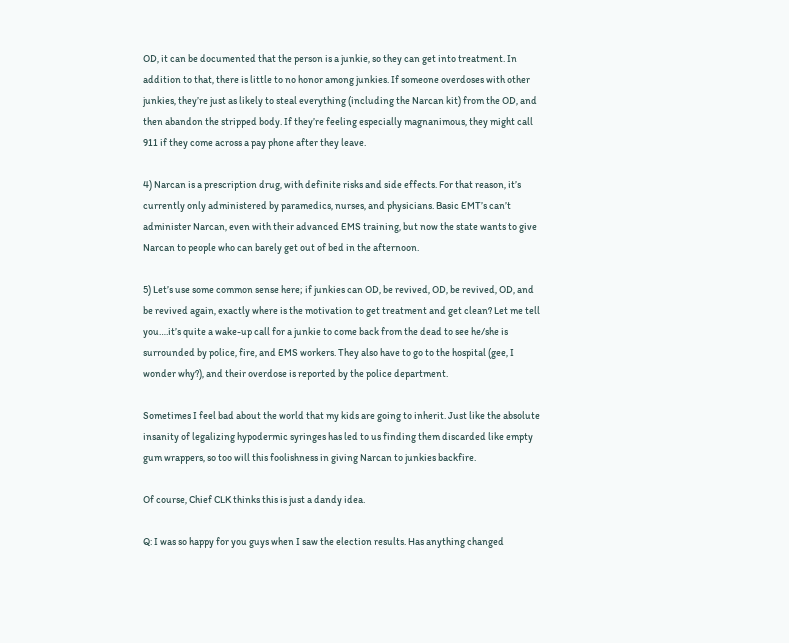OD, it can be documented that the person is a junkie, so they can get into treatment. In addition to that, there is little to no honor among junkies. If someone overdoses with other junkies, they’re just as likely to steal everything (including the Narcan kit) from the OD, and then abandon the stripped body. If they’re feeling especially magnanimous, they might call 911 if they come across a pay phone after they leave.

4) Narcan is a prescription drug, with definite risks and side effects. For that reason, it’s currently only administered by paramedics, nurses, and physicians. Basic EMT’s can’t administer Narcan, even with their advanced EMS training, but now the state wants to give Narcan to people who can barely get out of bed in the afternoon.

5) Let’s use some common sense here; if junkies can OD, be revived, OD, be revived, OD, and be revived again, exactly where is the motivation to get treatment and get clean? Let me tell you….it’s quite a wake-up call for a junkie to come back from the dead to see he/she is surrounded by police, fire, and EMS workers. They also have to go to the hospital (gee, I wonder why?), and their overdose is reported by the police department.

Sometimes I feel bad about the world that my kids are going to inherit. Just like the absolute insanity of legalizing hypodermic syringes has led to us finding them discarded like empty gum wrappers, so too will this foolishness in giving Narcan to junkies backfire.

Of course, Chief CLK thinks this is just a dandy idea.

Q: I was so happy for you guys when I saw the election results. Has anything changed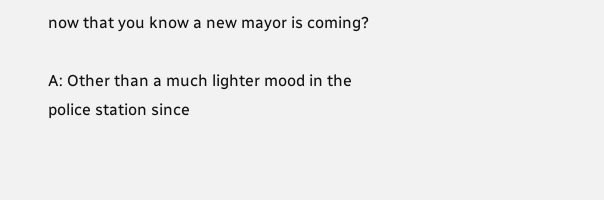now that you know a new mayor is coming?

A: Other than a much lighter mood in the police station since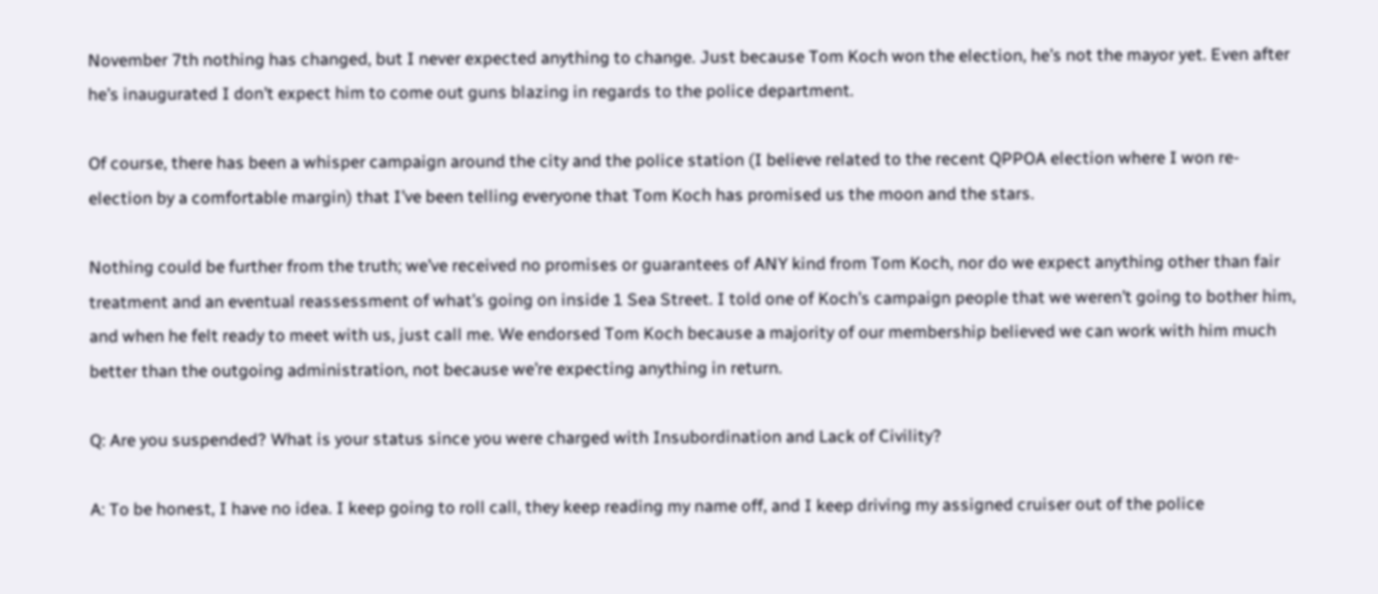November 7th nothing has changed, but I never expected anything to change. Just because Tom Koch won the election, he’s not the mayor yet. Even after he’s inaugurated I don’t expect him to come out guns blazing in regards to the police department.

Of course, there has been a whisper campaign around the city and the police station (I believe related to the recent QPPOA election where I won re-election by a comfortable margin) that I’ve been telling everyone that Tom Koch has promised us the moon and the stars.

Nothing could be further from the truth; we’ve received no promises or guarantees of ANY kind from Tom Koch, nor do we expect anything other than fair treatment and an eventual reassessment of what’s going on inside 1 Sea Street. I told one of Koch’s campaign people that we weren’t going to bother him, and when he felt ready to meet with us, just call me. We endorsed Tom Koch because a majority of our membership believed we can work with him much better than the outgoing administration, not because we’re expecting anything in return.

Q: Are you suspended? What is your status since you were charged with Insubordination and Lack of Civility?

A: To be honest, I have no idea. I keep going to roll call, they keep reading my name off, and I keep driving my assigned cruiser out of the police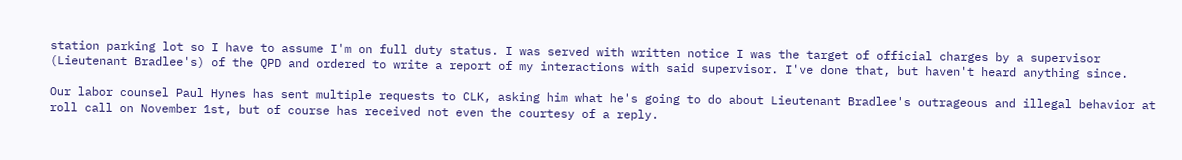station parking lot so I have to assume I'm on full duty status. I was served with written notice I was the target of official charges by a supervisor (Lieutenant Bradlee's) of the QPD and ordered to write a report of my interactions with said supervisor. I've done that, but haven't heard anything since.

Our labor counsel Paul Hynes has sent multiple requests to CLK, asking him what he's going to do about Lieutenant Bradlee's outrageous and illegal behavior at roll call on November 1st, but of course has received not even the courtesy of a reply.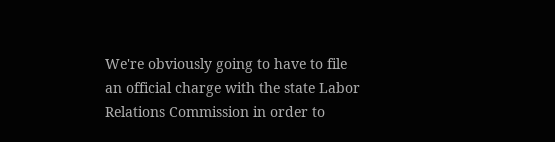We're obviously going to have to file an official charge with the state Labor Relations Commission in order to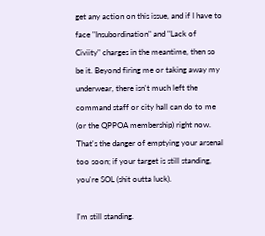get any action on this issue, and if I have to face "Insubordination" and "Lack of Civiity" charges in the meantime, then so be it. Beyond firing me or taking away my underwear, there isn't much left the command staff or city hall can do to me (or the QPPOA membership) right now. That's the danger of emptying your arsenal too soon; if your target is still standing, you're SOL (shit outta luck).

I'm still standing.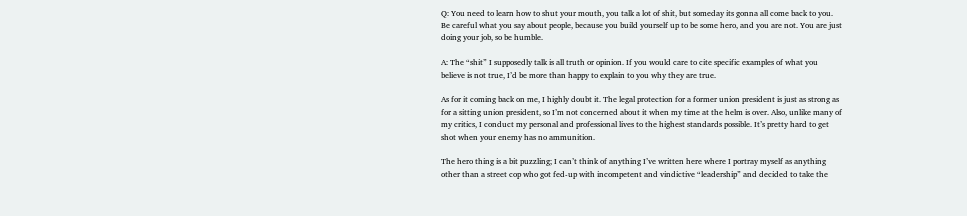Q: You need to learn how to shut your mouth, you talk a lot of shit, but someday its gonna all come back to you. Be careful what you say about people, because you build yourself up to be some hero, and you are not. You are just doing your job, so be humble.

A: The “shit” I supposedly talk is all truth or opinion. If you would care to cite specific examples of what you believe is not true, I’d be more than happy to explain to you why they are true.

As for it coming back on me, I highly doubt it. The legal protection for a former union president is just as strong as for a sitting union president, so I’m not concerned about it when my time at the helm is over. Also, unlike many of my critics, I conduct my personal and professional lives to the highest standards possible. It’s pretty hard to get shot when your enemy has no ammunition.

The hero thing is a bit puzzling; I can’t think of anything I’ve written here where I portray myself as anything other than a street cop who got fed-up with incompetent and vindictive “leadership” and decided to take the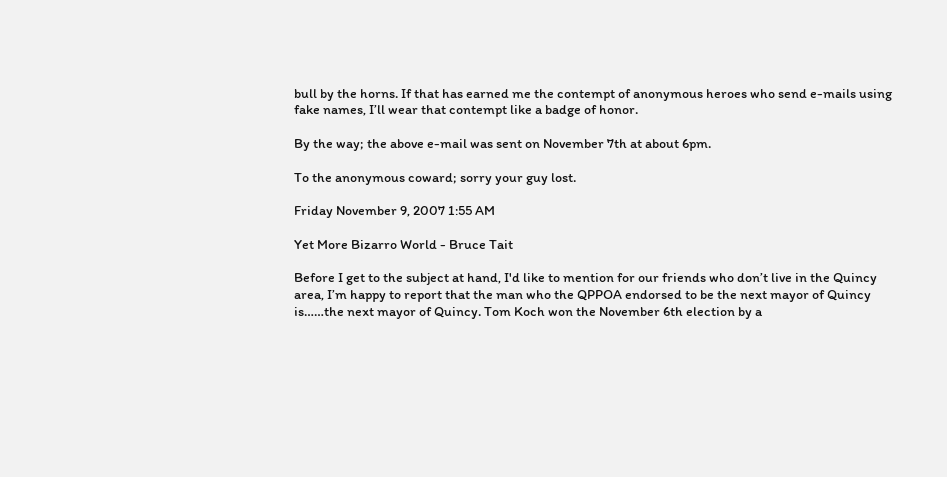bull by the horns. If that has earned me the contempt of anonymous heroes who send e-mails using fake names, I’ll wear that contempt like a badge of honor.

By the way; the above e-mail was sent on November 7th at about 6pm.

To the anonymous coward; sorry your guy lost.

Friday November 9, 2007 1:55 AM

Yet More Bizarro World - Bruce Tait

Before I get to the subject at hand, I'd like to mention for our friends who don’t live in the Quincy area, I’m happy to report that the man who the QPPOA endorsed to be the next mayor of Quincy is……the next mayor of Quincy. Tom Koch won the November 6th election by a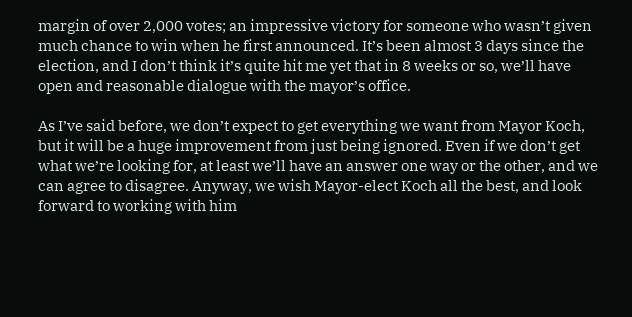margin of over 2,000 votes; an impressive victory for someone who wasn’t given much chance to win when he first announced. It’s been almost 3 days since the election, and I don’t think it’s quite hit me yet that in 8 weeks or so, we’ll have open and reasonable dialogue with the mayor’s office.

As I’ve said before, we don’t expect to get everything we want from Mayor Koch, but it will be a huge improvement from just being ignored. Even if we don’t get what we’re looking for, at least we’ll have an answer one way or the other, and we can agree to disagree. Anyway, we wish Mayor-elect Koch all the best, and look forward to working with him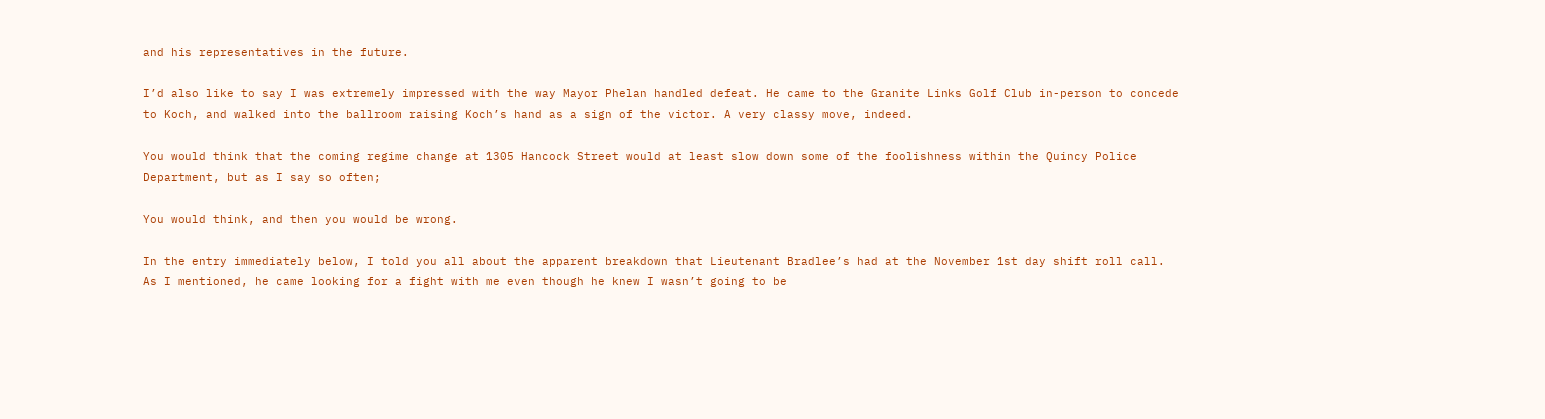and his representatives in the future.

I’d also like to say I was extremely impressed with the way Mayor Phelan handled defeat. He came to the Granite Links Golf Club in-person to concede to Koch, and walked into the ballroom raising Koch’s hand as a sign of the victor. A very classy move, indeed.

You would think that the coming regime change at 1305 Hancock Street would at least slow down some of the foolishness within the Quincy Police Department, but as I say so often;

You would think, and then you would be wrong.

In the entry immediately below, I told you all about the apparent breakdown that Lieutenant Bradlee’s had at the November 1st day shift roll call. As I mentioned, he came looking for a fight with me even though he knew I wasn’t going to be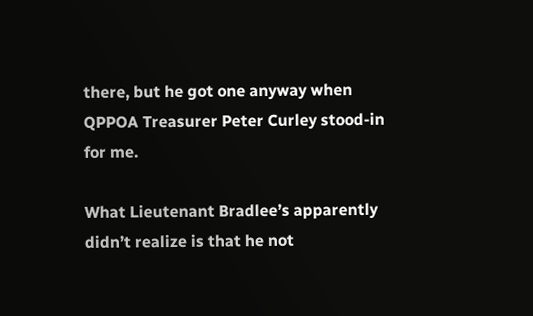there, but he got one anyway when QPPOA Treasurer Peter Curley stood-in for me.

What Lieutenant Bradlee’s apparently didn’t realize is that he not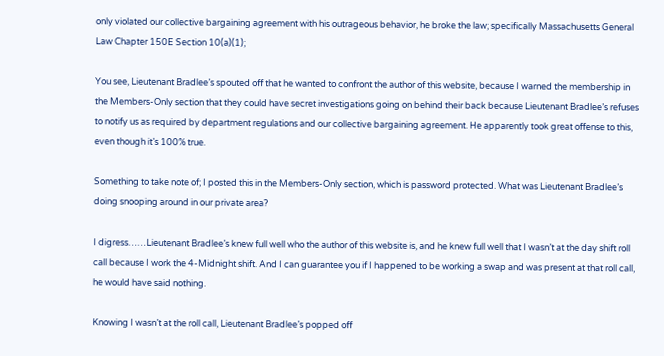only violated our collective bargaining agreement with his outrageous behavior, he broke the law; specifically Massachusetts General Law Chapter 150E Section 10(a)(1);

You see, Lieutenant Bradlee’s spouted off that he wanted to confront the author of this website, because I warned the membership in the Members-Only section that they could have secret investigations going on behind their back because Lieutenant Bradlee’s refuses to notify us as required by department regulations and our collective bargaining agreement. He apparently took great offense to this, even though it’s 100% true.

Something to take note of; I posted this in the Members-Only section, which is password protected. What was Lieutenant Bradlee’s doing snooping around in our private area?

I digress……Lieutenant Bradlee’s knew full well who the author of this website is, and he knew full well that I wasn’t at the day shift roll call because I work the 4-Midnight shift. And I can guarantee you if I happened to be working a swap and was present at that roll call, he would have said nothing.

Knowing I wasn’t at the roll call, Lieutenant Bradlee’s popped off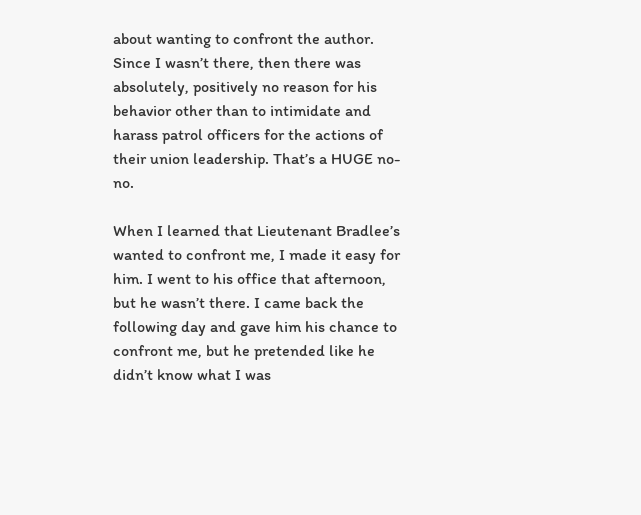about wanting to confront the author. Since I wasn’t there, then there was absolutely, positively no reason for his behavior other than to intimidate and harass patrol officers for the actions of their union leadership. That’s a HUGE no-no.

When I learned that Lieutenant Bradlee’s wanted to confront me, I made it easy for him. I went to his office that afternoon, but he wasn’t there. I came back the following day and gave him his chance to confront me, but he pretended like he didn’t know what I was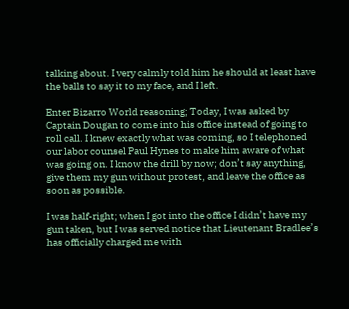talking about. I very calmly told him he should at least have the balls to say it to my face, and I left.

Enter Bizarro World reasoning; Today, I was asked by Captain Dougan to come into his office instead of going to roll call. I knew exactly what was coming, so I telephoned our labor counsel Paul Hynes to make him aware of what was going on. I know the drill by now; don’t say anything, give them my gun without protest, and leave the office as soon as possible.

I was half-right; when I got into the office I didn’t have my gun taken, but I was served notice that Lieutenant Bradlee’s has officially charged me with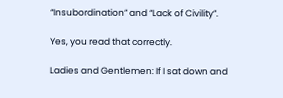“Insubordination” and “Lack of Civility”.

Yes, you read that correctly.

Ladies and Gentlemen: If I sat down and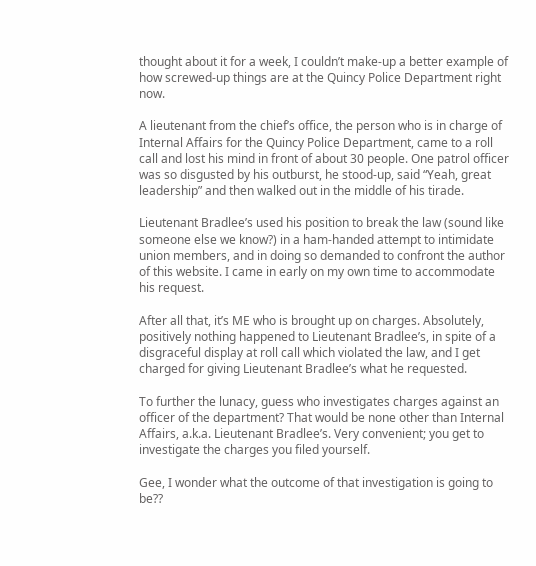thought about it for a week, I couldn’t make-up a better example of how screwed-up things are at the Quincy Police Department right now.

A lieutenant from the chief’s office, the person who is in charge of Internal Affairs for the Quincy Police Department, came to a roll call and lost his mind in front of about 30 people. One patrol officer was so disgusted by his outburst, he stood-up, said “Yeah, great leadership” and then walked out in the middle of his tirade.

Lieutenant Bradlee’s used his position to break the law (sound like someone else we know?) in a ham-handed attempt to intimidate union members, and in doing so demanded to confront the author of this website. I came in early on my own time to accommodate his request.

After all that, it’s ME who is brought up on charges. Absolutely, positively nothing happened to Lieutenant Bradlee’s, in spite of a disgraceful display at roll call which violated the law, and I get charged for giving Lieutenant Bradlee’s what he requested.

To further the lunacy, guess who investigates charges against an officer of the department? That would be none other than Internal Affairs, a.k.a. Lieutenant Bradlee’s. Very convenient; you get to investigate the charges you filed yourself.

Gee, I wonder what the outcome of that investigation is going to be??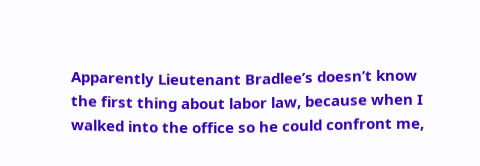Apparently Lieutenant Bradlee’s doesn’t know the first thing about labor law, because when I walked into the office so he could confront me,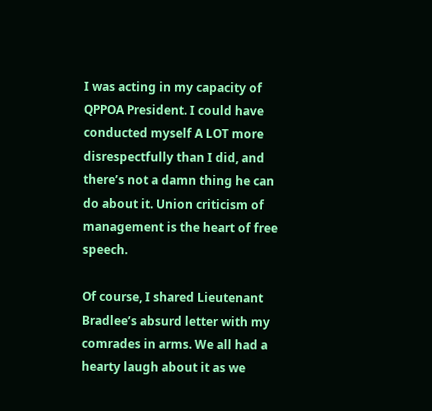I was acting in my capacity of QPPOA President. I could have conducted myself A LOT more disrespectfully than I did, and there’s not a damn thing he can do about it. Union criticism of management is the heart of free speech.

Of course, I shared Lieutenant Bradlee’s absurd letter with my comrades in arms. We all had a hearty laugh about it as we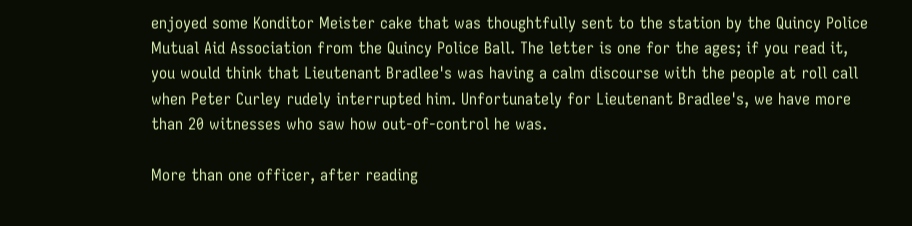enjoyed some Konditor Meister cake that was thoughtfully sent to the station by the Quincy Police Mutual Aid Association from the Quincy Police Ball. The letter is one for the ages; if you read it, you would think that Lieutenant Bradlee's was having a calm discourse with the people at roll call when Peter Curley rudely interrupted him. Unfortunately for Lieutenant Bradlee's, we have more than 20 witnesses who saw how out-of-control he was.

More than one officer, after reading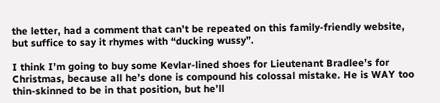the letter, had a comment that can’t be repeated on this family-friendly website, but suffice to say it rhymes with “ducking wussy”.

I think I’m going to buy some Kevlar-lined shoes for Lieutenant Bradlee’s for Christmas, because all he’s done is compound his colossal mistake. He is WAY too thin-skinned to be in that position, but he’ll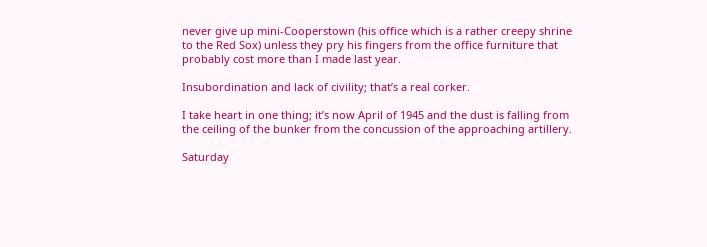never give up mini-Cooperstown (his office which is a rather creepy shrine to the Red Sox) unless they pry his fingers from the office furniture that probably cost more than I made last year.

Insubordination and lack of civility; that’s a real corker.

I take heart in one thing; it’s now April of 1945 and the dust is falling from the ceiling of the bunker from the concussion of the approaching artillery.

Saturday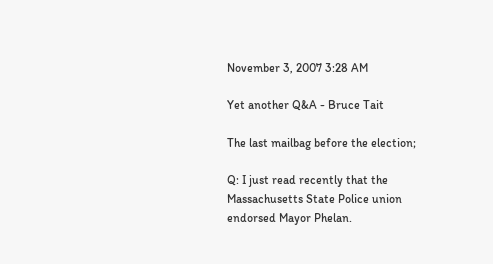November 3, 2007 3:28 AM

Yet another Q&A - Bruce Tait

The last mailbag before the election;

Q: I just read recently that the Massachusetts State Police union endorsed Mayor Phelan.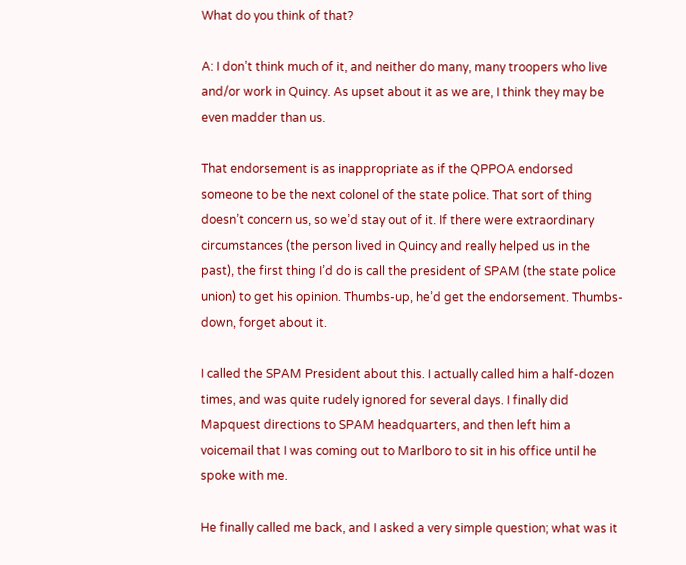What do you think of that?

A: I don’t think much of it, and neither do many, many troopers who live and/or work in Quincy. As upset about it as we are, I think they may be even madder than us.

That endorsement is as inappropriate as if the QPPOA endorsed someone to be the next colonel of the state police. That sort of thing doesn’t concern us, so we’d stay out of it. If there were extraordinary circumstances (the person lived in Quincy and really helped us in the past), the first thing I’d do is call the president of SPAM (the state police union) to get his opinion. Thumbs-up, he’d get the endorsement. Thumbs-down, forget about it.

I called the SPAM President about this. I actually called him a half-dozen times, and was quite rudely ignored for several days. I finally did Mapquest directions to SPAM headquarters, and then left him a voicemail that I was coming out to Marlboro to sit in his office until he spoke with me.

He finally called me back, and I asked a very simple question; what was it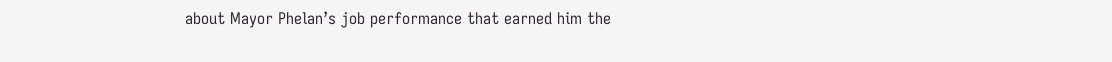about Mayor Phelan’s job performance that earned him the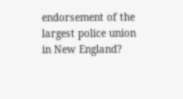endorsement of the largest police union in New England?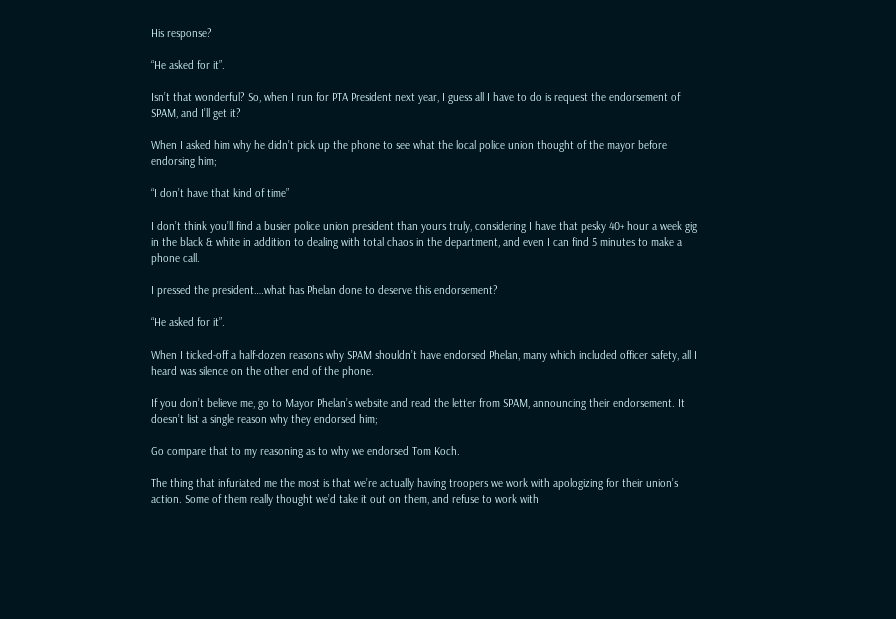His response?

“He asked for it”.

Isn’t that wonderful? So, when I run for PTA President next year, I guess all I have to do is request the endorsement of SPAM, and I’ll get it?

When I asked him why he didn’t pick up the phone to see what the local police union thought of the mayor before endorsing him;

“I don’t have that kind of time”

I don’t think you’ll find a busier police union president than yours truly, considering I have that pesky 40+ hour a week gig in the black & white in addition to dealing with total chaos in the department, and even I can find 5 minutes to make a phone call.

I pressed the president….what has Phelan done to deserve this endorsement?

“He asked for it”.

When I ticked-off a half-dozen reasons why SPAM shouldn’t have endorsed Phelan, many which included officer safety, all I heard was silence on the other end of the phone.

If you don’t believe me, go to Mayor Phelan’s website and read the letter from SPAM, announcing their endorsement. It doesn’t list a single reason why they endorsed him;

Go compare that to my reasoning as to why we endorsed Tom Koch.

The thing that infuriated me the most is that we’re actually having troopers we work with apologizing for their union’s action. Some of them really thought we’d take it out on them, and refuse to work with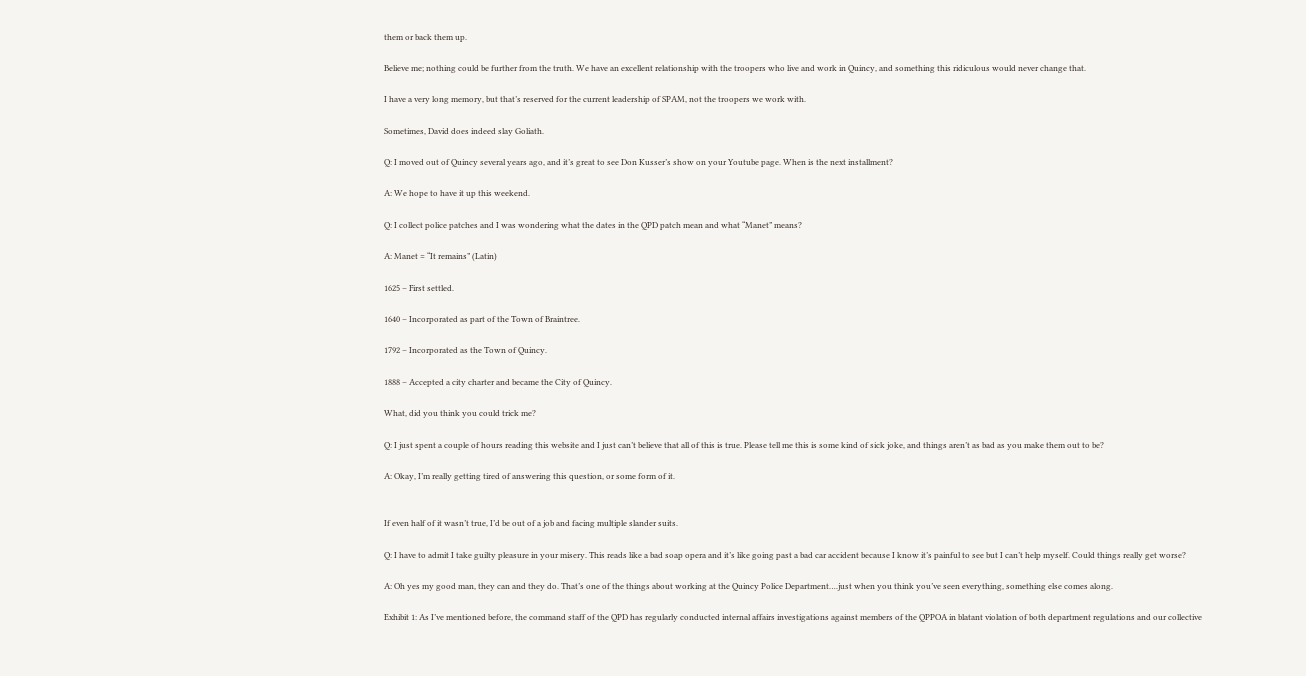them or back them up.

Believe me; nothing could be further from the truth. We have an excellent relationship with the troopers who live and work in Quincy, and something this ridiculous would never change that.

I have a very long memory, but that’s reserved for the current leadership of SPAM, not the troopers we work with.

Sometimes, David does indeed slay Goliath.

Q: I moved out of Quincy several years ago, and it’s great to see Don Kusser’s show on your Youtube page. When is the next installment?

A: We hope to have it up this weekend.

Q: I collect police patches and I was wondering what the dates in the QPD patch mean and what “Manet” means?

A: Manet = “It remains” (Latin)

1625 – First settled.

1640 – Incorporated as part of the Town of Braintree.

1792 – Incorporated as the Town of Quincy.

1888 – Accepted a city charter and became the City of Quincy.

What, did you think you could trick me?

Q: I just spent a couple of hours reading this website and I just can’t believe that all of this is true. Please tell me this is some kind of sick joke, and things aren’t as bad as you make them out to be?

A: Okay, I’m really getting tired of answering this question, or some form of it.


If even half of it wasn’t true, I’d be out of a job and facing multiple slander suits.

Q: I have to admit I take guilty pleasure in your misery. This reads like a bad soap opera and it’s like going past a bad car accident because I know it’s painful to see but I can’t help myself. Could things really get worse?

A: Oh yes my good man, they can and they do. That’s one of the things about working at the Quincy Police Department….just when you think you’ve seen everything, something else comes along.

Exhibit 1: As I’ve mentioned before, the command staff of the QPD has regularly conducted internal affairs investigations against members of the QPPOA in blatant violation of both department regulations and our collective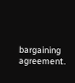bargaining agreement.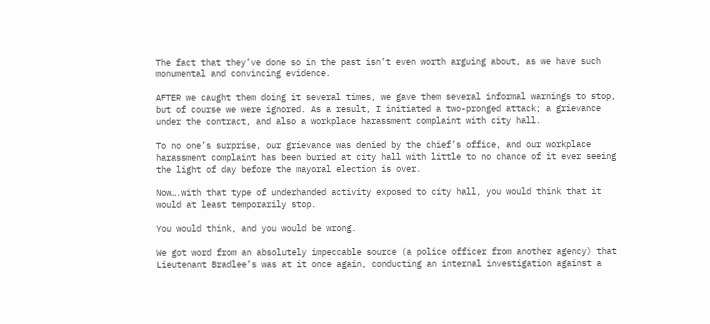The fact that they’ve done so in the past isn’t even worth arguing about, as we have such monumental and convincing evidence.

AFTER we caught them doing it several times, we gave them several informal warnings to stop, but of course we were ignored. As a result, I initiated a two-pronged attack; a grievance under the contract, and also a workplace harassment complaint with city hall.

To no one’s surprise, our grievance was denied by the chief’s office, and our workplace harassment complaint has been buried at city hall with little to no chance of it ever seeing the light of day before the mayoral election is over.

Now….with that type of underhanded activity exposed to city hall, you would think that it would at least temporarily stop.

You would think, and you would be wrong.

We got word from an absolutely impeccable source (a police officer from another agency) that Lieutenant Bradlee’s was at it once again, conducting an internal investigation against a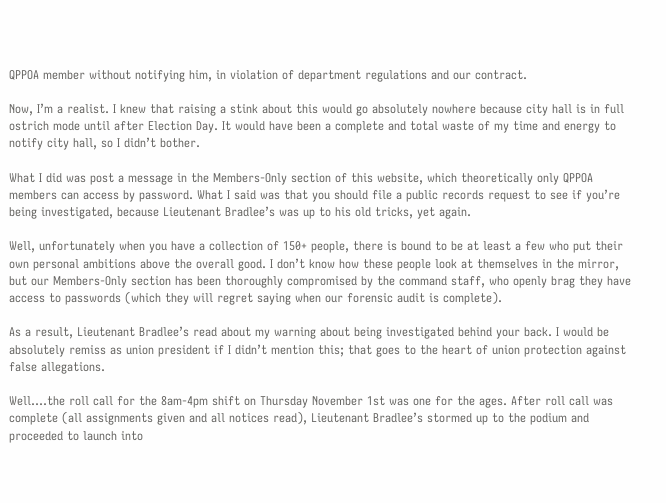QPPOA member without notifying him, in violation of department regulations and our contract.

Now, I’m a realist. I knew that raising a stink about this would go absolutely nowhere because city hall is in full ostrich mode until after Election Day. It would have been a complete and total waste of my time and energy to notify city hall, so I didn’t bother.

What I did was post a message in the Members-Only section of this website, which theoretically only QPPOA members can access by password. What I said was that you should file a public records request to see if you’re being investigated, because Lieutenant Bradlee’s was up to his old tricks, yet again.

Well, unfortunately when you have a collection of 150+ people, there is bound to be at least a few who put their own personal ambitions above the overall good. I don’t know how these people look at themselves in the mirror, but our Members-Only section has been thoroughly compromised by the command staff, who openly brag they have access to passwords (which they will regret saying when our forensic audit is complete).

As a result, Lieutenant Bradlee’s read about my warning about being investigated behind your back. I would be absolutely remiss as union president if I didn’t mention this; that goes to the heart of union protection against false allegations.

Well….the roll call for the 8am-4pm shift on Thursday November 1st was one for the ages. After roll call was complete (all assignments given and all notices read), Lieutenant Bradlee’s stormed up to the podium and proceeded to launch into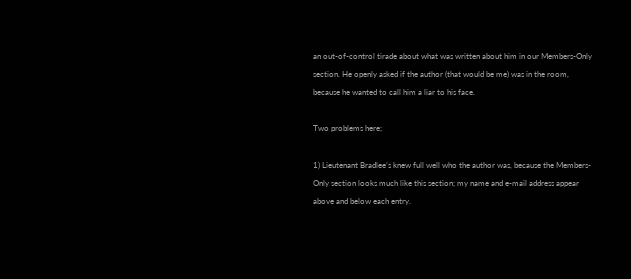an out-of-control tirade about what was written about him in our Members-Only section. He openly asked if the author (that would be me) was in the room, because he wanted to call him a liar to his face.

Two problems here;

1) Lieutenant Bradlee’s knew full well who the author was, because the Members-Only section looks much like this section; my name and e-mail address appear above and below each entry.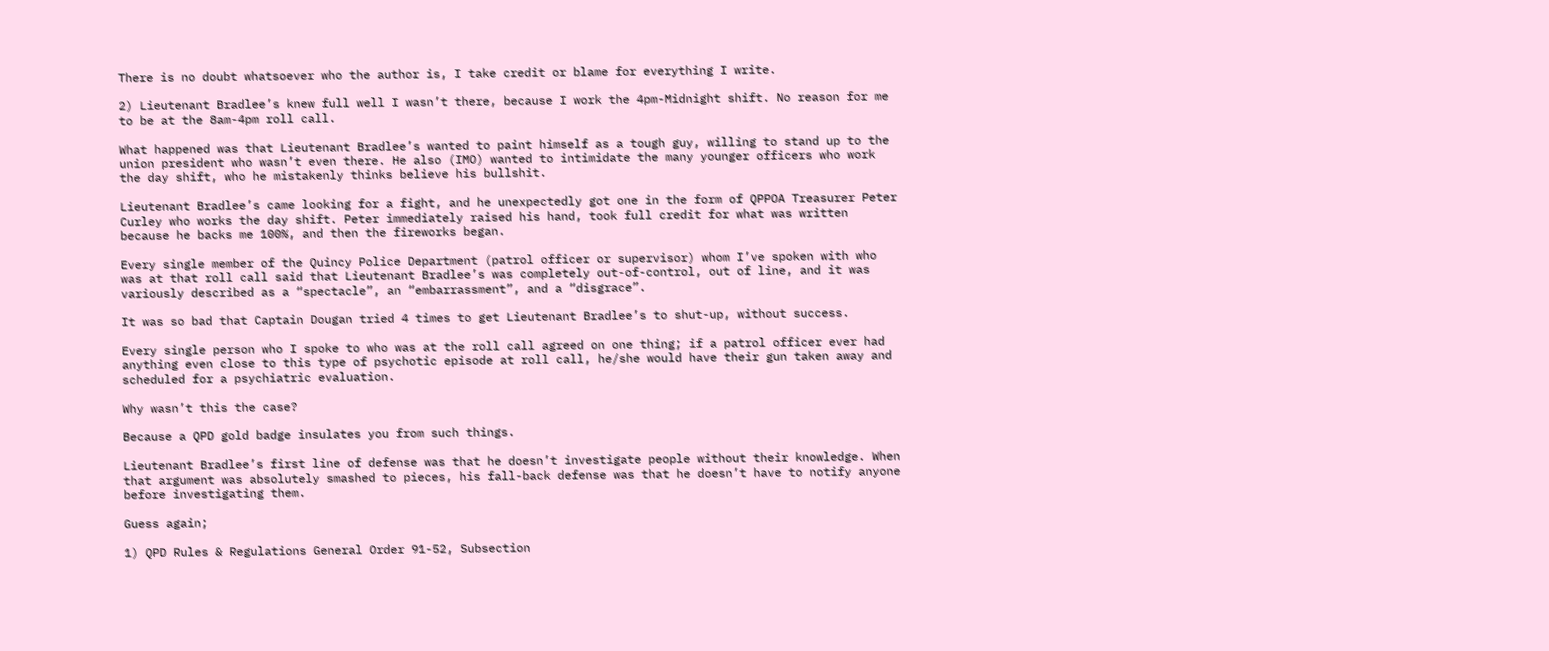There is no doubt whatsoever who the author is, I take credit or blame for everything I write.

2) Lieutenant Bradlee’s knew full well I wasn’t there, because I work the 4pm-Midnight shift. No reason for me to be at the 8am-4pm roll call.

What happened was that Lieutenant Bradlee’s wanted to paint himself as a tough guy, willing to stand up to the union president who wasn’t even there. He also (IMO) wanted to intimidate the many younger officers who work the day shift, who he mistakenly thinks believe his bullshit.

Lieutenant Bradlee’s came looking for a fight, and he unexpectedly got one in the form of QPPOA Treasurer Peter Curley who works the day shift. Peter immediately raised his hand, took full credit for what was written because he backs me 100%, and then the fireworks began.

Every single member of the Quincy Police Department (patrol officer or supervisor) whom I’ve spoken with who was at that roll call said that Lieutenant Bradlee’s was completely out-of-control, out of line, and it was variously described as a “spectacle”, an “embarrassment”, and a “disgrace”.

It was so bad that Captain Dougan tried 4 times to get Lieutenant Bradlee’s to shut-up, without success.

Every single person who I spoke to who was at the roll call agreed on one thing; if a patrol officer ever had anything even close to this type of psychotic episode at roll call, he/she would have their gun taken away and scheduled for a psychiatric evaluation.

Why wasn’t this the case?

Because a QPD gold badge insulates you from such things.

Lieutenant Bradlee’s first line of defense was that he doesn’t investigate people without their knowledge. When that argument was absolutely smashed to pieces, his fall-back defense was that he doesn’t have to notify anyone before investigating them.

Guess again;

1) QPD Rules & Regulations General Order 91-52, Subsection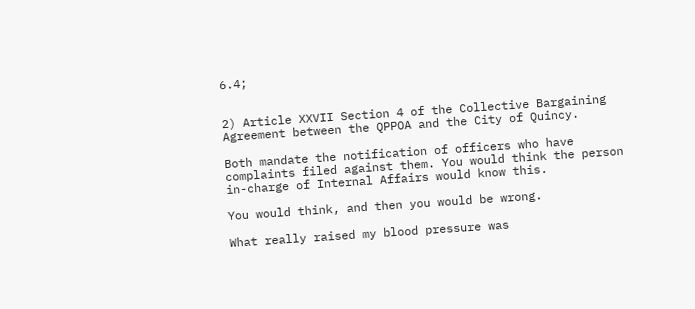6.4;


2) Article XXVII Section 4 of the Collective Bargaining Agreement between the QPPOA and the City of Quincy.

Both mandate the notification of officers who have complaints filed against them. You would think the person in-charge of Internal Affairs would know this.

You would think, and then you would be wrong.

What really raised my blood pressure was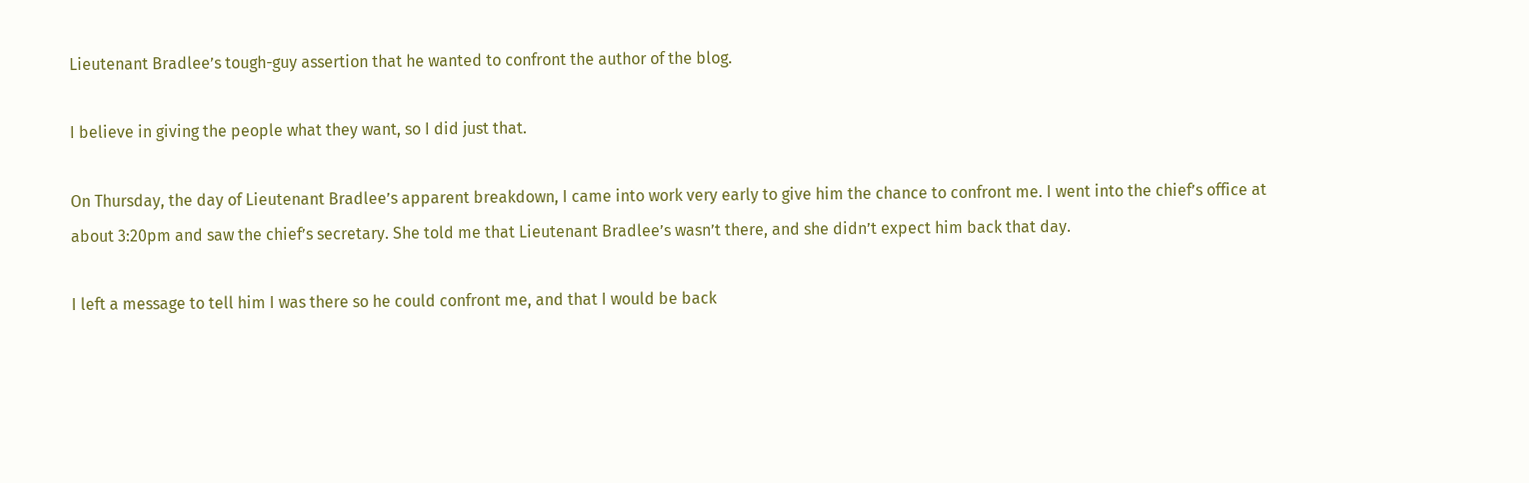Lieutenant Bradlee’s tough-guy assertion that he wanted to confront the author of the blog.

I believe in giving the people what they want, so I did just that.

On Thursday, the day of Lieutenant Bradlee’s apparent breakdown, I came into work very early to give him the chance to confront me. I went into the chief’s office at about 3:20pm and saw the chief’s secretary. She told me that Lieutenant Bradlee’s wasn’t there, and she didn’t expect him back that day.

I left a message to tell him I was there so he could confront me, and that I would be back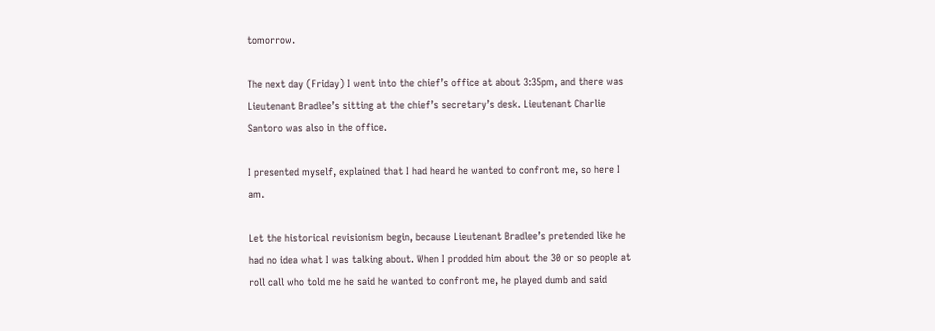tomorrow.

The next day (Friday) I went into the chief’s office at about 3:35pm, and there was Lieutenant Bradlee’s sitting at the chief’s secretary’s desk. Lieutenant Charlie Santoro was also in the office.

I presented myself, explained that I had heard he wanted to confront me, so here I am.

Let the historical revisionism begin, because Lieutenant Bradlee’s pretended like he had no idea what I was talking about. When I prodded him about the 30 or so people at roll call who told me he said he wanted to confront me, he played dumb and said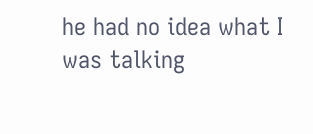he had no idea what I was talking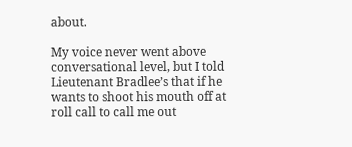about.

My voice never went above conversational level, but I told Lieutenant Bradlee’s that if he wants to shoot his mouth off at roll call to call me out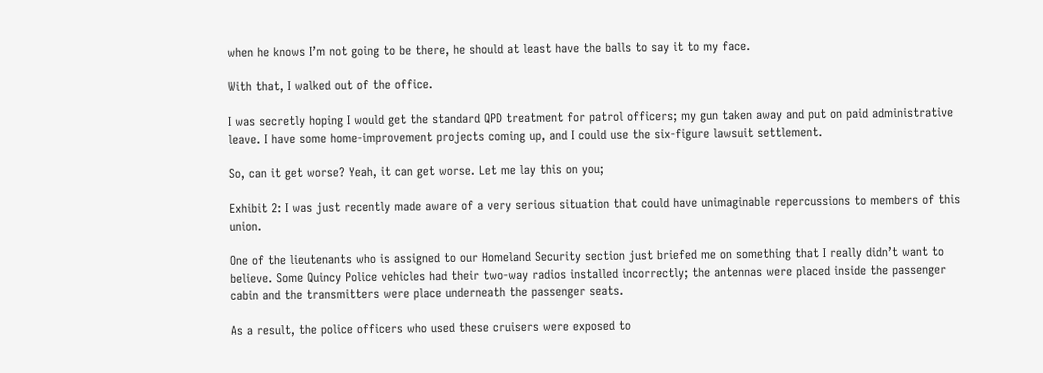when he knows I’m not going to be there, he should at least have the balls to say it to my face.

With that, I walked out of the office.

I was secretly hoping I would get the standard QPD treatment for patrol officers; my gun taken away and put on paid administrative leave. I have some home-improvement projects coming up, and I could use the six-figure lawsuit settlement.

So, can it get worse? Yeah, it can get worse. Let me lay this on you;

Exhibit 2: I was just recently made aware of a very serious situation that could have unimaginable repercussions to members of this union.

One of the lieutenants who is assigned to our Homeland Security section just briefed me on something that I really didn’t want to believe. Some Quincy Police vehicles had their two-way radios installed incorrectly; the antennas were placed inside the passenger cabin and the transmitters were place underneath the passenger seats.

As a result, the police officers who used these cruisers were exposed to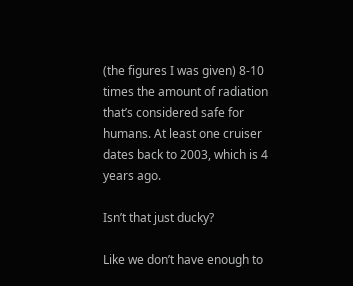(the figures I was given) 8-10 times the amount of radiation that’s considered safe for humans. At least one cruiser dates back to 2003, which is 4 years ago.

Isn’t that just ducky?

Like we don’t have enough to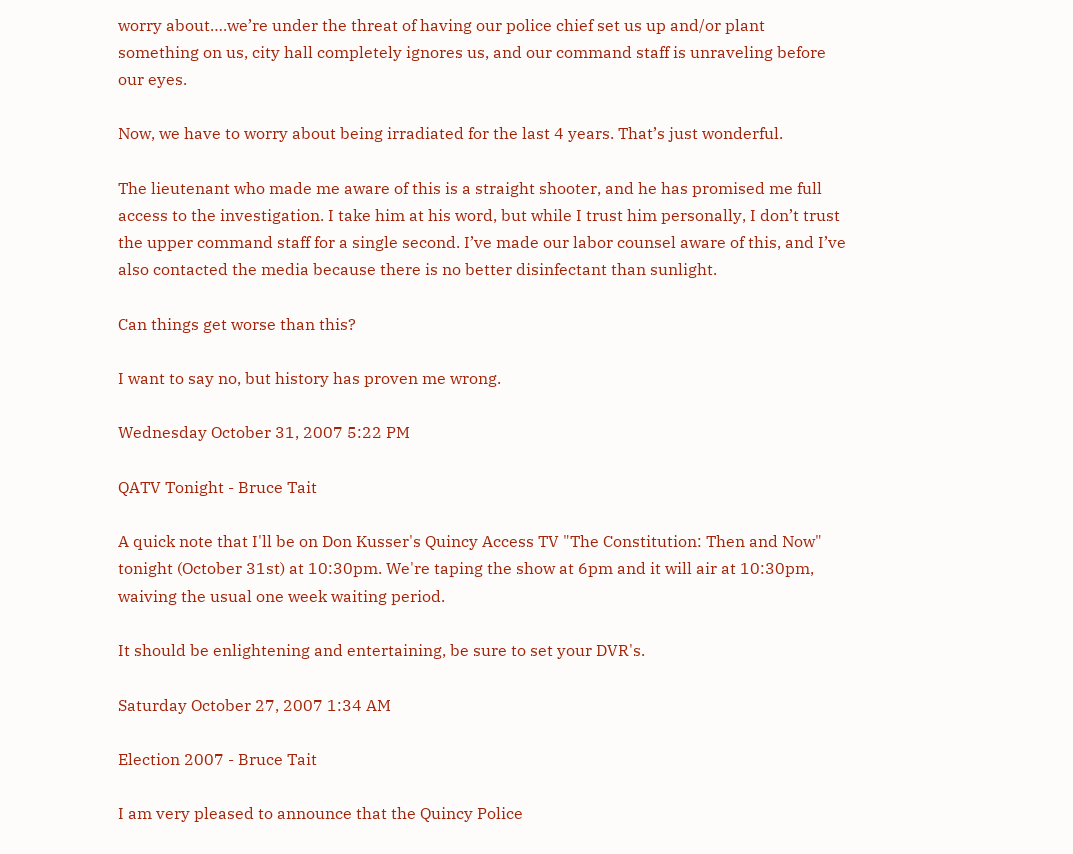worry about….we’re under the threat of having our police chief set us up and/or plant something on us, city hall completely ignores us, and our command staff is unraveling before our eyes.

Now, we have to worry about being irradiated for the last 4 years. That’s just wonderful.

The lieutenant who made me aware of this is a straight shooter, and he has promised me full access to the investigation. I take him at his word, but while I trust him personally, I don’t trust the upper command staff for a single second. I’ve made our labor counsel aware of this, and I’ve also contacted the media because there is no better disinfectant than sunlight.

Can things get worse than this?

I want to say no, but history has proven me wrong.

Wednesday October 31, 2007 5:22 PM

QATV Tonight - Bruce Tait

A quick note that I'll be on Don Kusser's Quincy Access TV "The Constitution: Then and Now" tonight (October 31st) at 10:30pm. We're taping the show at 6pm and it will air at 10:30pm, waiving the usual one week waiting period.

It should be enlightening and entertaining, be sure to set your DVR's.

Saturday October 27, 2007 1:34 AM

Election 2007 - Bruce Tait

I am very pleased to announce that the Quincy Police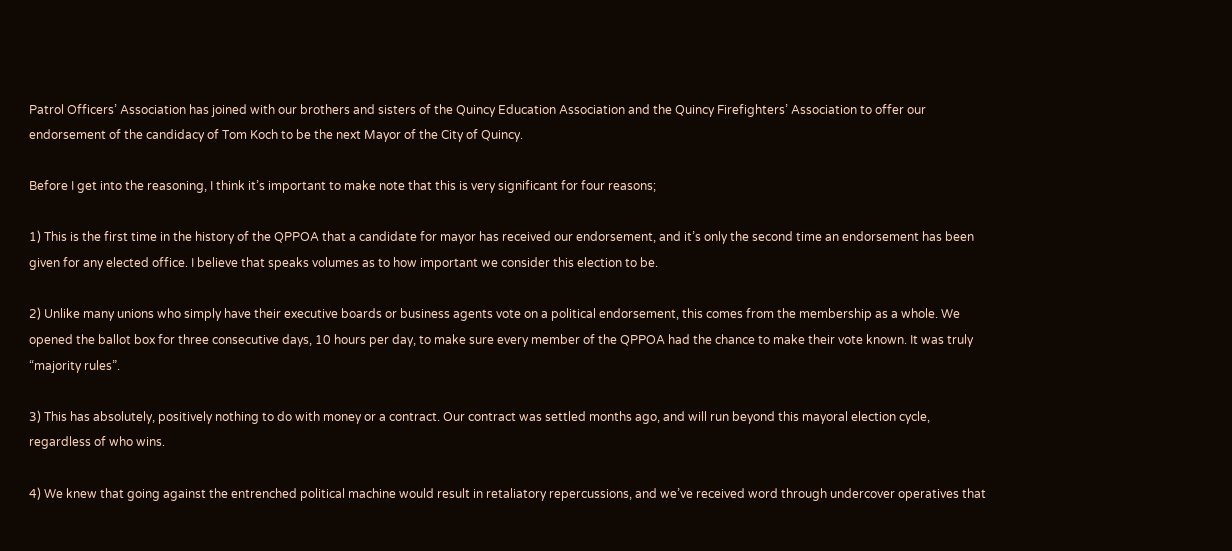Patrol Officers’ Association has joined with our brothers and sisters of the Quincy Education Association and the Quincy Firefighters’ Association to offer our endorsement of the candidacy of Tom Koch to be the next Mayor of the City of Quincy.

Before I get into the reasoning, I think it’s important to make note that this is very significant for four reasons;

1) This is the first time in the history of the QPPOA that a candidate for mayor has received our endorsement, and it’s only the second time an endorsement has been given for any elected office. I believe that speaks volumes as to how important we consider this election to be.

2) Unlike many unions who simply have their executive boards or business agents vote on a political endorsement, this comes from the membership as a whole. We opened the ballot box for three consecutive days, 10 hours per day, to make sure every member of the QPPOA had the chance to make their vote known. It was truly “majority rules”.

3) This has absolutely, positively nothing to do with money or a contract. Our contract was settled months ago, and will run beyond this mayoral election cycle, regardless of who wins.

4) We knew that going against the entrenched political machine would result in retaliatory repercussions, and we’ve received word through undercover operatives that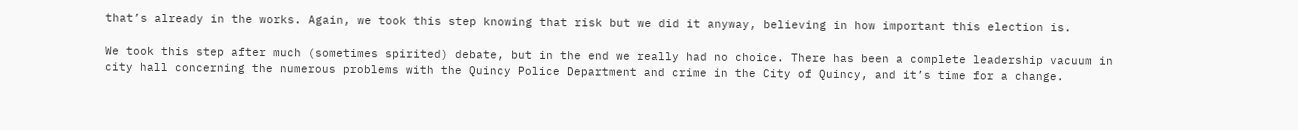that’s already in the works. Again, we took this step knowing that risk but we did it anyway, believing in how important this election is.

We took this step after much (sometimes spirited) debate, but in the end we really had no choice. There has been a complete leadership vacuum in city hall concerning the numerous problems with the Quincy Police Department and crime in the City of Quincy, and it’s time for a change.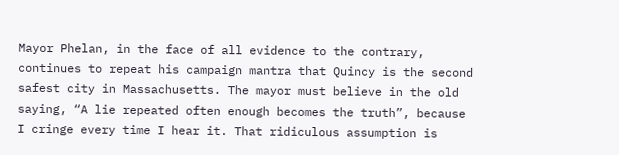Mayor Phelan, in the face of all evidence to the contrary, continues to repeat his campaign mantra that Quincy is the second safest city in Massachusetts. The mayor must believe in the old saying, “A lie repeated often enough becomes the truth”, because I cringe every time I hear it. That ridiculous assumption is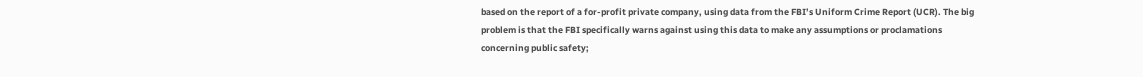based on the report of a for-profit private company, using data from the FBI’s Uniform Crime Report (UCR). The big problem is that the FBI specifically warns against using this data to make any assumptions or proclamations concerning public safety;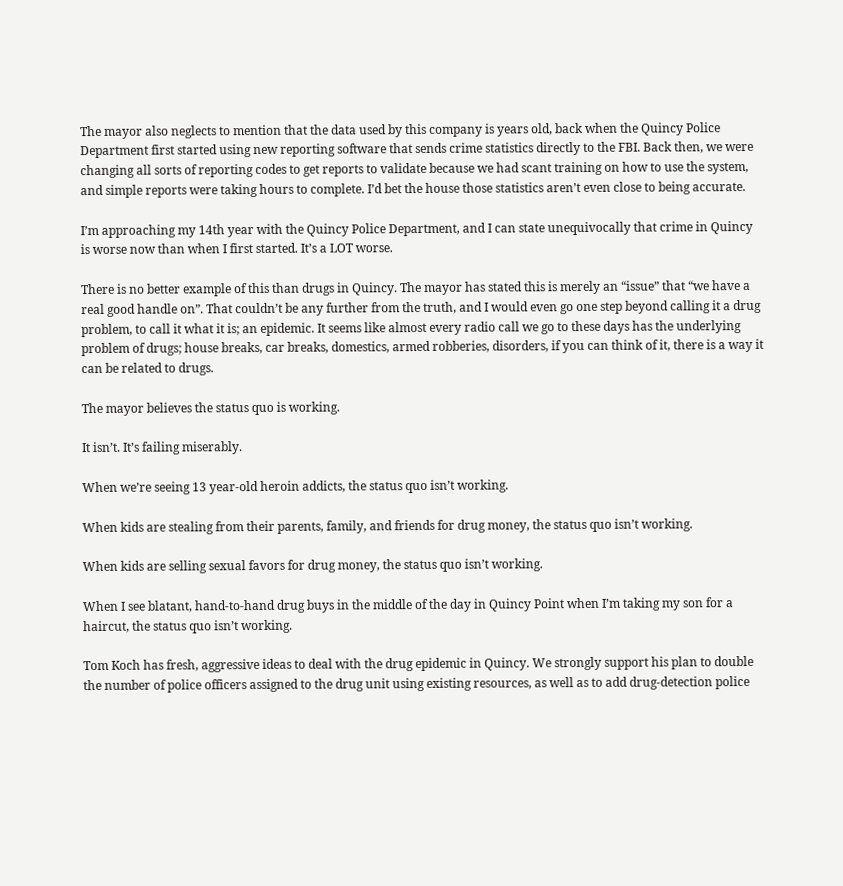The mayor also neglects to mention that the data used by this company is years old, back when the Quincy Police Department first started using new reporting software that sends crime statistics directly to the FBI. Back then, we were changing all sorts of reporting codes to get reports to validate because we had scant training on how to use the system, and simple reports were taking hours to complete. I’d bet the house those statistics aren’t even close to being accurate.

I’m approaching my 14th year with the Quincy Police Department, and I can state unequivocally that crime in Quincy is worse now than when I first started. It’s a LOT worse.

There is no better example of this than drugs in Quincy. The mayor has stated this is merely an “issue” that “we have a real good handle on”. That couldn’t be any further from the truth, and I would even go one step beyond calling it a drug problem, to call it what it is; an epidemic. It seems like almost every radio call we go to these days has the underlying problem of drugs; house breaks, car breaks, domestics, armed robberies, disorders, if you can think of it, there is a way it can be related to drugs.

The mayor believes the status quo is working.

It isn’t. It’s failing miserably.

When we’re seeing 13 year-old heroin addicts, the status quo isn’t working.

When kids are stealing from their parents, family, and friends for drug money, the status quo isn’t working.

When kids are selling sexual favors for drug money, the status quo isn’t working.

When I see blatant, hand-to-hand drug buys in the middle of the day in Quincy Point when I’m taking my son for a haircut, the status quo isn’t working.

Tom Koch has fresh, aggressive ideas to deal with the drug epidemic in Quincy. We strongly support his plan to double the number of police officers assigned to the drug unit using existing resources, as well as to add drug-detection police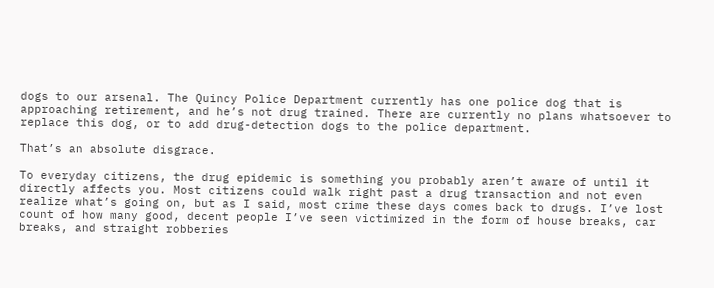dogs to our arsenal. The Quincy Police Department currently has one police dog that is approaching retirement, and he’s not drug trained. There are currently no plans whatsoever to replace this dog, or to add drug-detection dogs to the police department.

That’s an absolute disgrace.

To everyday citizens, the drug epidemic is something you probably aren’t aware of until it directly affects you. Most citizens could walk right past a drug transaction and not even realize what’s going on, but as I said, most crime these days comes back to drugs. I’ve lost count of how many good, decent people I’ve seen victimized in the form of house breaks, car breaks, and straight robberies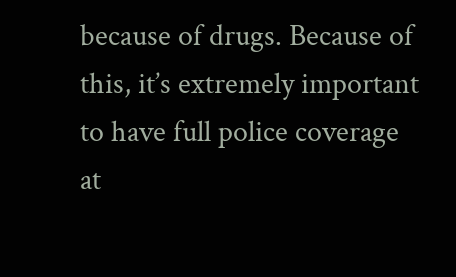because of drugs. Because of this, it’s extremely important to have full police coverage at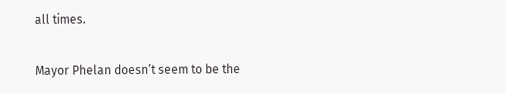all times.

Mayor Phelan doesn’t seem to be the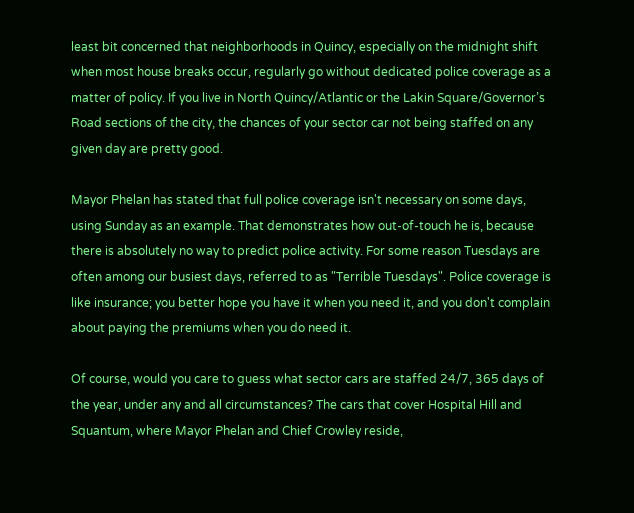least bit concerned that neighborhoods in Quincy, especially on the midnight shift when most house breaks occur, regularly go without dedicated police coverage as a matter of policy. If you live in North Quincy/Atlantic or the Lakin Square/Governor’s Road sections of the city, the chances of your sector car not being staffed on any given day are pretty good.

Mayor Phelan has stated that full police coverage isn't necessary on some days, using Sunday as an example. That demonstrates how out-of-touch he is, because there is absolutely no way to predict police activity. For some reason Tuesdays are often among our busiest days, referred to as "Terrible Tuesdays". Police coverage is like insurance; you better hope you have it when you need it, and you don't complain about paying the premiums when you do need it.

Of course, would you care to guess what sector cars are staffed 24/7, 365 days of the year, under any and all circumstances? The cars that cover Hospital Hill and Squantum, where Mayor Phelan and Chief Crowley reside,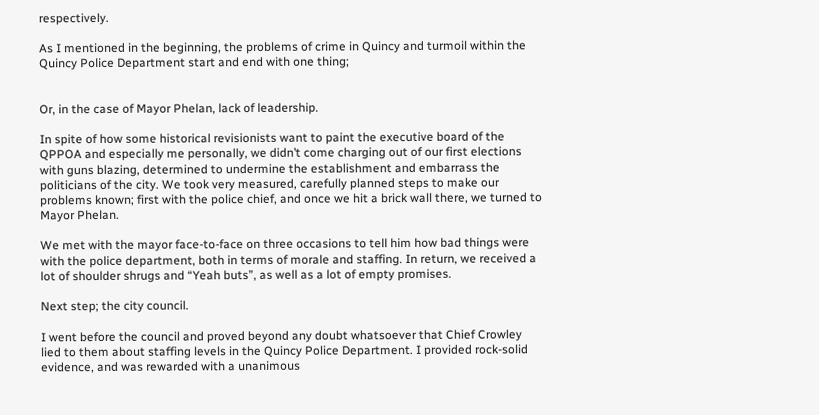respectively.

As I mentioned in the beginning, the problems of crime in Quincy and turmoil within the Quincy Police Department start and end with one thing;


Or, in the case of Mayor Phelan, lack of leadership.

In spite of how some historical revisionists want to paint the executive board of the QPPOA and especially me personally, we didn’t come charging out of our first elections with guns blazing, determined to undermine the establishment and embarrass the politicians of the city. We took very measured, carefully planned steps to make our problems known; first with the police chief, and once we hit a brick wall there, we turned to Mayor Phelan.

We met with the mayor face-to-face on three occasions to tell him how bad things were with the police department, both in terms of morale and staffing. In return, we received a lot of shoulder shrugs and “Yeah buts”, as well as a lot of empty promises.

Next step; the city council.

I went before the council and proved beyond any doubt whatsoever that Chief Crowley lied to them about staffing levels in the Quincy Police Department. I provided rock-solid evidence, and was rewarded with a unanimous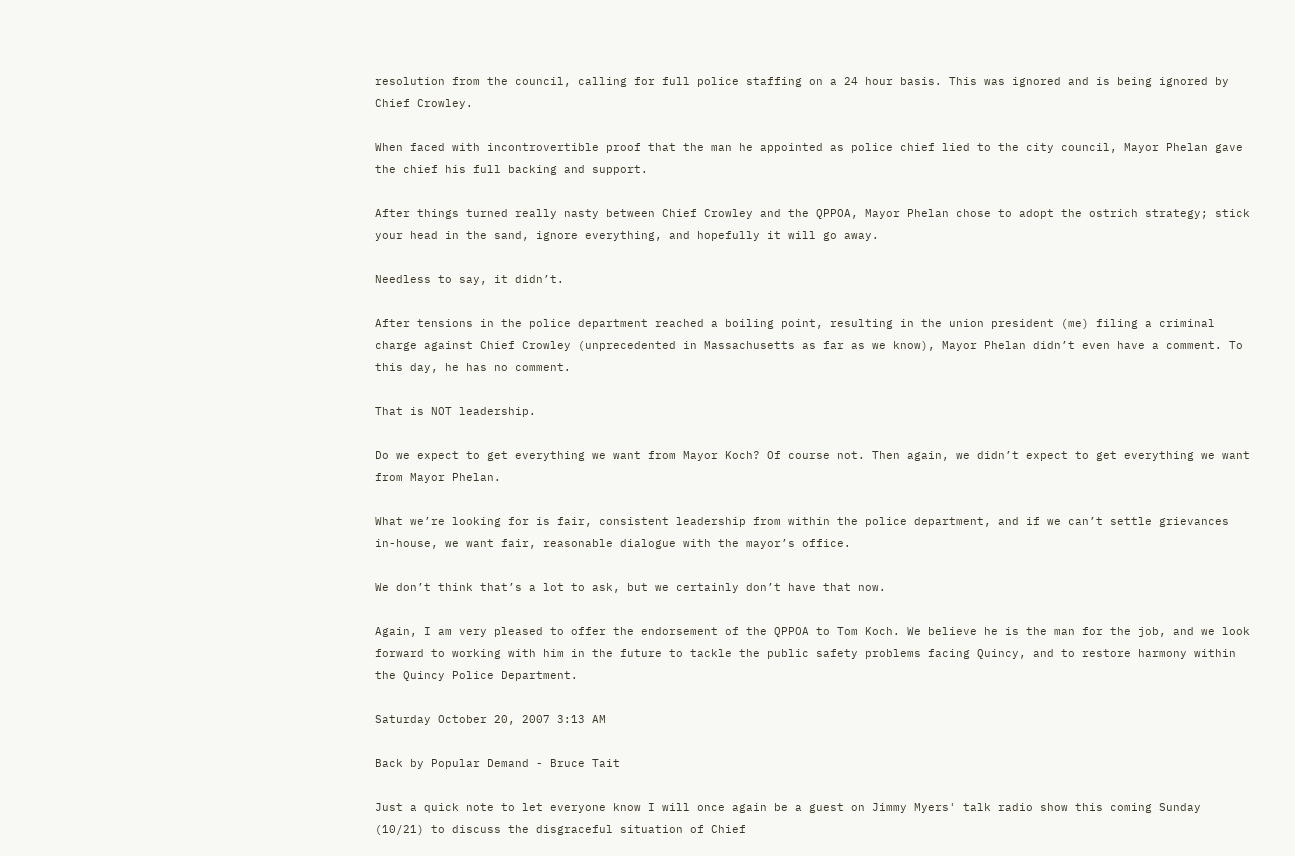resolution from the council, calling for full police staffing on a 24 hour basis. This was ignored and is being ignored by Chief Crowley.

When faced with incontrovertible proof that the man he appointed as police chief lied to the city council, Mayor Phelan gave the chief his full backing and support.

After things turned really nasty between Chief Crowley and the QPPOA, Mayor Phelan chose to adopt the ostrich strategy; stick your head in the sand, ignore everything, and hopefully it will go away.

Needless to say, it didn’t.

After tensions in the police department reached a boiling point, resulting in the union president (me) filing a criminal charge against Chief Crowley (unprecedented in Massachusetts as far as we know), Mayor Phelan didn’t even have a comment. To this day, he has no comment.

That is NOT leadership.

Do we expect to get everything we want from Mayor Koch? Of course not. Then again, we didn’t expect to get everything we want from Mayor Phelan.

What we’re looking for is fair, consistent leadership from within the police department, and if we can’t settle grievances in-house, we want fair, reasonable dialogue with the mayor’s office.

We don’t think that’s a lot to ask, but we certainly don’t have that now.

Again, I am very pleased to offer the endorsement of the QPPOA to Tom Koch. We believe he is the man for the job, and we look forward to working with him in the future to tackle the public safety problems facing Quincy, and to restore harmony within the Quincy Police Department.

Saturday October 20, 2007 3:13 AM

Back by Popular Demand - Bruce Tait

Just a quick note to let everyone know I will once again be a guest on Jimmy Myers' talk radio show this coming Sunday (10/21) to discuss the disgraceful situation of Chief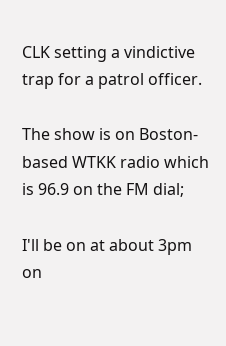CLK setting a vindictive trap for a patrol officer.

The show is on Boston-based WTKK radio which is 96.9 on the FM dial;

I'll be on at about 3pm on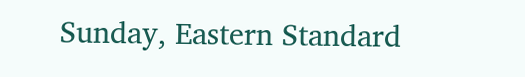Sunday, Eastern Standard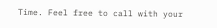Time. Feel free to call with your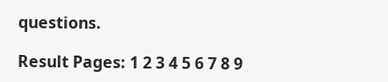questions.

Result Pages: 1 2 3 4 5 6 7 8 9